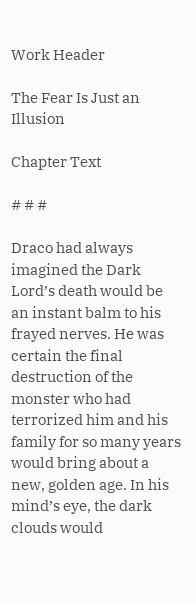Work Header

The Fear Is Just an Illusion

Chapter Text

# # #

Draco had always imagined the Dark Lord’s death would be an instant balm to his frayed nerves. He was certain the final destruction of the monster who had terrorized him and his family for so many years would bring about a new, golden age. In his mind’s eye, the dark clouds would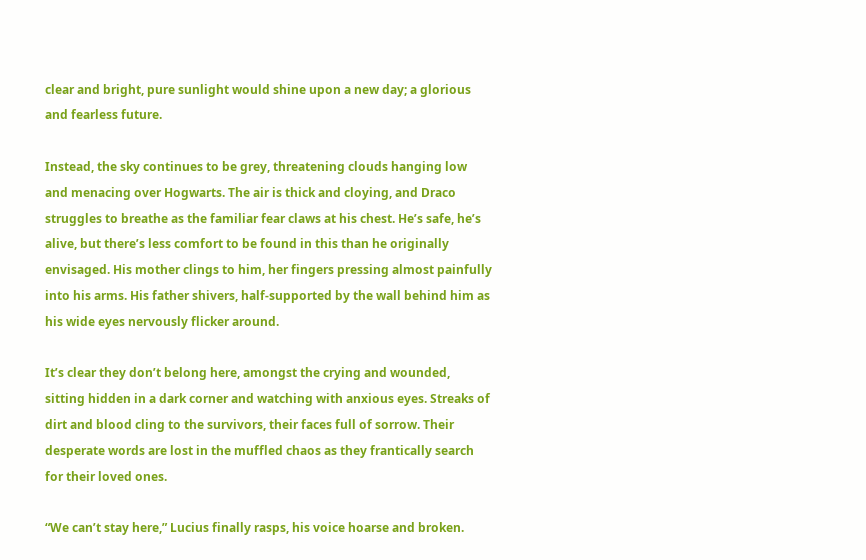clear and bright, pure sunlight would shine upon a new day; a glorious and fearless future.

Instead, the sky continues to be grey, threatening clouds hanging low and menacing over Hogwarts. The air is thick and cloying, and Draco struggles to breathe as the familiar fear claws at his chest. He’s safe, he’s alive, but there’s less comfort to be found in this than he originally envisaged. His mother clings to him, her fingers pressing almost painfully into his arms. His father shivers, half-supported by the wall behind him as his wide eyes nervously flicker around.

It’s clear they don’t belong here, amongst the crying and wounded, sitting hidden in a dark corner and watching with anxious eyes. Streaks of dirt and blood cling to the survivors, their faces full of sorrow. Their desperate words are lost in the muffled chaos as they frantically search for their loved ones.

“We can’t stay here,” Lucius finally rasps, his voice hoarse and broken.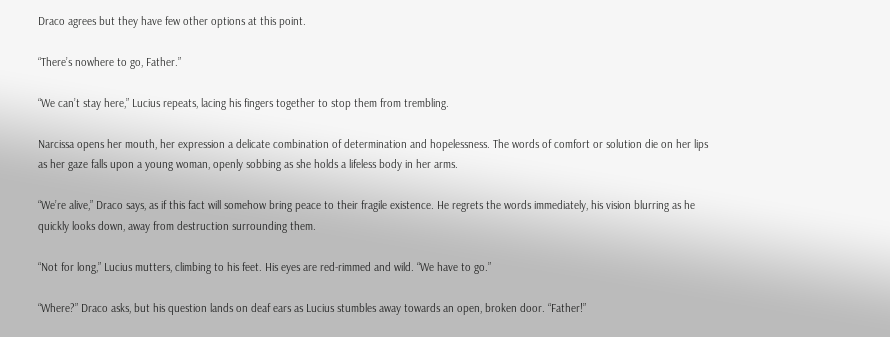Draco agrees but they have few other options at this point.

“There’s nowhere to go, Father.”

“We can’t stay here,” Lucius repeats, lacing his fingers together to stop them from trembling.

Narcissa opens her mouth, her expression a delicate combination of determination and hopelessness. The words of comfort or solution die on her lips as her gaze falls upon a young woman, openly sobbing as she holds a lifeless body in her arms.

“We’re alive,” Draco says, as if this fact will somehow bring peace to their fragile existence. He regrets the words immediately, his vision blurring as he quickly looks down, away from destruction surrounding them.

“Not for long,” Lucius mutters, climbing to his feet. His eyes are red-rimmed and wild. “We have to go.”

“Where?” Draco asks, but his question lands on deaf ears as Lucius stumbles away towards an open, broken door. “Father!”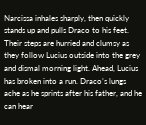Narcissa inhales sharply, then quickly stands up and pulls Draco to his feet. Their steps are hurried and clumsy as they follow Lucius outside into the grey and dismal morning light. Ahead, Lucius has broken into a run. Draco’s lungs ache as he sprints after his father, and he can hear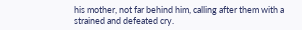his mother, not far behind him, calling after them with a strained and defeated cry.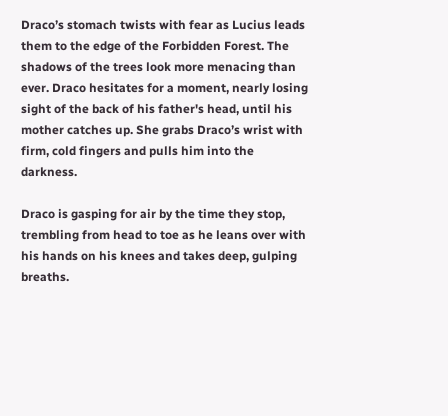Draco’s stomach twists with fear as Lucius leads them to the edge of the Forbidden Forest. The shadows of the trees look more menacing than ever. Draco hesitates for a moment, nearly losing sight of the back of his father's head, until his mother catches up. She grabs Draco’s wrist with firm, cold fingers and pulls him into the darkness.

Draco is gasping for air by the time they stop, trembling from head to toe as he leans over with his hands on his knees and takes deep, gulping breaths.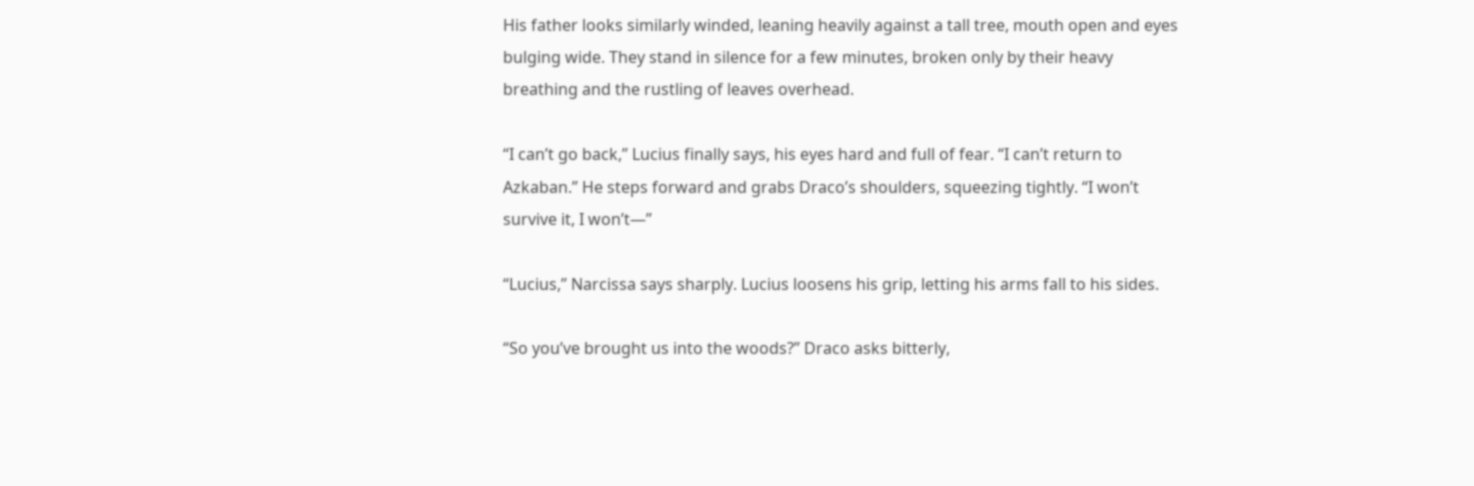His father looks similarly winded, leaning heavily against a tall tree, mouth open and eyes bulging wide. They stand in silence for a few minutes, broken only by their heavy breathing and the rustling of leaves overhead.

“I can’t go back,” Lucius finally says, his eyes hard and full of fear. “I can’t return to Azkaban.” He steps forward and grabs Draco’s shoulders, squeezing tightly. “I won’t survive it, I won’t—”

“Lucius,” Narcissa says sharply. Lucius loosens his grip, letting his arms fall to his sides.

“So you’ve brought us into the woods?” Draco asks bitterly,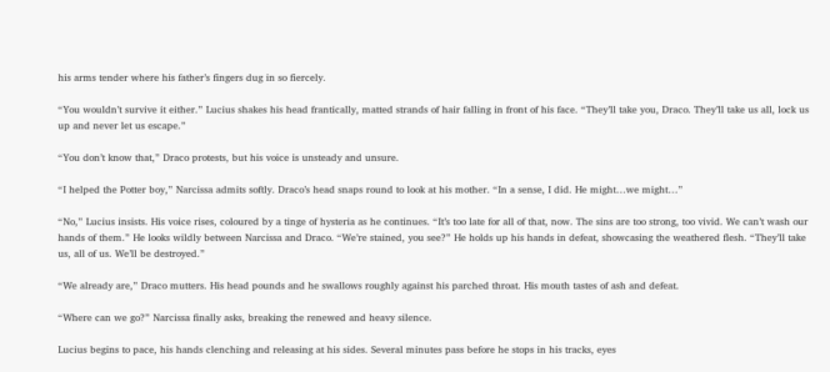his arms tender where his father’s fingers dug in so fiercely.

“You wouldn’t survive it either.” Lucius shakes his head frantically, matted strands of hair falling in front of his face. “They’ll take you, Draco. They’ll take us all, lock us up and never let us escape.”

“You don’t know that,” Draco protests, but his voice is unsteady and unsure.

“I helped the Potter boy,” Narcissa admits softly. Draco’s head snaps round to look at his mother. “In a sense, I did. He might…we might…”

“No,” Lucius insists. His voice rises, coloured by a tinge of hysteria as he continues. “It’s too late for all of that, now. The sins are too strong, too vivid. We can’t wash our hands of them.” He looks wildly between Narcissa and Draco. “We’re stained, you see?” He holds up his hands in defeat, showcasing the weathered flesh. “They’ll take us, all of us. We’ll be destroyed.”

“We already are,” Draco mutters. His head pounds and he swallows roughly against his parched throat. His mouth tastes of ash and defeat.

“Where can we go?” Narcissa finally asks, breaking the renewed and heavy silence.

Lucius begins to pace, his hands clenching and releasing at his sides. Several minutes pass before he stops in his tracks, eyes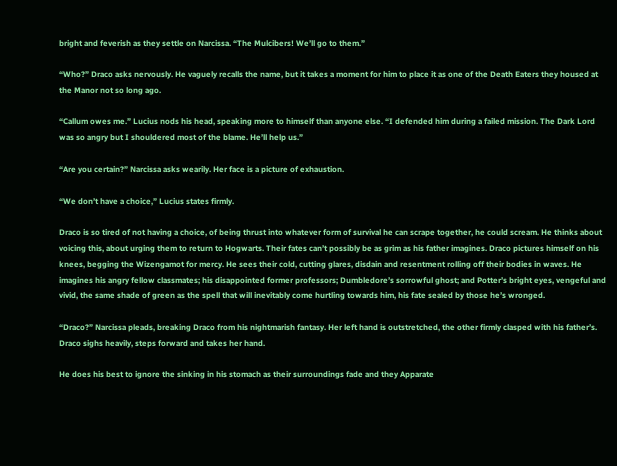bright and feverish as they settle on Narcissa. “The Mulcibers! We’ll go to them.”

“Who?” Draco asks nervously. He vaguely recalls the name, but it takes a moment for him to place it as one of the Death Eaters they housed at the Manor not so long ago.

“Callum owes me.” Lucius nods his head, speaking more to himself than anyone else. “I defended him during a failed mission. The Dark Lord was so angry but I shouldered most of the blame. He’ll help us.”

“Are you certain?” Narcissa asks wearily. Her face is a picture of exhaustion.

“We don’t have a choice,” Lucius states firmly.

Draco is so tired of not having a choice, of being thrust into whatever form of survival he can scrape together, he could scream. He thinks about voicing this, about urging them to return to Hogwarts. Their fates can’t possibly be as grim as his father imagines. Draco pictures himself on his knees, begging the Wizengamot for mercy. He sees their cold, cutting glares, disdain and resentment rolling off their bodies in waves. He imagines his angry fellow classmates; his disappointed former professors; Dumbledore’s sorrowful ghost; and Potter’s bright eyes, vengeful and vivid, the same shade of green as the spell that will inevitably come hurtling towards him, his fate sealed by those he’s wronged.

“Draco?” Narcissa pleads, breaking Draco from his nightmarish fantasy. Her left hand is outstretched, the other firmly clasped with his father’s. Draco sighs heavily, steps forward and takes her hand.

He does his best to ignore the sinking in his stomach as their surroundings fade and they Apparate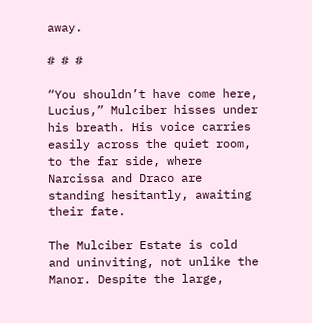away.

# # #

“You shouldn’t have come here, Lucius,” Mulciber hisses under his breath. His voice carries easily across the quiet room, to the far side, where Narcissa and Draco are standing hesitantly, awaiting their fate.

The Mulciber Estate is cold and uninviting, not unlike the Manor. Despite the large,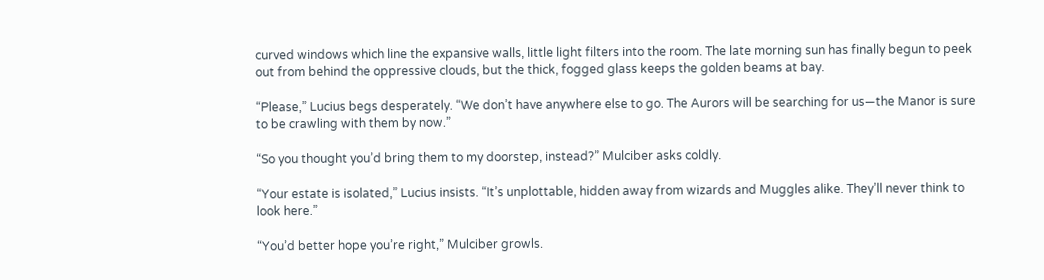curved windows which line the expansive walls, little light filters into the room. The late morning sun has finally begun to peek out from behind the oppressive clouds, but the thick, fogged glass keeps the golden beams at bay.

“Please,” Lucius begs desperately. “We don’t have anywhere else to go. The Aurors will be searching for us—the Manor is sure to be crawling with them by now.”

“So you thought you’d bring them to my doorstep, instead?” Mulciber asks coldly.

“Your estate is isolated,” Lucius insists. “It’s unplottable, hidden away from wizards and Muggles alike. They’ll never think to look here.”

“You’d better hope you’re right,” Mulciber growls.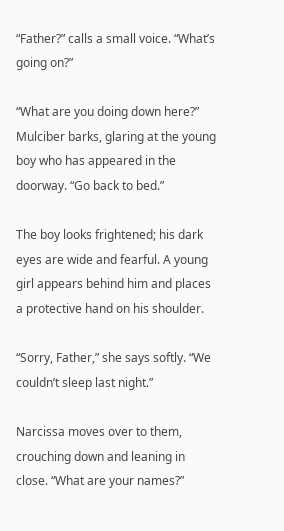“Father?” calls a small voice. “What’s going on?”

“What are you doing down here?” Mulciber barks, glaring at the young boy who has appeared in the doorway. “Go back to bed.”

The boy looks frightened; his dark eyes are wide and fearful. A young girl appears behind him and places a protective hand on his shoulder.

“Sorry, Father,” she says softly. “We couldn’t sleep last night.”

Narcissa moves over to them, crouching down and leaning in close. “What are your names?”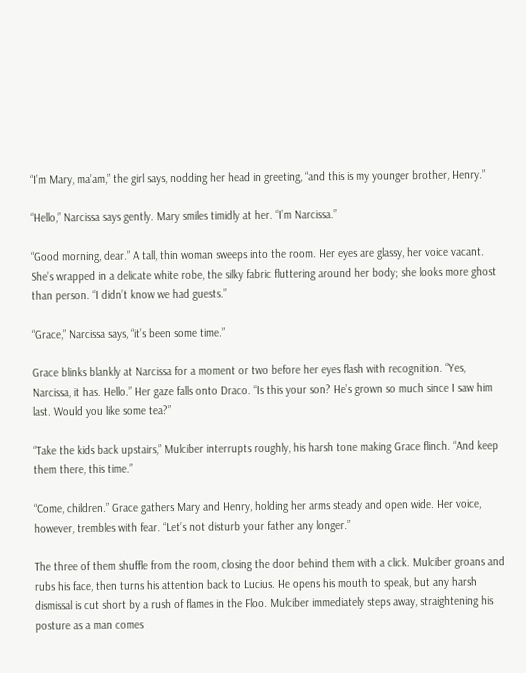“I’m Mary, ma’am,” the girl says, nodding her head in greeting, “and this is my younger brother, Henry.”

“Hello,” Narcissa says gently. Mary smiles timidly at her. “I’m Narcissa.”

“Good morning, dear.” A tall, thin woman sweeps into the room. Her eyes are glassy, her voice vacant. She’s wrapped in a delicate white robe, the silky fabric fluttering around her body; she looks more ghost than person. “I didn’t know we had guests.”

“Grace,” Narcissa says, “it’s been some time.”

Grace blinks blankly at Narcissa for a moment or two before her eyes flash with recognition. “Yes, Narcissa, it has. Hello.” Her gaze falls onto Draco. “Is this your son? He’s grown so much since I saw him last. Would you like some tea?”

“Take the kids back upstairs,” Mulciber interrupts roughly, his harsh tone making Grace flinch. “And keep them there, this time.”

“Come, children.” Grace gathers Mary and Henry, holding her arms steady and open wide. Her voice, however, trembles with fear. “Let’s not disturb your father any longer.”

The three of them shuffle from the room, closing the door behind them with a click. Mulciber groans and rubs his face, then turns his attention back to Lucius. He opens his mouth to speak, but any harsh dismissal is cut short by a rush of flames in the Floo. Mulciber immediately steps away, straightening his posture as a man comes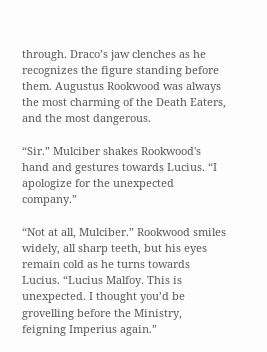through. Draco’s jaw clenches as he recognizes the figure standing before them. Augustus Rookwood was always the most charming of the Death Eaters, and the most dangerous.

“Sir.” Mulciber shakes Rookwood's hand and gestures towards Lucius. “I apologize for the unexpected company.”

“Not at all, Mulciber.” Rookwood smiles widely, all sharp teeth, but his eyes remain cold as he turns towards Lucius. “Lucius Malfoy. This is unexpected. I thought you’d be grovelling before the Ministry, feigning Imperius again.”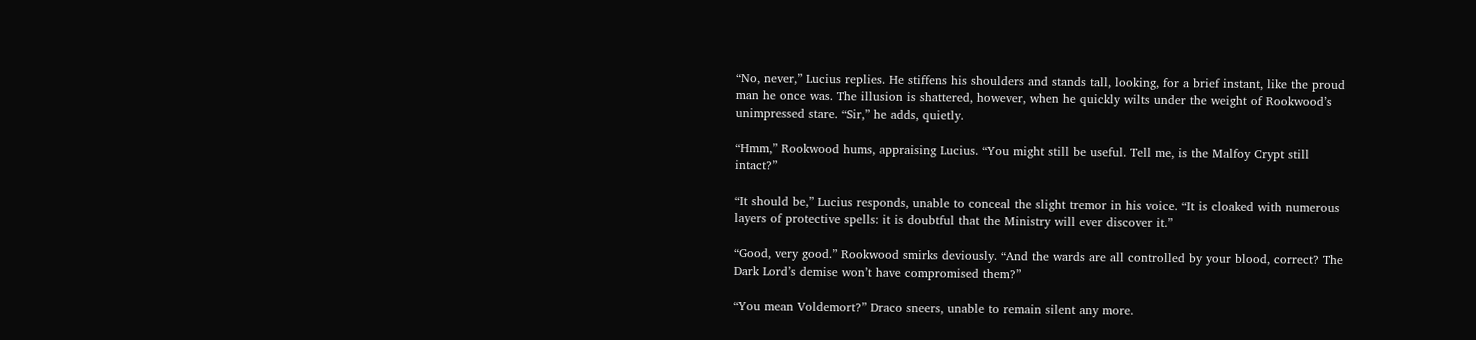“No, never,” Lucius replies. He stiffens his shoulders and stands tall, looking, for a brief instant, like the proud man he once was. The illusion is shattered, however, when he quickly wilts under the weight of Rookwood’s unimpressed stare. “Sir,” he adds, quietly.

“Hmm,” Rookwood hums, appraising Lucius. “You might still be useful. Tell me, is the Malfoy Crypt still intact?”

“It should be,” Lucius responds, unable to conceal the slight tremor in his voice. “It is cloaked with numerous layers of protective spells: it is doubtful that the Ministry will ever discover it.”

“Good, very good.” Rookwood smirks deviously. “And the wards are all controlled by your blood, correct? The Dark Lord’s demise won’t have compromised them?”

“You mean Voldemort?” Draco sneers, unable to remain silent any more.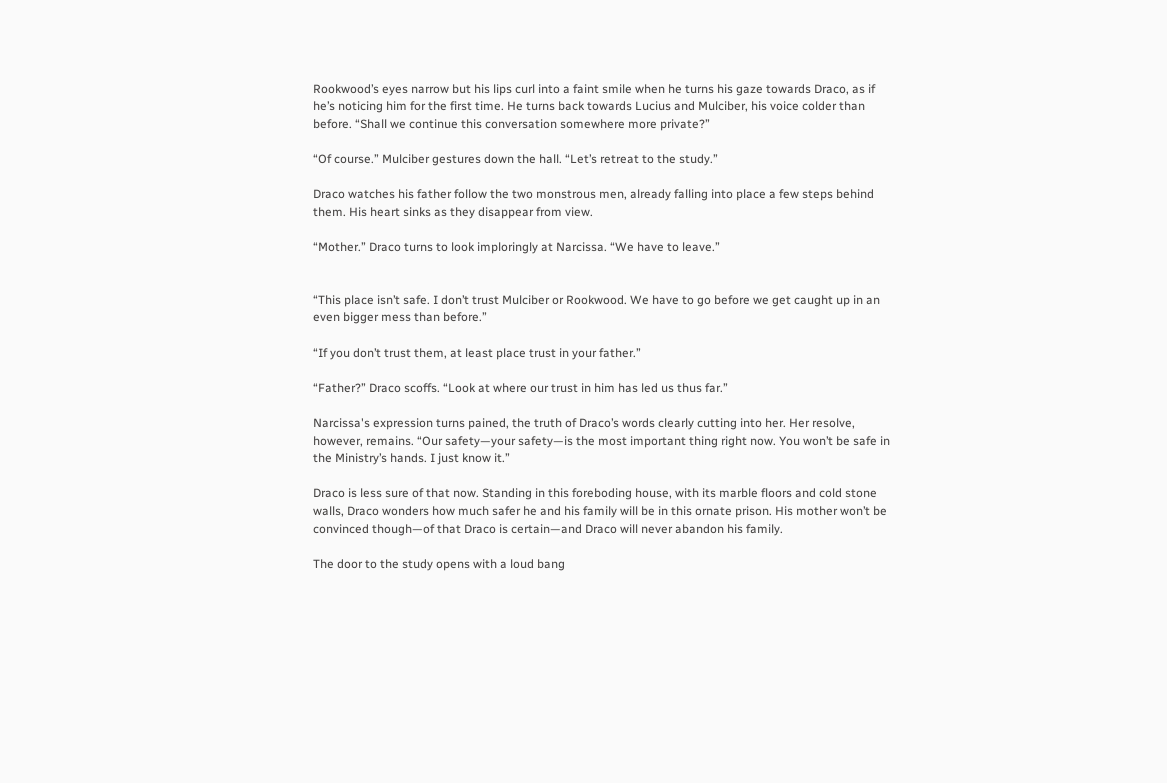Rookwood’s eyes narrow but his lips curl into a faint smile when he turns his gaze towards Draco, as if he’s noticing him for the first time. He turns back towards Lucius and Mulciber, his voice colder than before. “Shall we continue this conversation somewhere more private?”

“Of course.” Mulciber gestures down the hall. “Let’s retreat to the study.”

Draco watches his father follow the two monstrous men, already falling into place a few steps behind them. His heart sinks as they disappear from view.

“Mother.” Draco turns to look imploringly at Narcissa. “We have to leave.”


“This place isn’t safe. I don’t trust Mulciber or Rookwood. We have to go before we get caught up in an even bigger mess than before.”

“If you don’t trust them, at least place trust in your father.”

“Father?” Draco scoffs. “Look at where our trust in him has led us thus far.”

Narcissa's expression turns pained, the truth of Draco’s words clearly cutting into her. Her resolve, however, remains. “Our safety—your safety—is the most important thing right now. You won’t be safe in the Ministry’s hands. I just know it.”

Draco is less sure of that now. Standing in this foreboding house, with its marble floors and cold stone walls, Draco wonders how much safer he and his family will be in this ornate prison. His mother won’t be convinced though—of that Draco is certain—and Draco will never abandon his family.

The door to the study opens with a loud bang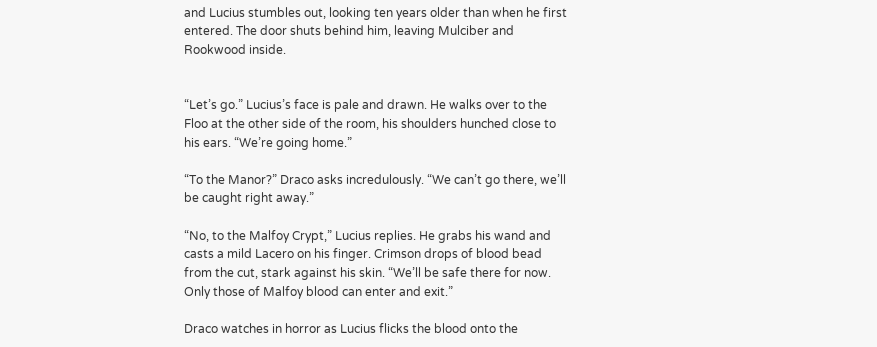and Lucius stumbles out, looking ten years older than when he first entered. The door shuts behind him, leaving Mulciber and Rookwood inside.


“Let’s go.” Lucius’s face is pale and drawn. He walks over to the Floo at the other side of the room, his shoulders hunched close to his ears. “We’re going home.”

“To the Manor?” Draco asks incredulously. “We can’t go there, we’ll be caught right away.”

“No, to the Malfoy Crypt,” Lucius replies. He grabs his wand and casts a mild Lacero on his finger. Crimson drops of blood bead from the cut, stark against his skin. “We’ll be safe there for now. Only those of Malfoy blood can enter and exit.”

Draco watches in horror as Lucius flicks the blood onto the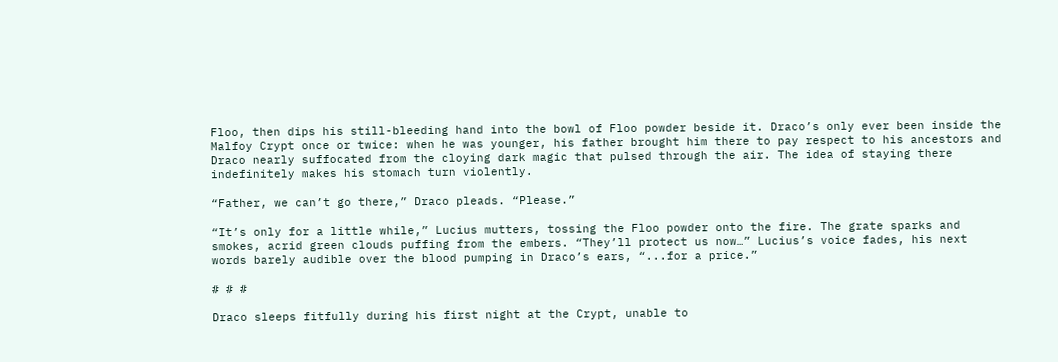Floo, then dips his still-bleeding hand into the bowl of Floo powder beside it. Draco’s only ever been inside the Malfoy Crypt once or twice: when he was younger, his father brought him there to pay respect to his ancestors and Draco nearly suffocated from the cloying dark magic that pulsed through the air. The idea of staying there indefinitely makes his stomach turn violently.

“Father, we can’t go there,” Draco pleads. “Please.”

“It’s only for a little while,” Lucius mutters, tossing the Floo powder onto the fire. The grate sparks and smokes, acrid green clouds puffing from the embers. “They’ll protect us now…” Lucius’s voice fades, his next words barely audible over the blood pumping in Draco’s ears, “...for a price.”

# # #

Draco sleeps fitfully during his first night at the Crypt, unable to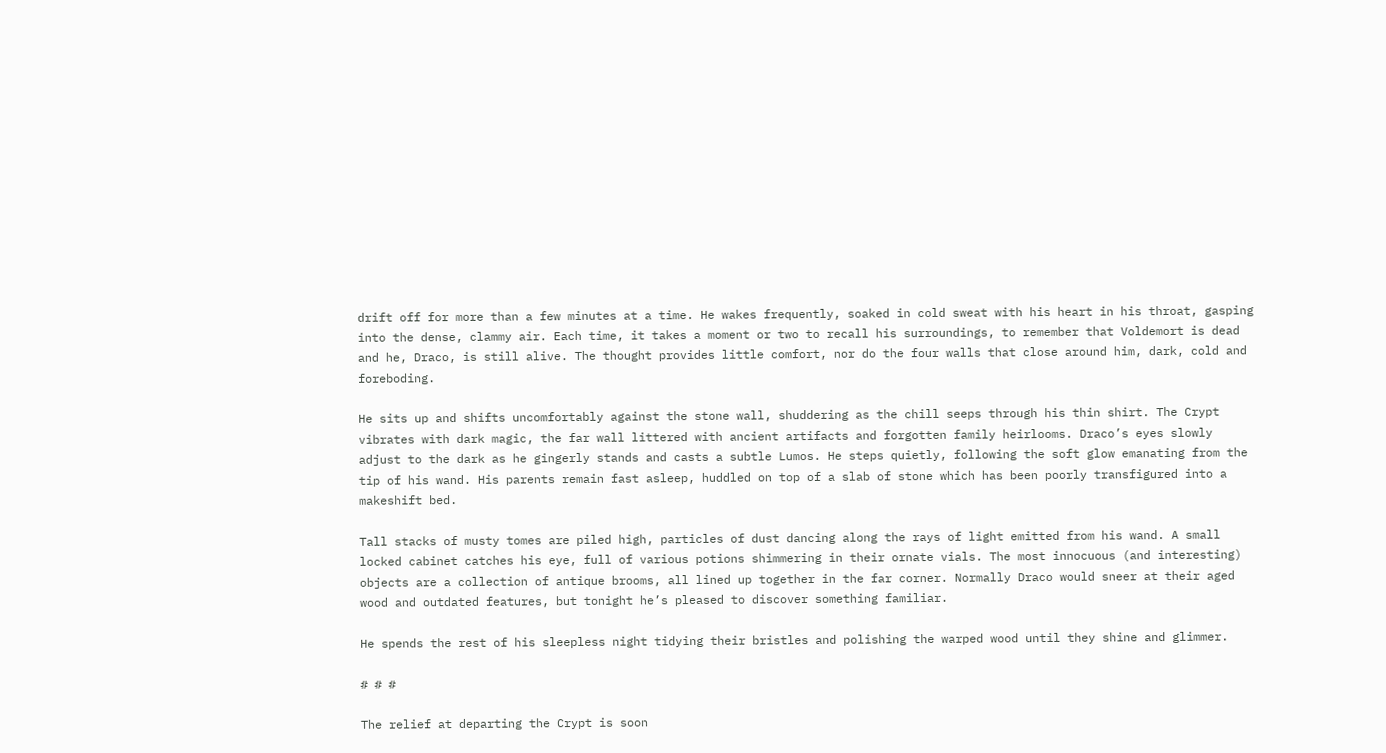drift off for more than a few minutes at a time. He wakes frequently, soaked in cold sweat with his heart in his throat, gasping into the dense, clammy air. Each time, it takes a moment or two to recall his surroundings, to remember that Voldemort is dead and he, Draco, is still alive. The thought provides little comfort, nor do the four walls that close around him, dark, cold and foreboding.

He sits up and shifts uncomfortably against the stone wall, shuddering as the chill seeps through his thin shirt. The Crypt vibrates with dark magic, the far wall littered with ancient artifacts and forgotten family heirlooms. Draco’s eyes slowly adjust to the dark as he gingerly stands and casts a subtle Lumos. He steps quietly, following the soft glow emanating from the tip of his wand. His parents remain fast asleep, huddled on top of a slab of stone which has been poorly transfigured into a makeshift bed.

Tall stacks of musty tomes are piled high, particles of dust dancing along the rays of light emitted from his wand. A small locked cabinet catches his eye, full of various potions shimmering in their ornate vials. The most innocuous (and interesting) objects are a collection of antique brooms, all lined up together in the far corner. Normally Draco would sneer at their aged wood and outdated features, but tonight he’s pleased to discover something familiar.

He spends the rest of his sleepless night tidying their bristles and polishing the warped wood until they shine and glimmer.

# # #

The relief at departing the Crypt is soon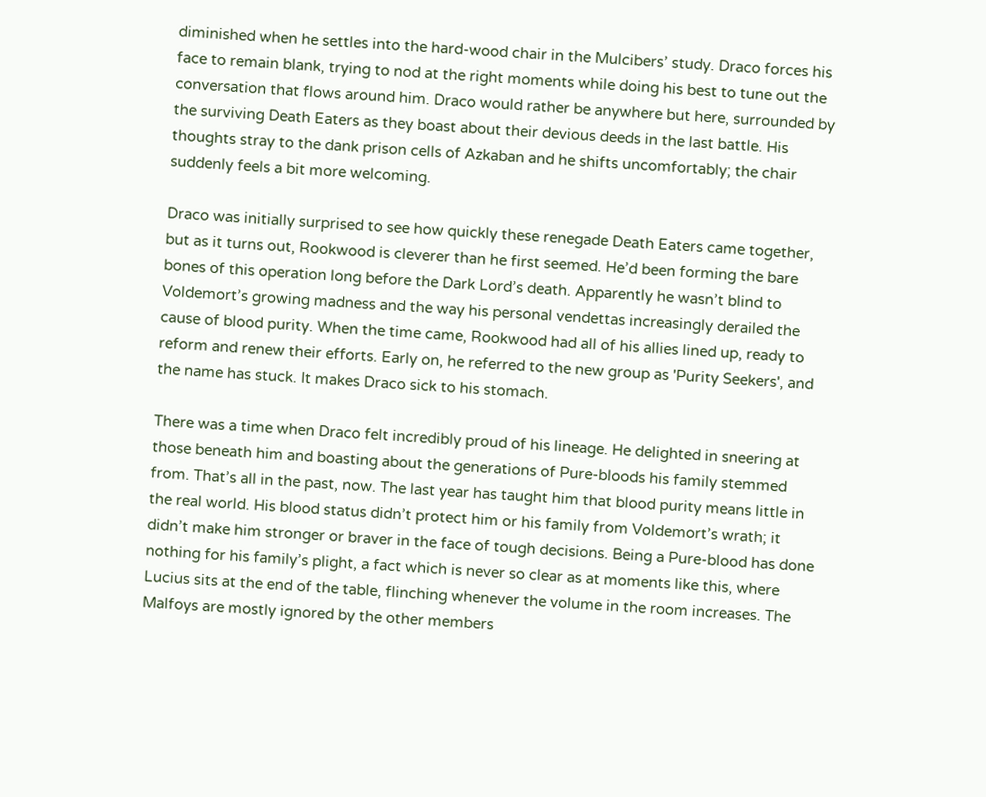diminished when he settles into the hard-wood chair in the Mulcibers’ study. Draco forces his face to remain blank, trying to nod at the right moments while doing his best to tune out the conversation that flows around him. Draco would rather be anywhere but here, surrounded by the surviving Death Eaters as they boast about their devious deeds in the last battle. His thoughts stray to the dank prison cells of Azkaban and he shifts uncomfortably; the chair suddenly feels a bit more welcoming.

Draco was initially surprised to see how quickly these renegade Death Eaters came together, but as it turns out, Rookwood is cleverer than he first seemed. He’d been forming the bare bones of this operation long before the Dark Lord’s death. Apparently he wasn’t blind to Voldemort’s growing madness and the way his personal vendettas increasingly derailed the cause of blood purity. When the time came, Rookwood had all of his allies lined up, ready to reform and renew their efforts. Early on, he referred to the new group as 'Purity Seekers', and the name has stuck. It makes Draco sick to his stomach.

There was a time when Draco felt incredibly proud of his lineage. He delighted in sneering at those beneath him and boasting about the generations of Pure-bloods his family stemmed from. That’s all in the past, now. The last year has taught him that blood purity means little in the real world. His blood status didn’t protect him or his family from Voldemort’s wrath; it didn’t make him stronger or braver in the face of tough decisions. Being a Pure-blood has done nothing for his family’s plight, a fact which is never so clear as at moments like this, where Lucius sits at the end of the table, flinching whenever the volume in the room increases. The Malfoys are mostly ignored by the other members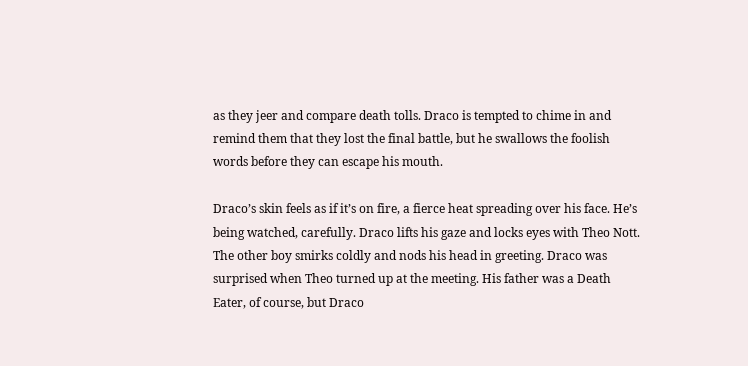as they jeer and compare death tolls. Draco is tempted to chime in and remind them that they lost the final battle, but he swallows the foolish words before they can escape his mouth.

Draco’s skin feels as if it’s on fire, a fierce heat spreading over his face. He’s being watched, carefully. Draco lifts his gaze and locks eyes with Theo Nott. The other boy smirks coldly and nods his head in greeting. Draco was surprised when Theo turned up at the meeting. His father was a Death Eater, of course, but Draco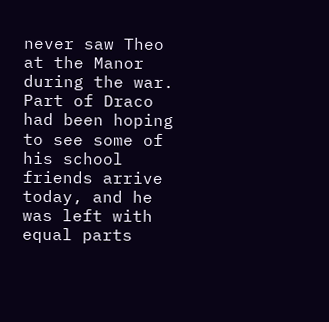never saw Theo at the Manor during the war. Part of Draco had been hoping to see some of his school friends arrive today, and he was left with equal parts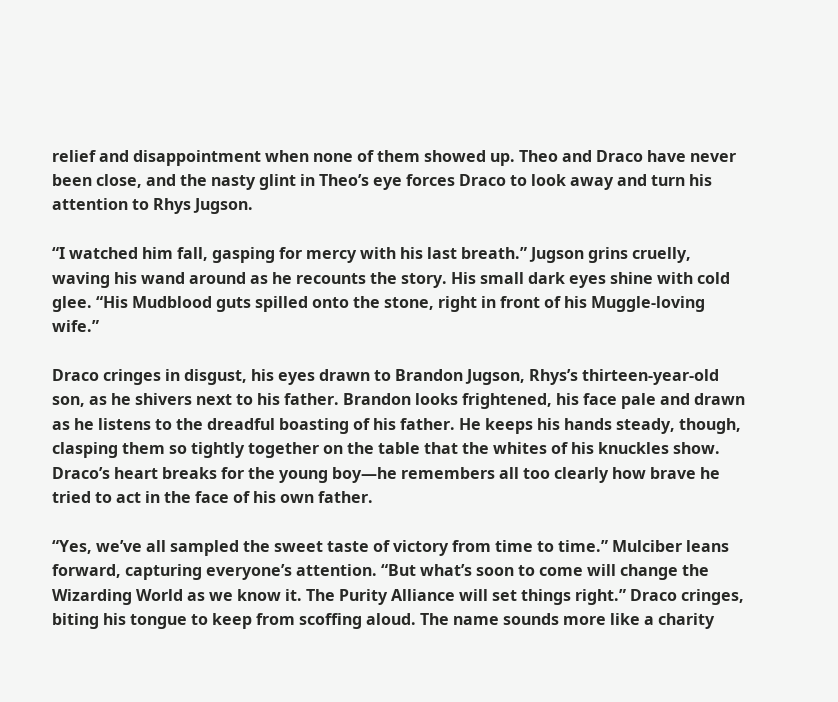relief and disappointment when none of them showed up. Theo and Draco have never been close, and the nasty glint in Theo’s eye forces Draco to look away and turn his attention to Rhys Jugson.

“I watched him fall, gasping for mercy with his last breath.” Jugson grins cruelly, waving his wand around as he recounts the story. His small dark eyes shine with cold glee. “His Mudblood guts spilled onto the stone, right in front of his Muggle-loving wife.”

Draco cringes in disgust, his eyes drawn to Brandon Jugson, Rhys’s thirteen-year-old son, as he shivers next to his father. Brandon looks frightened, his face pale and drawn as he listens to the dreadful boasting of his father. He keeps his hands steady, though, clasping them so tightly together on the table that the whites of his knuckles show. Draco’s heart breaks for the young boy—he remembers all too clearly how brave he tried to act in the face of his own father.

“Yes, we’ve all sampled the sweet taste of victory from time to time.” Mulciber leans forward, capturing everyone’s attention. “But what’s soon to come will change the Wizarding World as we know it. The Purity Alliance will set things right.” Draco cringes, biting his tongue to keep from scoffing aloud. The name sounds more like a charity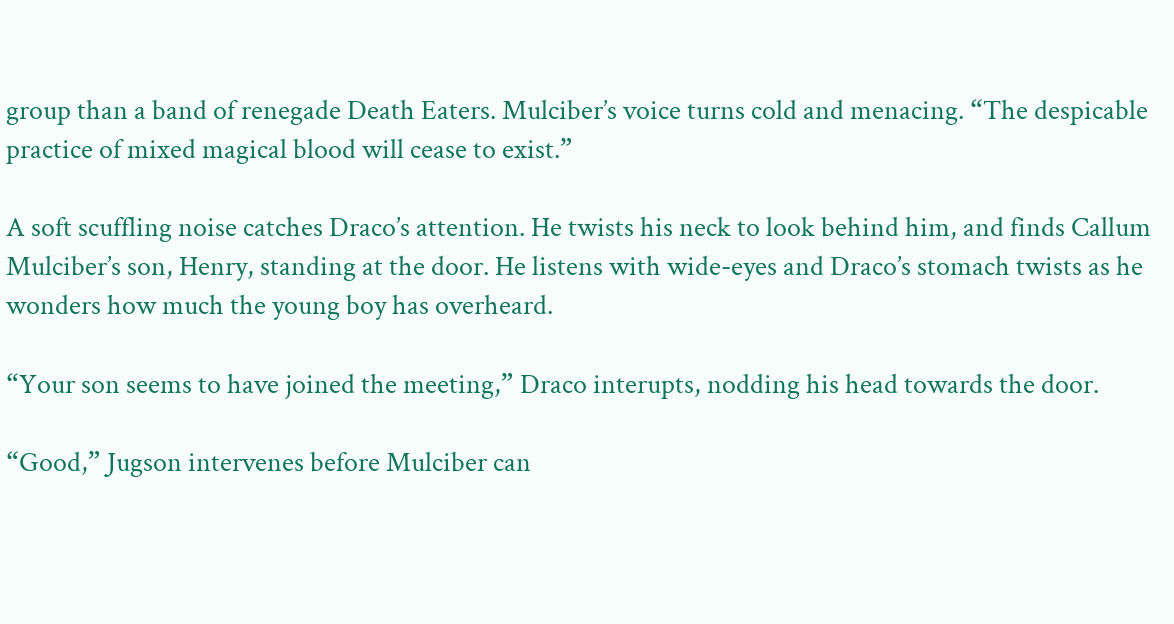group than a band of renegade Death Eaters. Mulciber’s voice turns cold and menacing. “The despicable practice of mixed magical blood will cease to exist.”

A soft scuffling noise catches Draco’s attention. He twists his neck to look behind him, and finds Callum Mulciber’s son, Henry, standing at the door. He listens with wide-eyes and Draco’s stomach twists as he wonders how much the young boy has overheard.

“Your son seems to have joined the meeting,” Draco interupts, nodding his head towards the door.

“Good,” Jugson intervenes before Mulciber can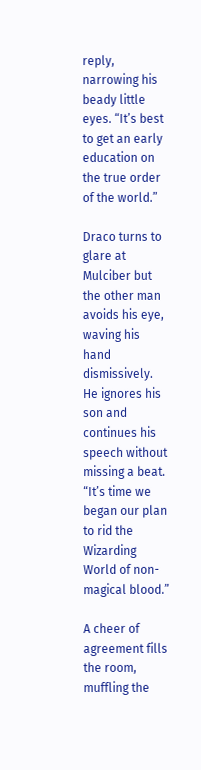reply, narrowing his beady little eyes. “It’s best to get an early education on the true order of the world.”

Draco turns to glare at Mulciber but the other man avoids his eye, waving his hand dismissively.
He ignores his son and continues his speech without missing a beat. “It’s time we began our plan to rid the Wizarding World of non-magical blood.”

A cheer of agreement fills the room, muffling the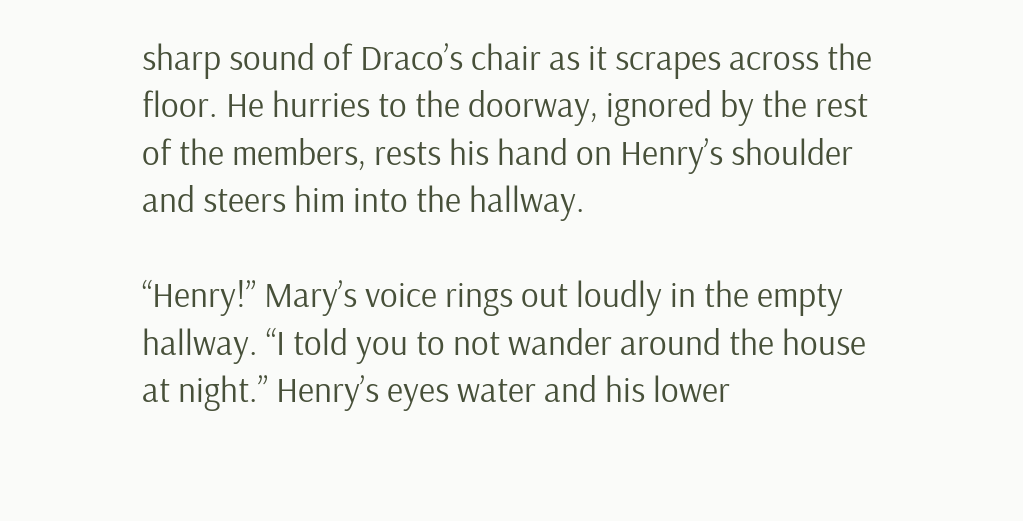sharp sound of Draco’s chair as it scrapes across the floor. He hurries to the doorway, ignored by the rest of the members, rests his hand on Henry’s shoulder and steers him into the hallway.

“Henry!” Mary’s voice rings out loudly in the empty hallway. “I told you to not wander around the house at night.” Henry’s eyes water and his lower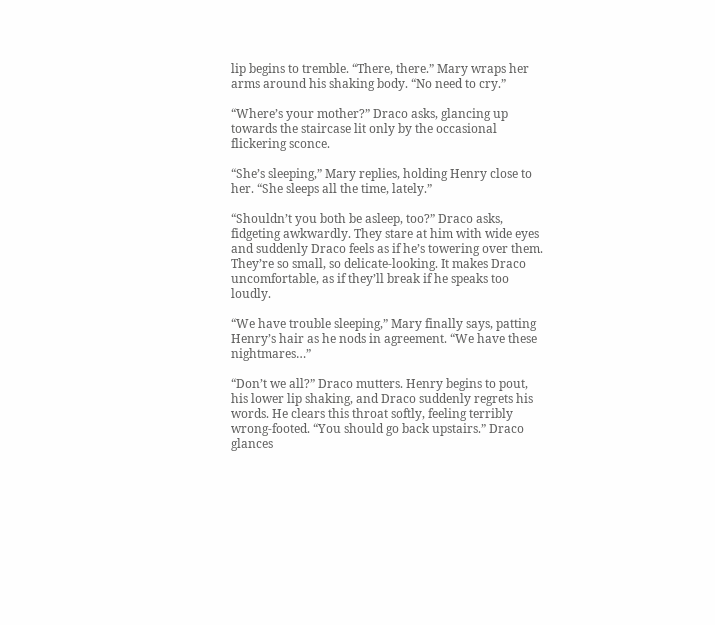lip begins to tremble. “There, there.” Mary wraps her arms around his shaking body. “No need to cry.”

“Where’s your mother?” Draco asks, glancing up towards the staircase lit only by the occasional flickering sconce.

“She’s sleeping,” Mary replies, holding Henry close to her. “She sleeps all the time, lately.”

“Shouldn’t you both be asleep, too?” Draco asks, fidgeting awkwardly. They stare at him with wide eyes and suddenly Draco feels as if he’s towering over them. They’re so small, so delicate-looking. It makes Draco uncomfortable, as if they’ll break if he speaks too loudly.

“We have trouble sleeping,” Mary finally says, patting Henry’s hair as he nods in agreement. “We have these nightmares…”

“Don’t we all?” Draco mutters. Henry begins to pout, his lower lip shaking, and Draco suddenly regrets his words. He clears this throat softly, feeling terribly wrong-footed. “You should go back upstairs.” Draco glances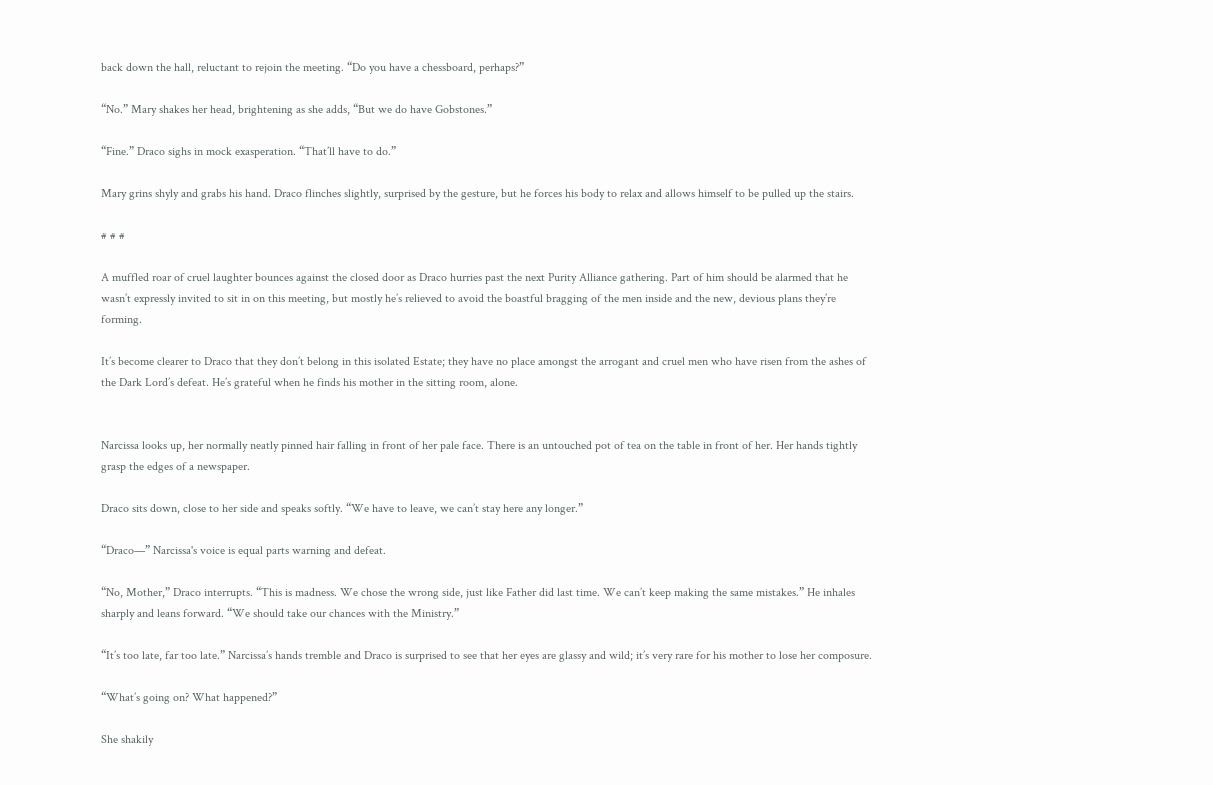back down the hall, reluctant to rejoin the meeting. “Do you have a chessboard, perhaps?”

“No.” Mary shakes her head, brightening as she adds, “But we do have Gobstones.”

“Fine.” Draco sighs in mock exasperation. “That’ll have to do.”

Mary grins shyly and grabs his hand. Draco flinches slightly, surprised by the gesture, but he forces his body to relax and allows himself to be pulled up the stairs.

# # #

A muffled roar of cruel laughter bounces against the closed door as Draco hurries past the next Purity Alliance gathering. Part of him should be alarmed that he wasn’t expressly invited to sit in on this meeting, but mostly he’s relieved to avoid the boastful bragging of the men inside and the new, devious plans they’re forming.

It’s become clearer to Draco that they don’t belong in this isolated Estate; they have no place amongst the arrogant and cruel men who have risen from the ashes of the Dark Lord’s defeat. He’s grateful when he finds his mother in the sitting room, alone.


Narcissa looks up, her normally neatly pinned hair falling in front of her pale face. There is an untouched pot of tea on the table in front of her. Her hands tightly grasp the edges of a newspaper.

Draco sits down, close to her side and speaks softly. “We have to leave, we can’t stay here any longer.”

“Draco—” Narcissa's voice is equal parts warning and defeat.

“No, Mother,” Draco interrupts. “This is madness. We chose the wrong side, just like Father did last time. We can’t keep making the same mistakes.” He inhales sharply and leans forward. “We should take our chances with the Ministry.”

“It’s too late, far too late.” Narcissa’s hands tremble and Draco is surprised to see that her eyes are glassy and wild; it’s very rare for his mother to lose her composure.

“What’s going on? What happened?”

She shakily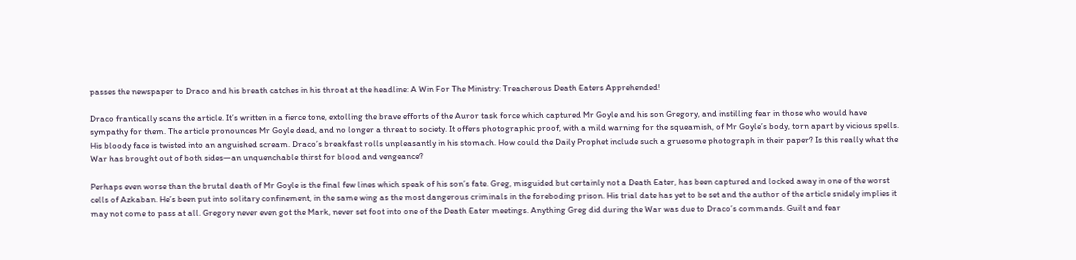passes the newspaper to Draco and his breath catches in his throat at the headline: A Win For The Ministry: Treacherous Death Eaters Apprehended!

Draco frantically scans the article. It’s written in a fierce tone, extolling the brave efforts of the Auror task force which captured Mr Goyle and his son Gregory, and instilling fear in those who would have sympathy for them. The article pronounces Mr Goyle dead, and no longer a threat to society. It offers photographic proof, with a mild warning for the squeamish, of Mr Goyle’s body, torn apart by vicious spells. His bloody face is twisted into an anguished scream. Draco’s breakfast rolls unpleasantly in his stomach. How could the Daily Prophet include such a gruesome photograph in their paper? Is this really what the War has brought out of both sides—an unquenchable thirst for blood and vengeance?

Perhaps even worse than the brutal death of Mr Goyle is the final few lines which speak of his son’s fate. Greg, misguided but certainly not a Death Eater, has been captured and locked away in one of the worst cells of Azkaban. He’s been put into solitary confinement, in the same wing as the most dangerous criminals in the foreboding prison. His trial date has yet to be set and the author of the article snidely implies it may not come to pass at all. Gregory never even got the Mark, never set foot into one of the Death Eater meetings. Anything Greg did during the War was due to Draco’s commands. Guilt and fear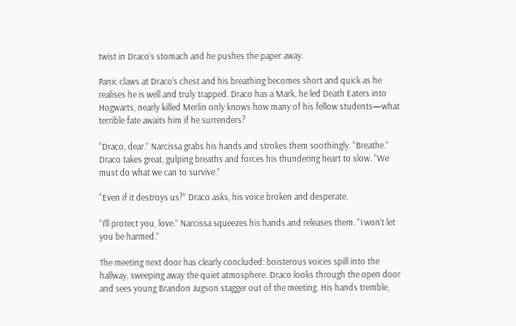twist in Draco’s stomach and he pushes the paper away.

Panic claws at Draco’s chest and his breathing becomes short and quick as he realises he is well and truly trapped. Draco has a Mark, he led Death Eaters into Hogwarts, nearly killed Merlin only knows how many of his fellow students—what terrible fate awaits him if he surrenders?

“Draco, dear.” Narcissa grabs his hands and strokes them soothingly. “Breathe.” Draco takes great, gulping breaths and forces his thundering heart to slow. “We must do what we can to survive.”

“Even if it destroys us?” Draco asks, his voice broken and desperate.

“I’ll protect you, love.” Narcissa squeezes his hands and releases them. “I won’t let you be harmed.”

The meeting next door has clearly concluded: boisterous voices spill into the hallway, sweeping away the quiet atmosphere. Draco looks through the open door and sees young Brandon Jugson stagger out of the meeting. His hands tremble,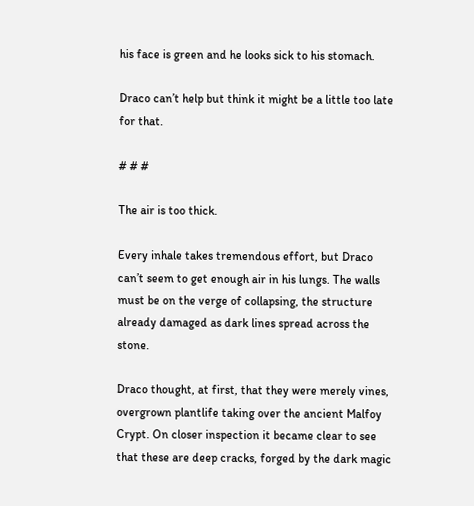his face is green and he looks sick to his stomach.

Draco can’t help but think it might be a little too late for that.

# # #

The air is too thick.

Every inhale takes tremendous effort, but Draco can’t seem to get enough air in his lungs. The walls must be on the verge of collapsing, the structure already damaged as dark lines spread across the stone.

Draco thought, at first, that they were merely vines, overgrown plantlife taking over the ancient Malfoy Crypt. On closer inspection it became clear to see that these are deep cracks, forged by the dark magic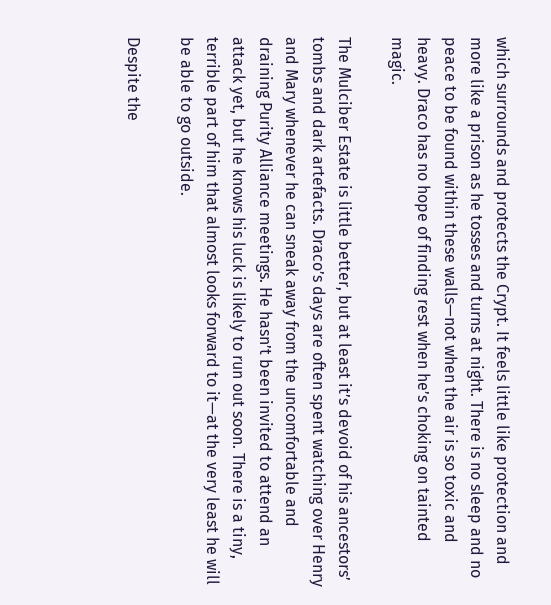which surrounds and protects the Crypt. It feels little like protection and more like a prison as he tosses and turns at night. There is no sleep and no peace to be found within these walls—not when the air is so toxic and heavy. Draco has no hope of finding rest when he’s choking on tainted magic.

The Mulciber Estate is little better, but at least it’s devoid of his ancestors’ tombs and dark artefacts. Draco’s days are often spent watching over Henry and Mary whenever he can sneak away from the uncomfortable and draining Purity Alliance meetings. He hasn’t been invited to attend an attack yet, but he knows his luck is likely to run out soon. There is a tiny, terrible part of him that almost looks forward to it—at the very least he will be able to go outside.

Despite the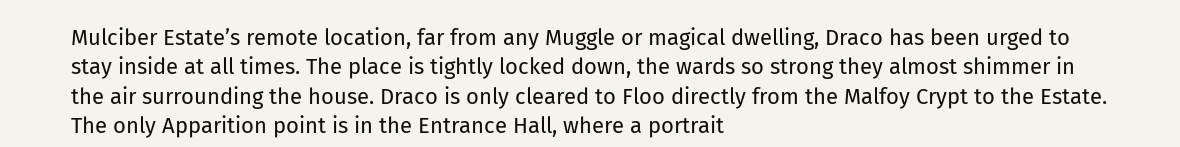Mulciber Estate’s remote location, far from any Muggle or magical dwelling, Draco has been urged to stay inside at all times. The place is tightly locked down, the wards so strong they almost shimmer in the air surrounding the house. Draco is only cleared to Floo directly from the Malfoy Crypt to the Estate. The only Apparition point is in the Entrance Hall, where a portrait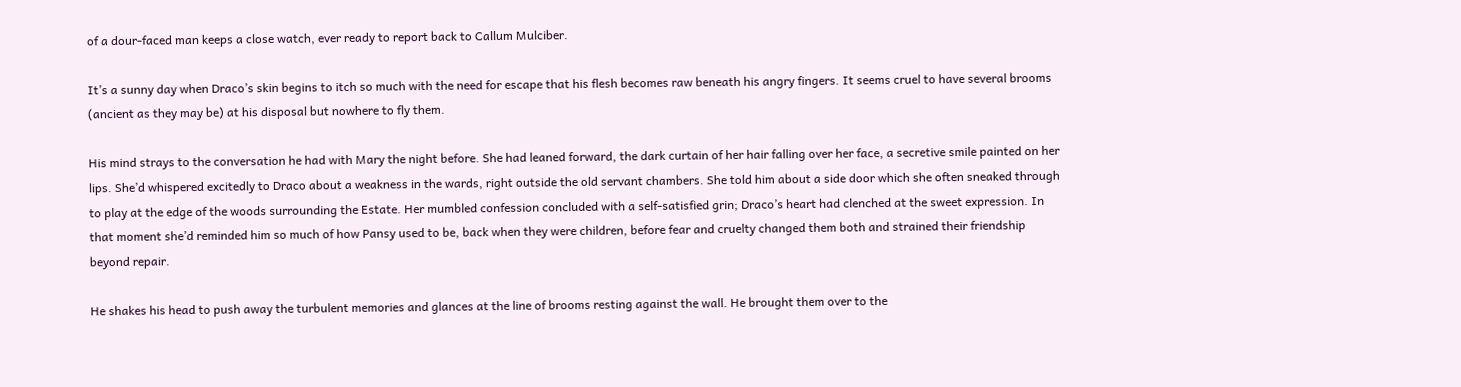of a dour-faced man keeps a close watch, ever ready to report back to Callum Mulciber.

It’s a sunny day when Draco’s skin begins to itch so much with the need for escape that his flesh becomes raw beneath his angry fingers. It seems cruel to have several brooms (ancient as they may be) at his disposal but nowhere to fly them.

His mind strays to the conversation he had with Mary the night before. She had leaned forward, the dark curtain of her hair falling over her face, a secretive smile painted on her lips. She’d whispered excitedly to Draco about a weakness in the wards, right outside the old servant chambers. She told him about a side door which she often sneaked through to play at the edge of the woods surrounding the Estate. Her mumbled confession concluded with a self-satisfied grin; Draco’s heart had clenched at the sweet expression. In that moment she’d reminded him so much of how Pansy used to be, back when they were children, before fear and cruelty changed them both and strained their friendship beyond repair.

He shakes his head to push away the turbulent memories and glances at the line of brooms resting against the wall. He brought them over to the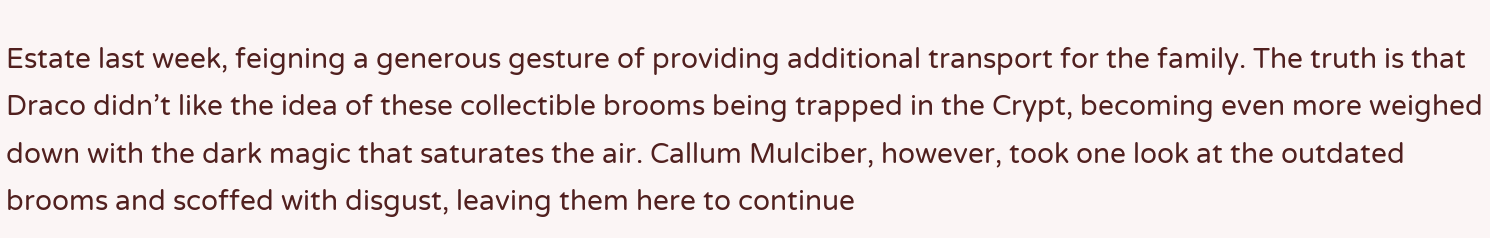Estate last week, feigning a generous gesture of providing additional transport for the family. The truth is that Draco didn’t like the idea of these collectible brooms being trapped in the Crypt, becoming even more weighed down with the dark magic that saturates the air. Callum Mulciber, however, took one look at the outdated brooms and scoffed with disgust, leaving them here to continue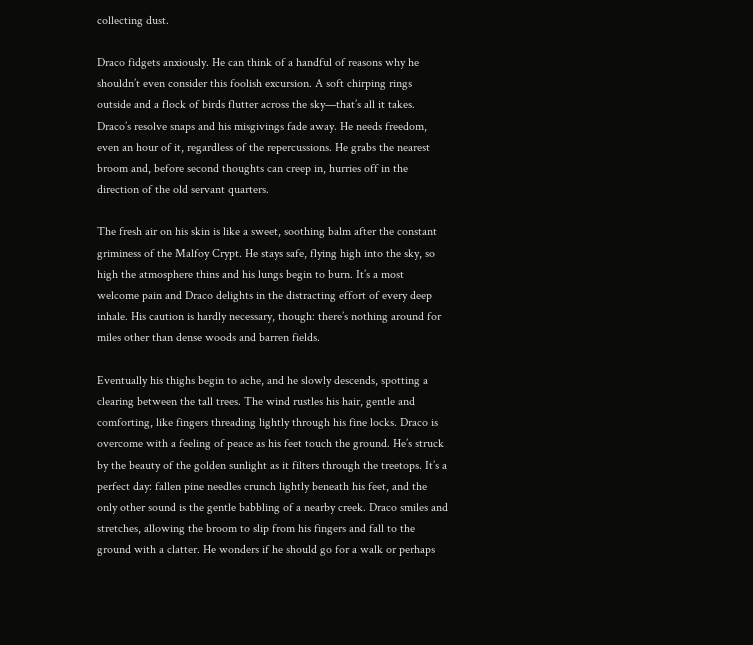collecting dust.

Draco fidgets anxiously. He can think of a handful of reasons why he shouldn’t even consider this foolish excursion. A soft chirping rings outside and a flock of birds flutter across the sky—that’s all it takes. Draco’s resolve snaps and his misgivings fade away. He needs freedom, even an hour of it, regardless of the repercussions. He grabs the nearest broom and, before second thoughts can creep in, hurries off in the direction of the old servant quarters.

The fresh air on his skin is like a sweet, soothing balm after the constant griminess of the Malfoy Crypt. He stays safe, flying high into the sky, so high the atmosphere thins and his lungs begin to burn. It’s a most welcome pain and Draco delights in the distracting effort of every deep inhale. His caution is hardly necessary, though: there’s nothing around for miles other than dense woods and barren fields.

Eventually his thighs begin to ache, and he slowly descends, spotting a clearing between the tall trees. The wind rustles his hair, gentle and comforting, like fingers threading lightly through his fine locks. Draco is overcome with a feeling of peace as his feet touch the ground. He’s struck by the beauty of the golden sunlight as it filters through the treetops. It’s a perfect day: fallen pine needles crunch lightly beneath his feet, and the only other sound is the gentle babbling of a nearby creek. Draco smiles and stretches, allowing the broom to slip from his fingers and fall to the ground with a clatter. He wonders if he should go for a walk or perhaps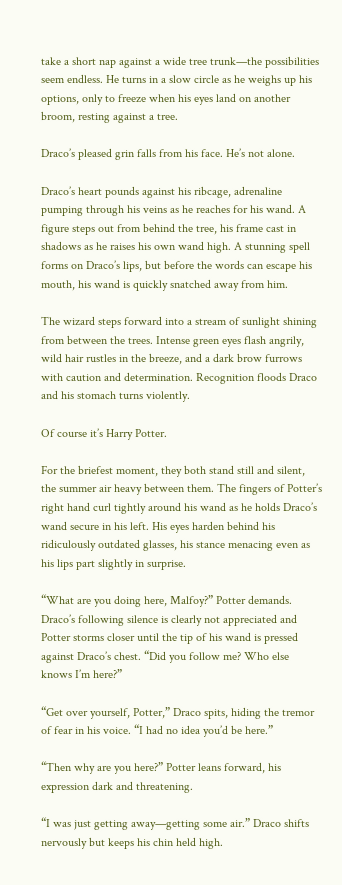take a short nap against a wide tree trunk—the possibilities seem endless. He turns in a slow circle as he weighs up his options, only to freeze when his eyes land on another broom, resting against a tree.

Draco’s pleased grin falls from his face. He’s not alone.

Draco’s heart pounds against his ribcage, adrenaline pumping through his veins as he reaches for his wand. A figure steps out from behind the tree, his frame cast in shadows as he raises his own wand high. A stunning spell forms on Draco’s lips, but before the words can escape his mouth, his wand is quickly snatched away from him.

The wizard steps forward into a stream of sunlight shining from between the trees. Intense green eyes flash angrily, wild hair rustles in the breeze, and a dark brow furrows with caution and determination. Recognition floods Draco and his stomach turns violently.

Of course it’s Harry Potter.

For the briefest moment, they both stand still and silent, the summer air heavy between them. The fingers of Potter’s right hand curl tightly around his wand as he holds Draco’s wand secure in his left. His eyes harden behind his ridiculously outdated glasses, his stance menacing even as his lips part slightly in surprise.

“What are you doing here, Malfoy?” Potter demands. Draco’s following silence is clearly not appreciated and Potter storms closer until the tip of his wand is pressed against Draco’s chest. “Did you follow me? Who else knows I’m here?”

“Get over yourself, Potter,” Draco spits, hiding the tremor of fear in his voice. “I had no idea you’d be here.”

“Then why are you here?” Potter leans forward, his expression dark and threatening.

“I was just getting away—getting some air.” Draco shifts nervously but keeps his chin held high.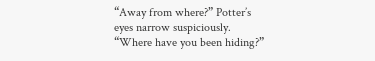“Away from where?” Potter’s eyes narrow suspiciously. “Where have you been hiding?”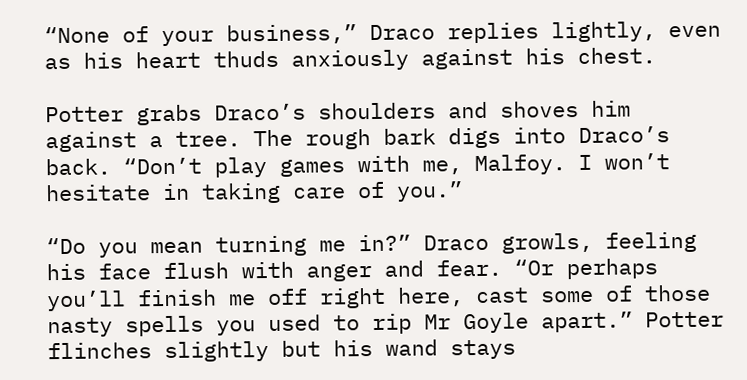“None of your business,” Draco replies lightly, even as his heart thuds anxiously against his chest.

Potter grabs Draco’s shoulders and shoves him against a tree. The rough bark digs into Draco’s back. “Don’t play games with me, Malfoy. I won’t hesitate in taking care of you.”

“Do you mean turning me in?” Draco growls, feeling his face flush with anger and fear. “Or perhaps you’ll finish me off right here, cast some of those nasty spells you used to rip Mr Goyle apart.” Potter flinches slightly but his wand stays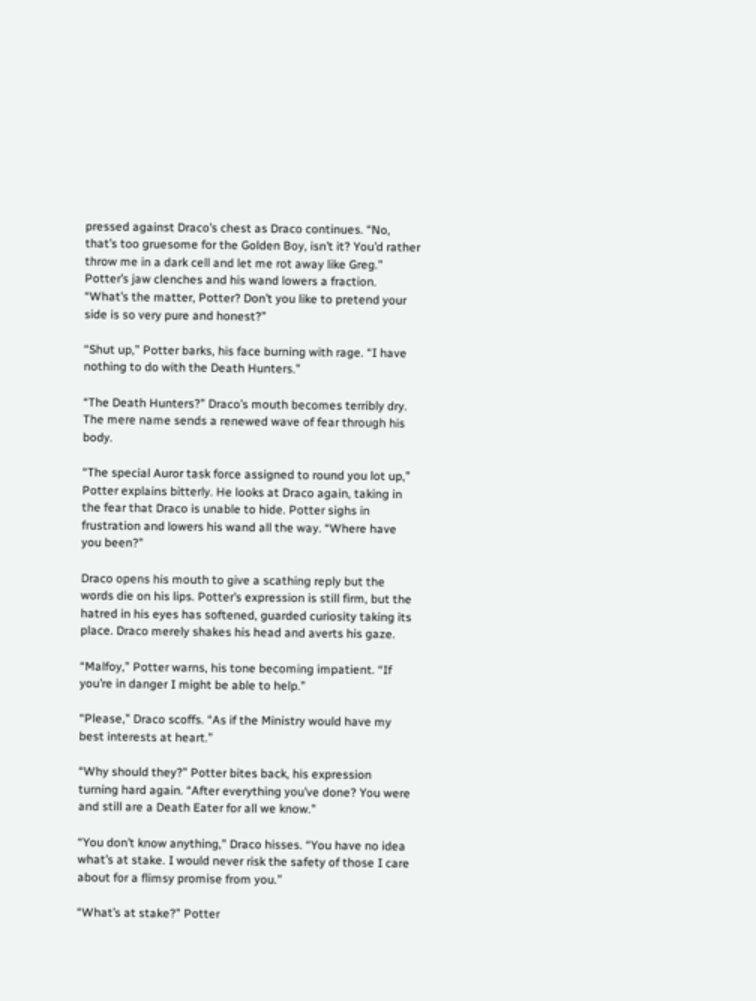pressed against Draco’s chest as Draco continues. “No, that’s too gruesome for the Golden Boy, isn’t it? You’d rather throw me in a dark cell and let me rot away like Greg.” Potter’s jaw clenches and his wand lowers a fraction. “What’s the matter, Potter? Don’t you like to pretend your side is so very pure and honest?”

“Shut up,” Potter barks, his face burning with rage. “I have nothing to do with the Death Hunters.”

“The Death Hunters?” Draco’s mouth becomes terribly dry. The mere name sends a renewed wave of fear through his body.

“The special Auror task force assigned to round you lot up,” Potter explains bitterly. He looks at Draco again, taking in the fear that Draco is unable to hide. Potter sighs in frustration and lowers his wand all the way. “Where have you been?”

Draco opens his mouth to give a scathing reply but the words die on his lips. Potter’s expression is still firm, but the hatred in his eyes has softened, guarded curiosity taking its place. Draco merely shakes his head and averts his gaze.

“Malfoy,” Potter warns, his tone becoming impatient. “If you’re in danger I might be able to help.”

“Please,” Draco scoffs. “As if the Ministry would have my best interests at heart.”

“Why should they?” Potter bites back, his expression turning hard again. “After everything you’ve done? You were and still are a Death Eater for all we know.”

“You don’t know anything,” Draco hisses. “You have no idea what’s at stake. I would never risk the safety of those I care about for a flimsy promise from you.”

“What’s at stake?” Potter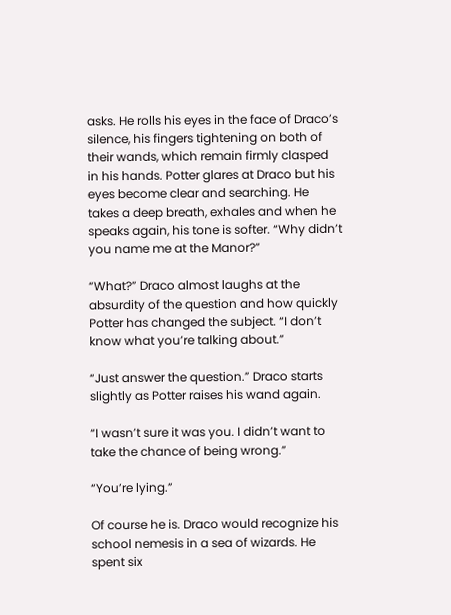asks. He rolls his eyes in the face of Draco’s silence, his fingers tightening on both of their wands, which remain firmly clasped in his hands. Potter glares at Draco but his eyes become clear and searching. He takes a deep breath, exhales and when he speaks again, his tone is softer. “Why didn’t you name me at the Manor?”

“What?” Draco almost laughs at the absurdity of the question and how quickly Potter has changed the subject. “I don’t know what you’re talking about.”

“Just answer the question.” Draco starts slightly as Potter raises his wand again.

“I wasn’t sure it was you. I didn’t want to take the chance of being wrong.”

“You’re lying.”

Of course he is. Draco would recognize his school nemesis in a sea of wizards. He spent six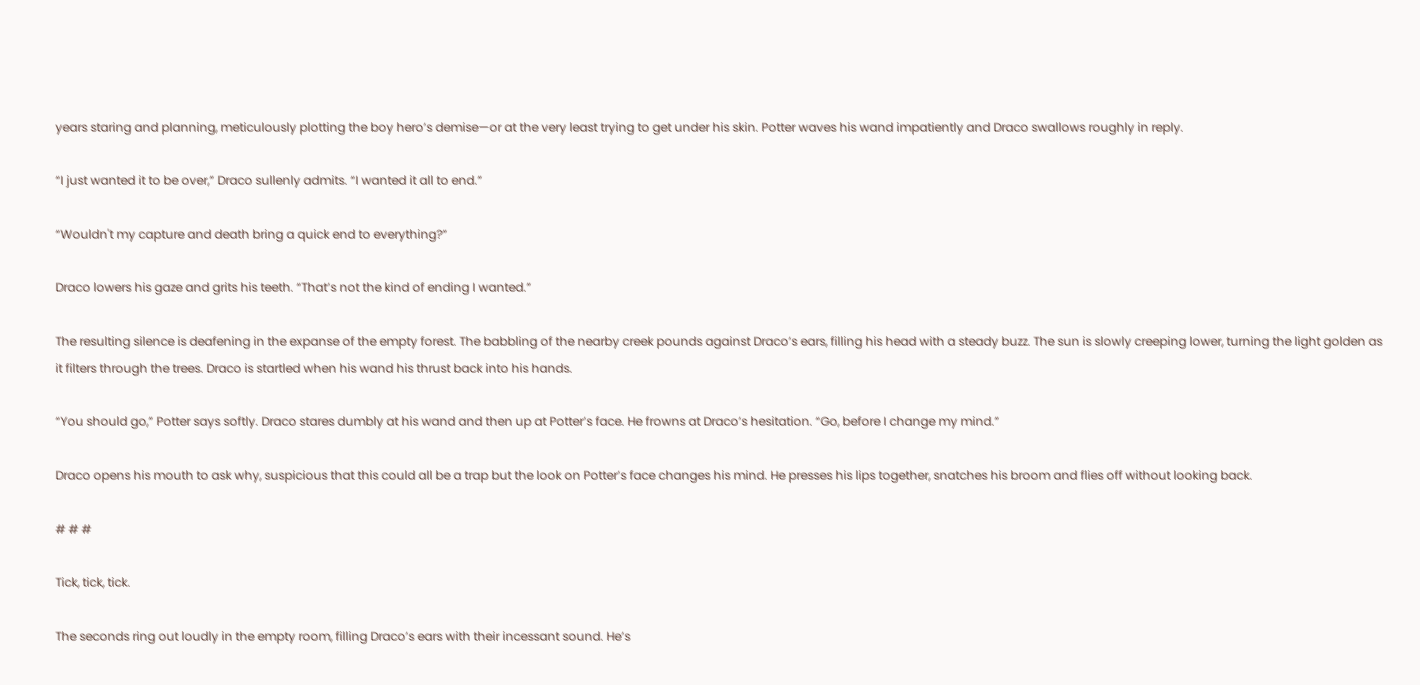years staring and planning, meticulously plotting the boy hero’s demise—or at the very least trying to get under his skin. Potter waves his wand impatiently and Draco swallows roughly in reply.

“I just wanted it to be over,” Draco sullenly admits. “I wanted it all to end.”

“Wouldn't my capture and death bring a quick end to everything?”

Draco lowers his gaze and grits his teeth. “That’s not the kind of ending I wanted.”

The resulting silence is deafening in the expanse of the empty forest. The babbling of the nearby creek pounds against Draco’s ears, filling his head with a steady buzz. The sun is slowly creeping lower, turning the light golden as it filters through the trees. Draco is startled when his wand his thrust back into his hands.

“You should go,” Potter says softly. Draco stares dumbly at his wand and then up at Potter’s face. He frowns at Draco’s hesitation. “Go, before I change my mind.”

Draco opens his mouth to ask why, suspicious that this could all be a trap but the look on Potter’s face changes his mind. He presses his lips together, snatches his broom and flies off without looking back.

# # #

Tick, tick, tick.

The seconds ring out loudly in the empty room, filling Draco’s ears with their incessant sound. He’s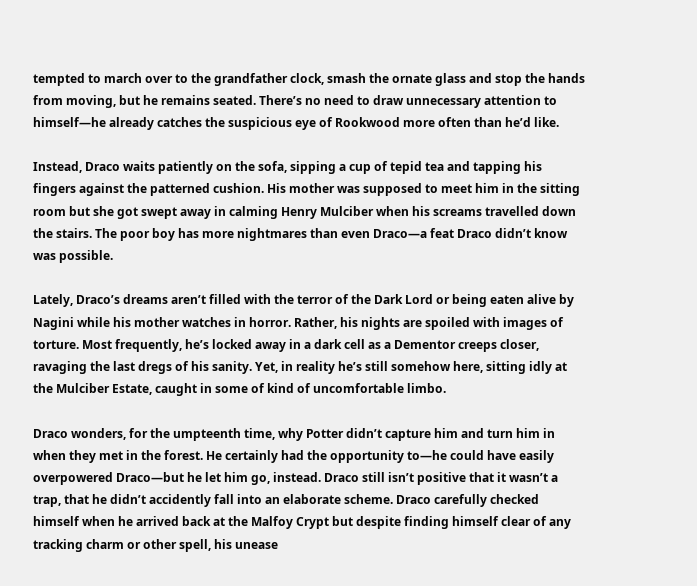tempted to march over to the grandfather clock, smash the ornate glass and stop the hands from moving, but he remains seated. There’s no need to draw unnecessary attention to himself—he already catches the suspicious eye of Rookwood more often than he’d like.

Instead, Draco waits patiently on the sofa, sipping a cup of tepid tea and tapping his fingers against the patterned cushion. His mother was supposed to meet him in the sitting room but she got swept away in calming Henry Mulciber when his screams travelled down the stairs. The poor boy has more nightmares than even Draco—a feat Draco didn’t know was possible.

Lately, Draco’s dreams aren’t filled with the terror of the Dark Lord or being eaten alive by Nagini while his mother watches in horror. Rather, his nights are spoiled with images of torture. Most frequently, he’s locked away in a dark cell as a Dementor creeps closer, ravaging the last dregs of his sanity. Yet, in reality he’s still somehow here, sitting idly at the Mulciber Estate, caught in some of kind of uncomfortable limbo.

Draco wonders, for the umpteenth time, why Potter didn’t capture him and turn him in when they met in the forest. He certainly had the opportunity to—he could have easily overpowered Draco—but he let him go, instead. Draco still isn’t positive that it wasn’t a trap, that he didn’t accidently fall into an elaborate scheme. Draco carefully checked himself when he arrived back at the Malfoy Crypt but despite finding himself clear of any tracking charm or other spell, his unease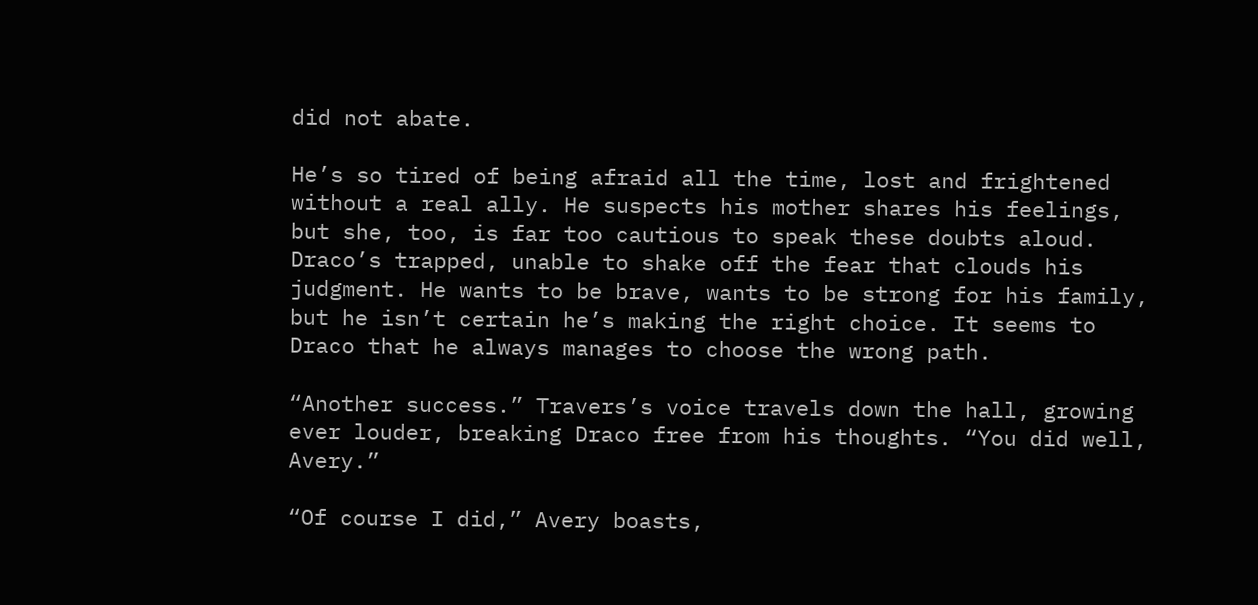did not abate.

He’s so tired of being afraid all the time, lost and frightened without a real ally. He suspects his mother shares his feelings, but she, too, is far too cautious to speak these doubts aloud. Draco’s trapped, unable to shake off the fear that clouds his judgment. He wants to be brave, wants to be strong for his family, but he isn’t certain he’s making the right choice. It seems to Draco that he always manages to choose the wrong path.

“Another success.” Travers’s voice travels down the hall, growing ever louder, breaking Draco free from his thoughts. “You did well, Avery.”

“Of course I did,” Avery boasts,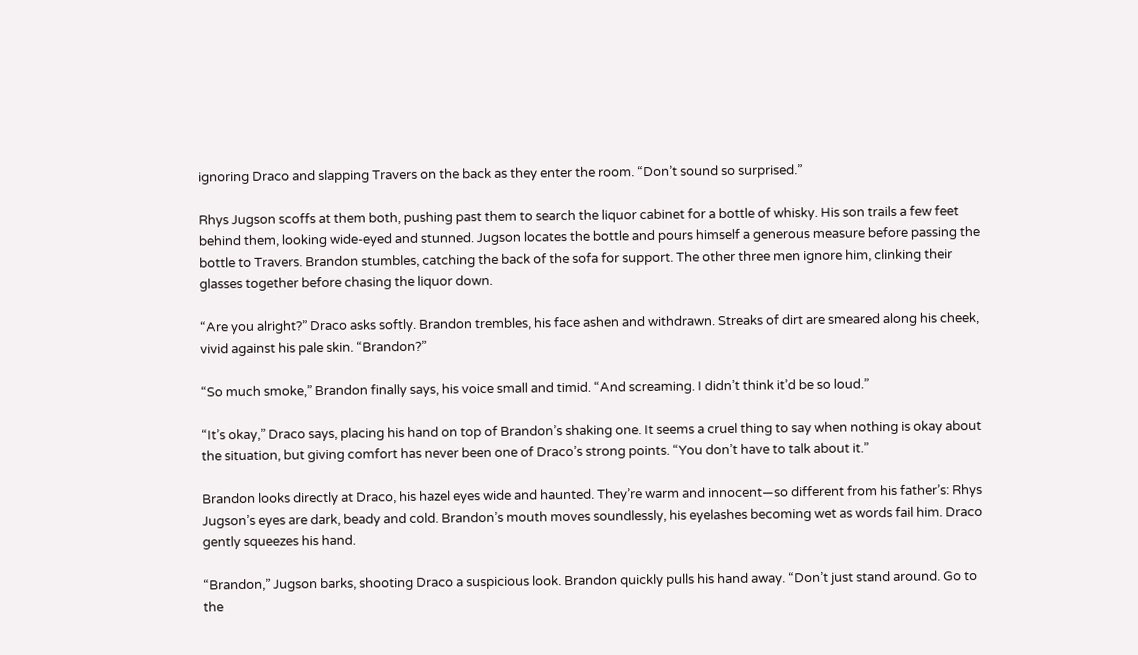ignoring Draco and slapping Travers on the back as they enter the room. “Don’t sound so surprised.”

Rhys Jugson scoffs at them both, pushing past them to search the liquor cabinet for a bottle of whisky. His son trails a few feet behind them, looking wide-eyed and stunned. Jugson locates the bottle and pours himself a generous measure before passing the bottle to Travers. Brandon stumbles, catching the back of the sofa for support. The other three men ignore him, clinking their glasses together before chasing the liquor down.

“Are you alright?” Draco asks softly. Brandon trembles, his face ashen and withdrawn. Streaks of dirt are smeared along his cheek, vivid against his pale skin. “Brandon?”

“So much smoke,” Brandon finally says, his voice small and timid. “And screaming. I didn’t think it’d be so loud.”

“It’s okay,” Draco says, placing his hand on top of Brandon’s shaking one. It seems a cruel thing to say when nothing is okay about the situation, but giving comfort has never been one of Draco’s strong points. “You don’t have to talk about it.”

Brandon looks directly at Draco, his hazel eyes wide and haunted. They’re warm and innocent—so different from his father’s: Rhys Jugson’s eyes are dark, beady and cold. Brandon’s mouth moves soundlessly, his eyelashes becoming wet as words fail him. Draco gently squeezes his hand.

“Brandon,” Jugson barks, shooting Draco a suspicious look. Brandon quickly pulls his hand away. “Don’t just stand around. Go to the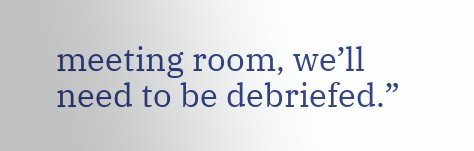meeting room, we’ll need to be debriefed.”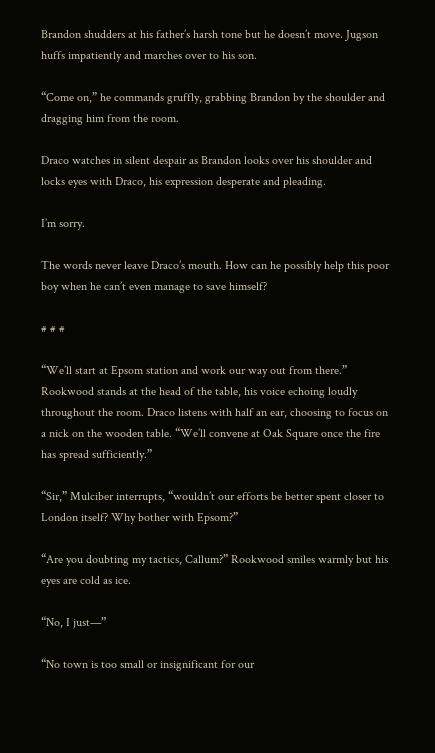Brandon shudders at his father’s harsh tone but he doesn’t move. Jugson huffs impatiently and marches over to his son.

“Come on,” he commands gruffly, grabbing Brandon by the shoulder and dragging him from the room.

Draco watches in silent despair as Brandon looks over his shoulder and locks eyes with Draco, his expression desperate and pleading.

I’m sorry.

The words never leave Draco’s mouth. How can he possibly help this poor boy when he can’t even manage to save himself?

# # #

“We’ll start at Epsom station and work our way out from there.” Rookwood stands at the head of the table, his voice echoing loudly throughout the room. Draco listens with half an ear, choosing to focus on a nick on the wooden table. “We’ll convene at Oak Square once the fire has spread sufficiently.”

“Sir,” Mulciber interrupts, “wouldn’t our efforts be better spent closer to London itself? Why bother with Epsom?”

“Are you doubting my tactics, Callum?” Rookwood smiles warmly but his eyes are cold as ice.

“No, I just—”

“No town is too small or insignificant for our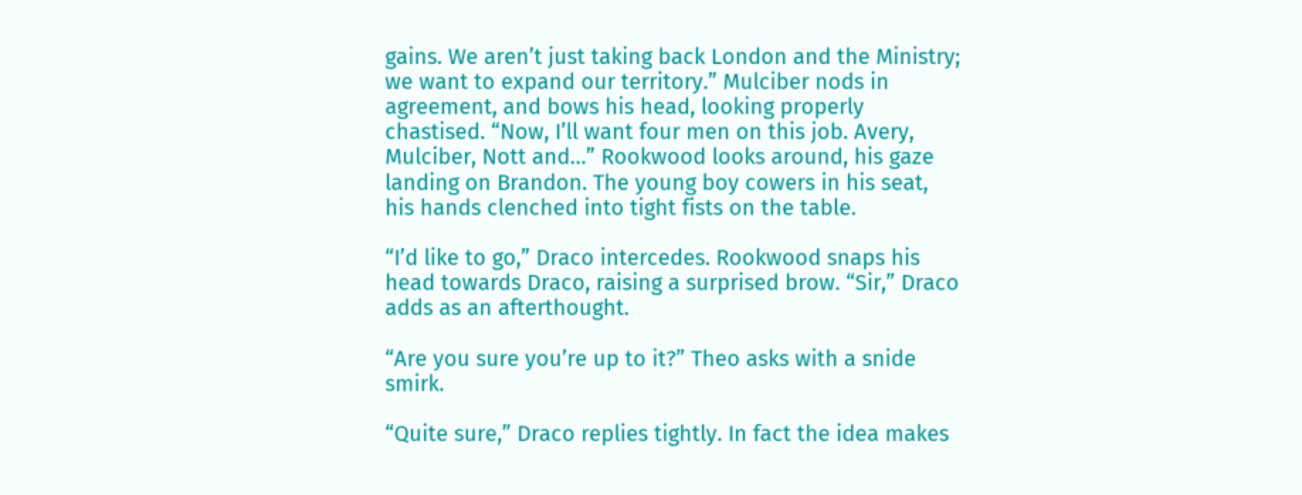gains. We aren’t just taking back London and the Ministry; we want to expand our territory.” Mulciber nods in agreement, and bows his head, looking properly chastised. “Now, I’ll want four men on this job. Avery, Mulciber, Nott and…” Rookwood looks around, his gaze landing on Brandon. The young boy cowers in his seat, his hands clenched into tight fists on the table.

“I’d like to go,” Draco intercedes. Rookwood snaps his head towards Draco, raising a surprised brow. “Sir,” Draco adds as an afterthought.

“Are you sure you’re up to it?” Theo asks with a snide smirk.

“Quite sure,” Draco replies tightly. In fact the idea makes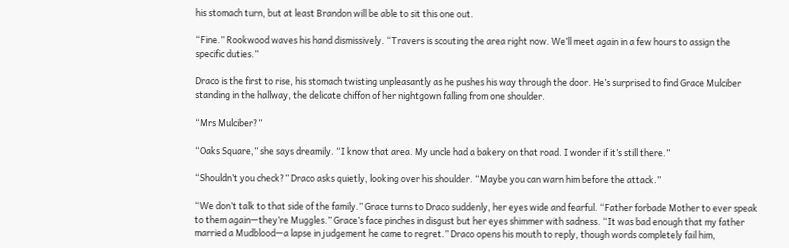his stomach turn, but at least Brandon will be able to sit this one out.

“Fine.” Rookwood waves his hand dismissively. “Travers is scouting the area right now. We’ll meet again in a few hours to assign the specific duties.”

Draco is the first to rise, his stomach twisting unpleasantly as he pushes his way through the door. He’s surprised to find Grace Mulciber standing in the hallway, the delicate chiffon of her nightgown falling from one shoulder.

“Mrs Mulciber?”

“Oaks Square,” she says dreamily. “I know that area. My uncle had a bakery on that road. I wonder if it’s still there.”

“Shouldn’t you check?” Draco asks quietly, looking over his shoulder. “Maybe you can warn him before the attack.”

“We don’t talk to that side of the family.” Grace turns to Draco suddenly, her eyes wide and fearful. “Father forbade Mother to ever speak to them again—they’re Muggles.” Grace’s face pinches in disgust but her eyes shimmer with sadness. “It was bad enough that my father married a Mudblood—a lapse in judgement he came to regret.” Draco opens his mouth to reply, though words completely fail him,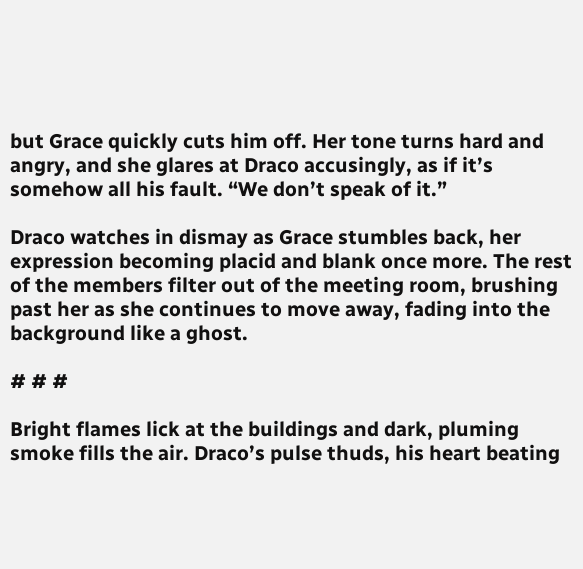but Grace quickly cuts him off. Her tone turns hard and angry, and she glares at Draco accusingly, as if it’s somehow all his fault. “We don’t speak of it.”

Draco watches in dismay as Grace stumbles back, her expression becoming placid and blank once more. The rest of the members filter out of the meeting room, brushing past her as she continues to move away, fading into the background like a ghost.

# # #

Bright flames lick at the buildings and dark, pluming smoke fills the air. Draco’s pulse thuds, his heart beating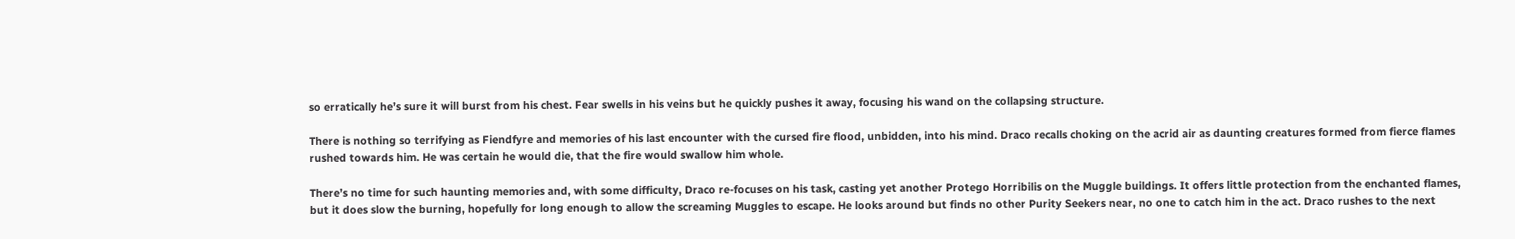so erratically he’s sure it will burst from his chest. Fear swells in his veins but he quickly pushes it away, focusing his wand on the collapsing structure.

There is nothing so terrifying as Fiendfyre and memories of his last encounter with the cursed fire flood, unbidden, into his mind. Draco recalls choking on the acrid air as daunting creatures formed from fierce flames rushed towards him. He was certain he would die, that the fire would swallow him whole.

There’s no time for such haunting memories and, with some difficulty, Draco re-focuses on his task, casting yet another Protego Horribilis on the Muggle buildings. It offers little protection from the enchanted flames, but it does slow the burning, hopefully for long enough to allow the screaming Muggles to escape. He looks around but finds no other Purity Seekers near, no one to catch him in the act. Draco rushes to the next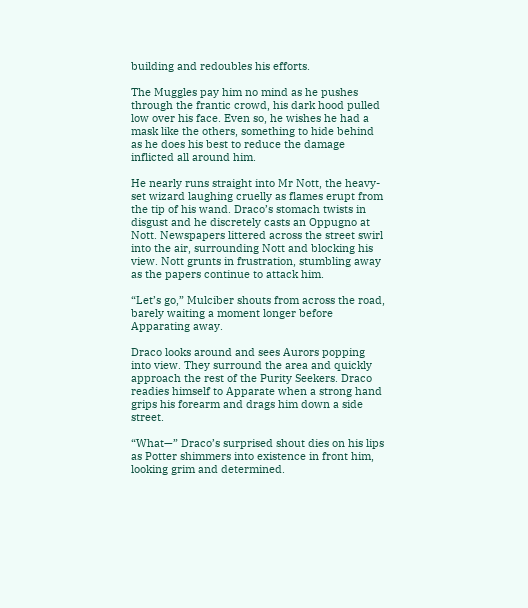building and redoubles his efforts.

The Muggles pay him no mind as he pushes through the frantic crowd, his dark hood pulled low over his face. Even so, he wishes he had a mask like the others, something to hide behind as he does his best to reduce the damage inflicted all around him.

He nearly runs straight into Mr Nott, the heavy-set wizard laughing cruelly as flames erupt from the tip of his wand. Draco’s stomach twists in disgust and he discretely casts an Oppugno at Nott. Newspapers littered across the street swirl into the air, surrounding Nott and blocking his view. Nott grunts in frustration, stumbling away as the papers continue to attack him.

“Let’s go,” Mulciber shouts from across the road, barely waiting a moment longer before Apparating away.

Draco looks around and sees Aurors popping into view. They surround the area and quickly approach the rest of the Purity Seekers. Draco readies himself to Apparate when a strong hand grips his forearm and drags him down a side street.

“What—” Draco’s surprised shout dies on his lips as Potter shimmers into existence in front him, looking grim and determined.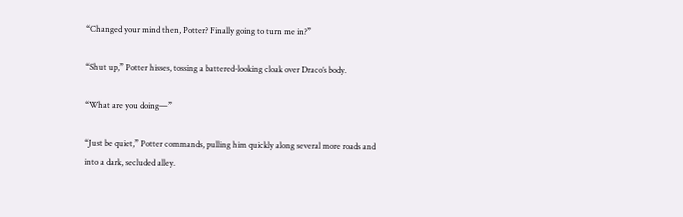“Changed your mind then, Potter? Finally going to turn me in?”

“Shut up,” Potter hisses, tossing a battered-looking cloak over Draco’s body.

“What are you doing—”

“Just be quiet,” Potter commands, pulling him quickly along several more roads and into a dark, secluded alley.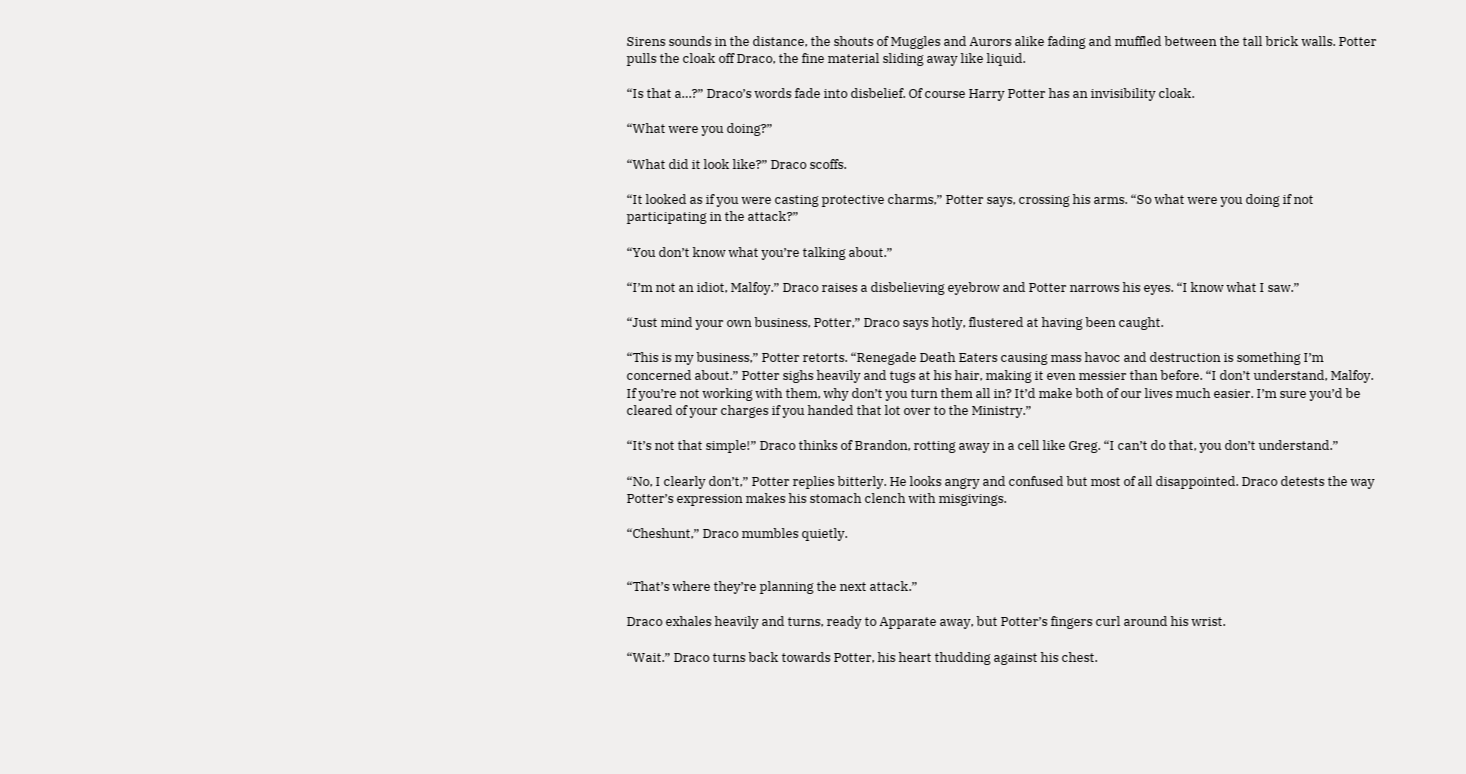Sirens sounds in the distance, the shouts of Muggles and Aurors alike fading and muffled between the tall brick walls. Potter pulls the cloak off Draco, the fine material sliding away like liquid.

“Is that a…?” Draco’s words fade into disbelief. Of course Harry Potter has an invisibility cloak.

“What were you doing?”

“What did it look like?” Draco scoffs.

“It looked as if you were casting protective charms,” Potter says, crossing his arms. “So what were you doing if not participating in the attack?”

“You don’t know what you’re talking about.”

“I’m not an idiot, Malfoy.” Draco raises a disbelieving eyebrow and Potter narrows his eyes. “I know what I saw.”

“Just mind your own business, Potter,” Draco says hotly, flustered at having been caught.

“This is my business,” Potter retorts. “Renegade Death Eaters causing mass havoc and destruction is something I’m concerned about.” Potter sighs heavily and tugs at his hair, making it even messier than before. “I don’t understand, Malfoy. If you’re not working with them, why don’t you turn them all in? It’d make both of our lives much easier. I’m sure you’d be cleared of your charges if you handed that lot over to the Ministry.”

“It’s not that simple!” Draco thinks of Brandon, rotting away in a cell like Greg. “I can’t do that, you don’t understand.”

“No, I clearly don’t,” Potter replies bitterly. He looks angry and confused but most of all disappointed. Draco detests the way Potter’s expression makes his stomach clench with misgivings.

“Cheshunt,” Draco mumbles quietly.


“That’s where they’re planning the next attack.”

Draco exhales heavily and turns, ready to Apparate away, but Potter’s fingers curl around his wrist.

“Wait.” Draco turns back towards Potter, his heart thudding against his chest.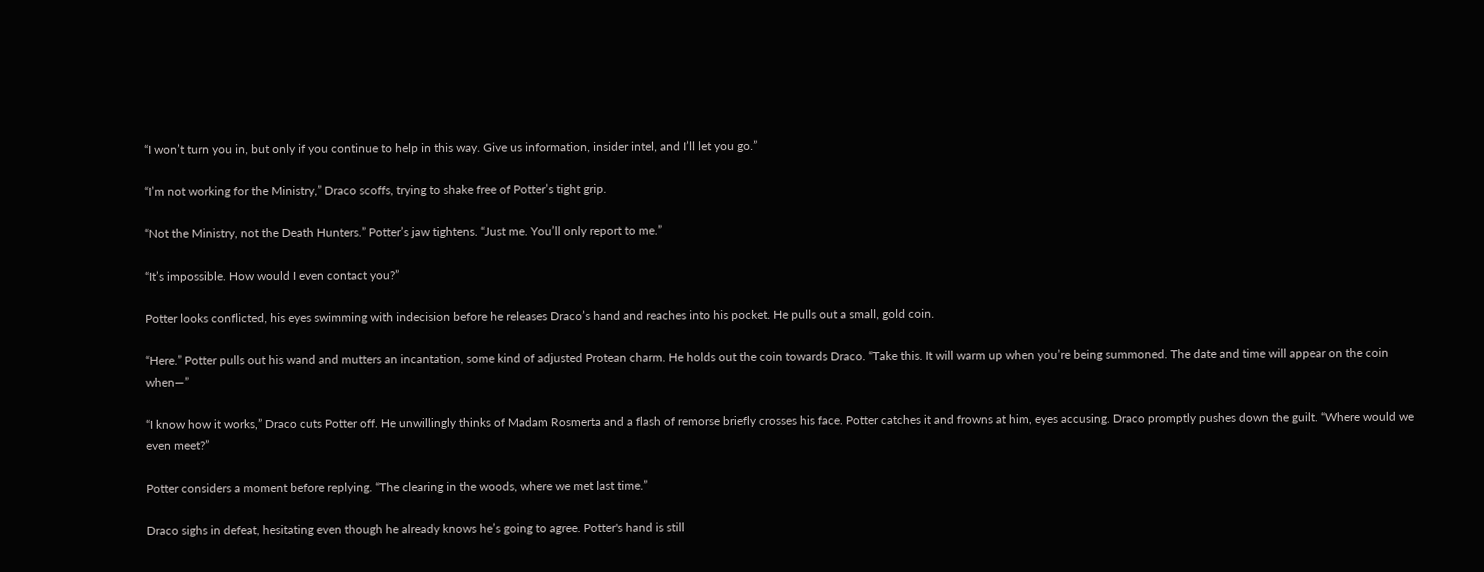“I won’t turn you in, but only if you continue to help in this way. Give us information, insider intel, and I’ll let you go.”

“I’m not working for the Ministry,” Draco scoffs, trying to shake free of Potter’s tight grip.

“Not the Ministry, not the Death Hunters.” Potter’s jaw tightens. “Just me. You’ll only report to me.”

“It’s impossible. How would I even contact you?”

Potter looks conflicted, his eyes swimming with indecision before he releases Draco’s hand and reaches into his pocket. He pulls out a small, gold coin.

“Here.” Potter pulls out his wand and mutters an incantation, some kind of adjusted Protean charm. He holds out the coin towards Draco. “Take this. It will warm up when you’re being summoned. The date and time will appear on the coin when—”

“I know how it works,” Draco cuts Potter off. He unwillingly thinks of Madam Rosmerta and a flash of remorse briefly crosses his face. Potter catches it and frowns at him, eyes accusing. Draco promptly pushes down the guilt. “Where would we even meet?”

Potter considers a moment before replying. “The clearing in the woods, where we met last time.”

Draco sighs in defeat, hesitating even though he already knows he’s going to agree. Potter's hand is still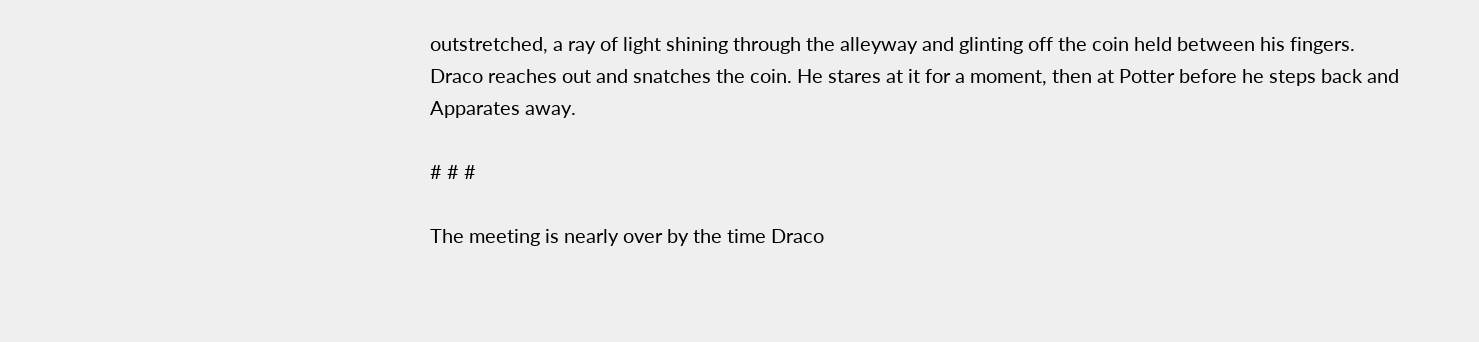outstretched, a ray of light shining through the alleyway and glinting off the coin held between his fingers. Draco reaches out and snatches the coin. He stares at it for a moment, then at Potter before he steps back and Apparates away.

# # #

The meeting is nearly over by the time Draco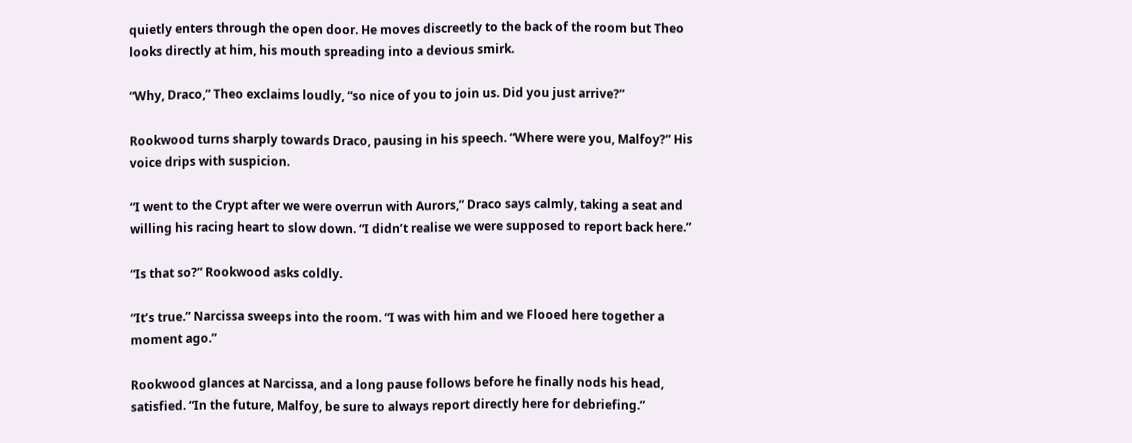quietly enters through the open door. He moves discreetly to the back of the room but Theo looks directly at him, his mouth spreading into a devious smirk.

“Why, Draco,” Theo exclaims loudly, “so nice of you to join us. Did you just arrive?”

Rookwood turns sharply towards Draco, pausing in his speech. “Where were you, Malfoy?” His voice drips with suspicion.

“I went to the Crypt after we were overrun with Aurors,” Draco says calmly, taking a seat and willing his racing heart to slow down. “I didn’t realise we were supposed to report back here.”

“Is that so?” Rookwood asks coldly.

“It’s true.” Narcissa sweeps into the room. “I was with him and we Flooed here together a moment ago.”

Rookwood glances at Narcissa, and a long pause follows before he finally nods his head, satisfied. “In the future, Malfoy, be sure to always report directly here for debriefing.”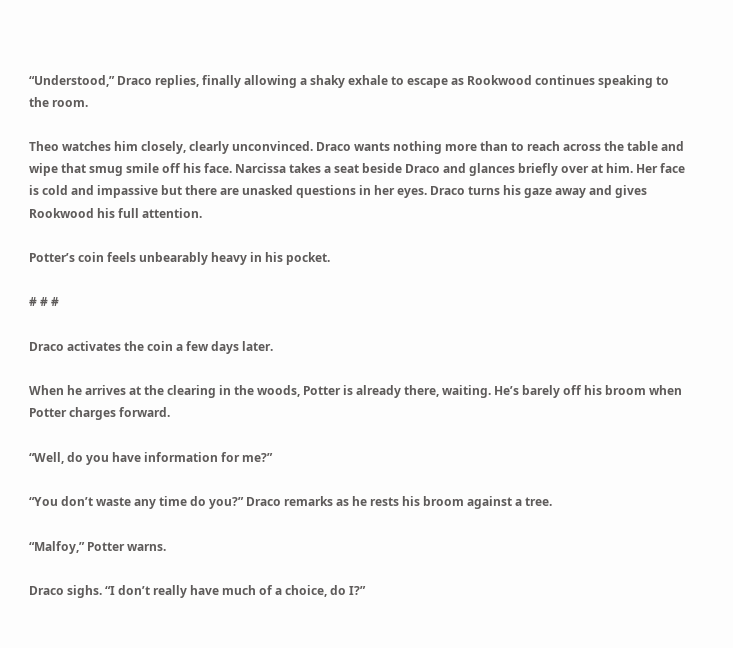“Understood,” Draco replies, finally allowing a shaky exhale to escape as Rookwood continues speaking to the room.

Theo watches him closely, clearly unconvinced. Draco wants nothing more than to reach across the table and wipe that smug smile off his face. Narcissa takes a seat beside Draco and glances briefly over at him. Her face is cold and impassive but there are unasked questions in her eyes. Draco turns his gaze away and gives Rookwood his full attention.

Potter’s coin feels unbearably heavy in his pocket.

# # #

Draco activates the coin a few days later.

When he arrives at the clearing in the woods, Potter is already there, waiting. He’s barely off his broom when Potter charges forward.

“Well, do you have information for me?”

“You don’t waste any time do you?” Draco remarks as he rests his broom against a tree.

“Malfoy,” Potter warns.

Draco sighs. “I don’t really have much of a choice, do I?”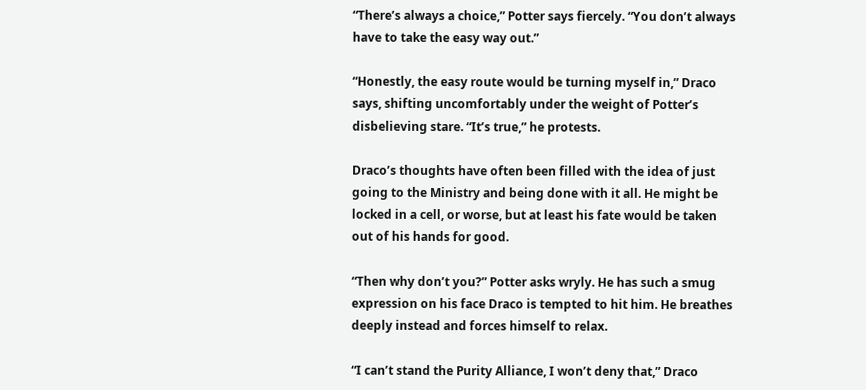“There’s always a choice,” Potter says fiercely. “You don’t always have to take the easy way out.”

“Honestly, the easy route would be turning myself in,” Draco says, shifting uncomfortably under the weight of Potter’s disbelieving stare. “It’s true,” he protests.

Draco’s thoughts have often been filled with the idea of just going to the Ministry and being done with it all. He might be locked in a cell, or worse, but at least his fate would be taken out of his hands for good.

“Then why don’t you?” Potter asks wryly. He has such a smug expression on his face Draco is tempted to hit him. He breathes deeply instead and forces himself to relax.

“I can’t stand the Purity Alliance, I won’t deny that,” Draco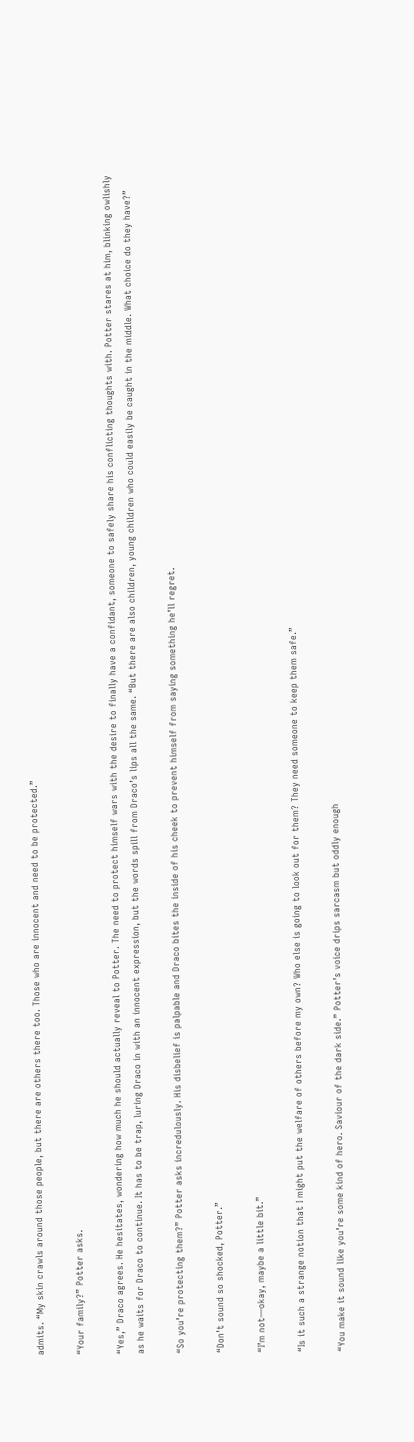admits. “My skin crawls around those people, but there are others there too. Those who are innocent and need to be protected.”

“Your family?” Potter asks.

“Yes,” Draco agrees. He hesitates, wondering how much he should actually reveal to Potter. The need to protect himself wars with the desire to finally have a confidant, someone to safely share his conflicting thoughts with. Potter stares at him, blinking owlishly as he waits for Draco to continue. It has to be trap, luring Draco in with an innocent expression, but the words spill from Draco’s lips all the same. “But there are also children, young children who could easily be caught in the middle. What choice do they have?”

“So you’re protecting them?” Potter asks incredulously. His disbelief is palpable and Draco bites the inside of his cheek to prevent himself from saying something he’ll regret.

“Don’t sound so shocked, Potter.”

“I’m not—okay, maybe a little bit.”

“Is it such a strange notion that I might put the welfare of others before my own? Who else is going to look out for them? They need someone to keep them safe.”

“You make it sound like you’re some kind of hero. Saviour of the dark side.” Potter’s voice drips sarcasm but oddly enough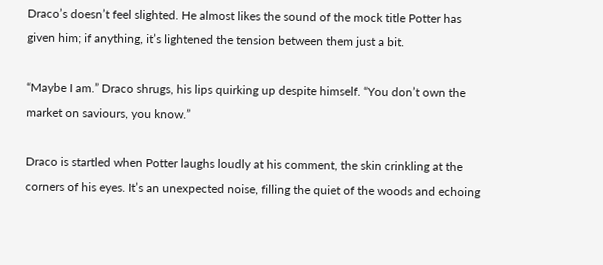Draco’s doesn’t feel slighted. He almost likes the sound of the mock title Potter has given him; if anything, it’s lightened the tension between them just a bit.

“Maybe I am.” Draco shrugs, his lips quirking up despite himself. “You don’t own the market on saviours, you know.”

Draco is startled when Potter laughs loudly at his comment, the skin crinkling at the corners of his eyes. It’s an unexpected noise, filling the quiet of the woods and echoing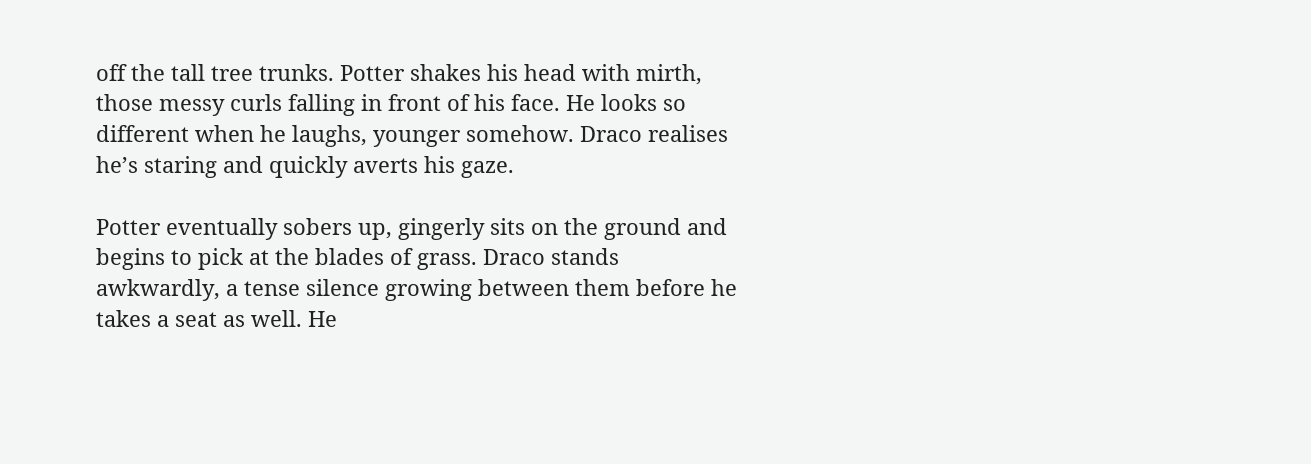off the tall tree trunks. Potter shakes his head with mirth, those messy curls falling in front of his face. He looks so different when he laughs, younger somehow. Draco realises he’s staring and quickly averts his gaze.

Potter eventually sobers up, gingerly sits on the ground and begins to pick at the blades of grass. Draco stands awkwardly, a tense silence growing between them before he takes a seat as well. He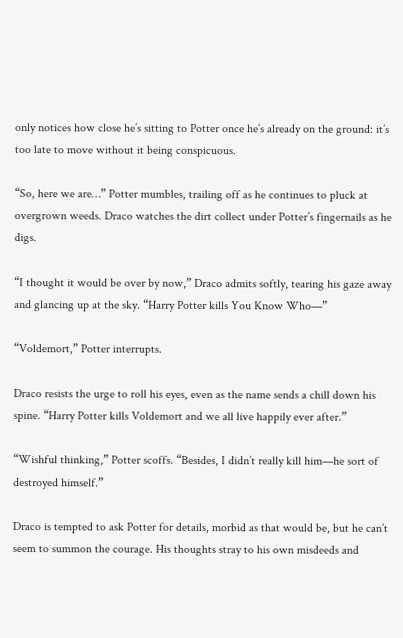only notices how close he’s sitting to Potter once he’s already on the ground: it’s too late to move without it being conspicuous.

“So, here we are…” Potter mumbles, trailing off as he continues to pluck at overgrown weeds. Draco watches the dirt collect under Potter’s fingernails as he digs.

“I thought it would be over by now,” Draco admits softly, tearing his gaze away and glancing up at the sky. “Harry Potter kills You Know Who—”

“Voldemort,” Potter interrupts.

Draco resists the urge to roll his eyes, even as the name sends a chill down his spine. “Harry Potter kills Voldemort and we all live happily ever after.”

“Wishful thinking,” Potter scoffs. “Besides, I didn’t really kill him—he sort of destroyed himself.”

Draco is tempted to ask Potter for details, morbid as that would be, but he can’t seem to summon the courage. His thoughts stray to his own misdeeds and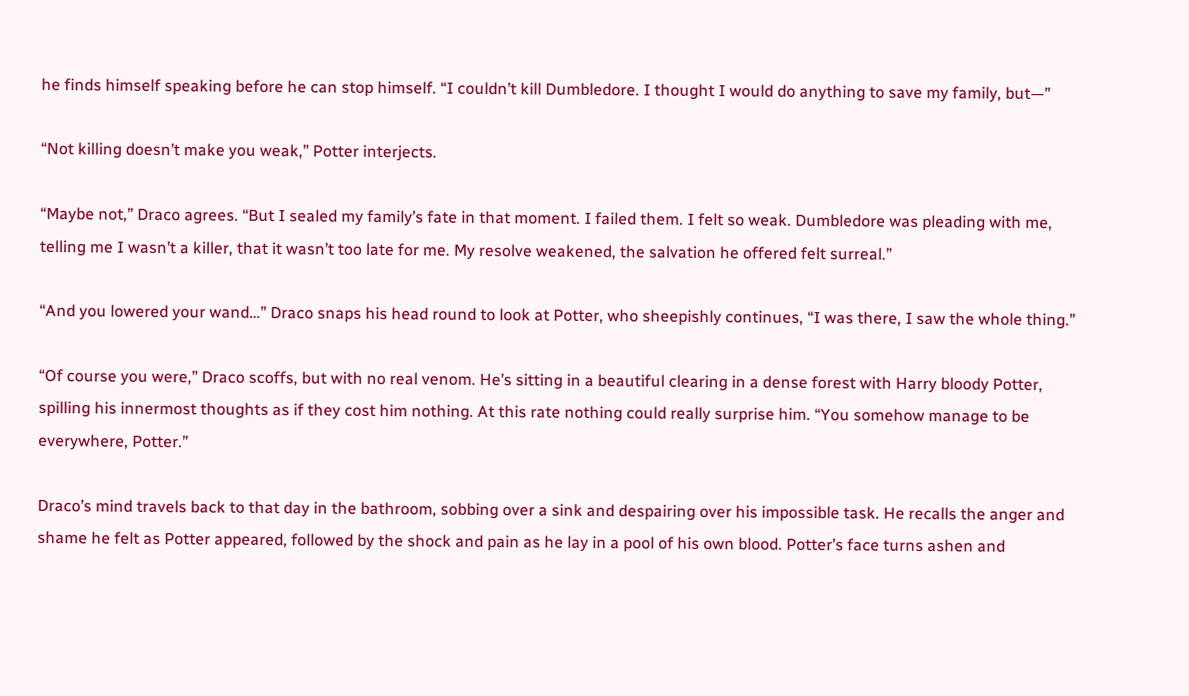he finds himself speaking before he can stop himself. “I couldn’t kill Dumbledore. I thought I would do anything to save my family, but—”

“Not killing doesn’t make you weak,” Potter interjects.

“Maybe not,” Draco agrees. “But I sealed my family’s fate in that moment. I failed them. I felt so weak. Dumbledore was pleading with me, telling me I wasn’t a killer, that it wasn’t too late for me. My resolve weakened, the salvation he offered felt surreal.”

“And you lowered your wand…” Draco snaps his head round to look at Potter, who sheepishly continues, “I was there, I saw the whole thing.”

“Of course you were,” Draco scoffs, but with no real venom. He’s sitting in a beautiful clearing in a dense forest with Harry bloody Potter, spilling his innermost thoughts as if they cost him nothing. At this rate nothing could really surprise him. “You somehow manage to be everywhere, Potter.”

Draco’s mind travels back to that day in the bathroom, sobbing over a sink and despairing over his impossible task. He recalls the anger and shame he felt as Potter appeared, followed by the shock and pain as he lay in a pool of his own blood. Potter’s face turns ashen and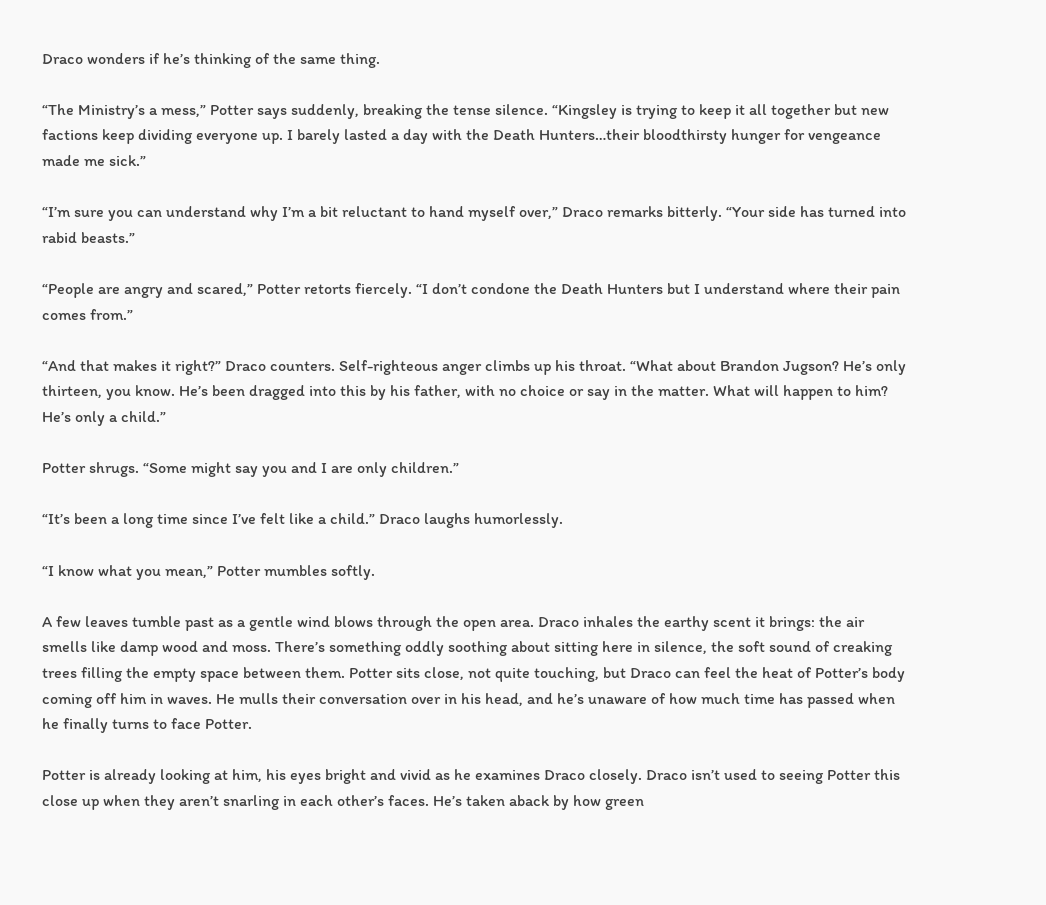Draco wonders if he’s thinking of the same thing.

“The Ministry’s a mess,” Potter says suddenly, breaking the tense silence. “Kingsley is trying to keep it all together but new factions keep dividing everyone up. I barely lasted a day with the Death Hunters…their bloodthirsty hunger for vengeance made me sick.”

“I’m sure you can understand why I’m a bit reluctant to hand myself over,” Draco remarks bitterly. “Your side has turned into rabid beasts.”

“People are angry and scared,” Potter retorts fiercely. “I don’t condone the Death Hunters but I understand where their pain comes from.”

“And that makes it right?” Draco counters. Self-righteous anger climbs up his throat. “What about Brandon Jugson? He’s only thirteen, you know. He’s been dragged into this by his father, with no choice or say in the matter. What will happen to him? He’s only a child.”

Potter shrugs. “Some might say you and I are only children.”

“It’s been a long time since I’ve felt like a child.” Draco laughs humorlessly.

“I know what you mean,” Potter mumbles softly.

A few leaves tumble past as a gentle wind blows through the open area. Draco inhales the earthy scent it brings: the air smells like damp wood and moss. There’s something oddly soothing about sitting here in silence, the soft sound of creaking trees filling the empty space between them. Potter sits close, not quite touching, but Draco can feel the heat of Potter’s body coming off him in waves. He mulls their conversation over in his head, and he’s unaware of how much time has passed when he finally turns to face Potter.

Potter is already looking at him, his eyes bright and vivid as he examines Draco closely. Draco isn’t used to seeing Potter this close up when they aren’t snarling in each other’s faces. He’s taken aback by how green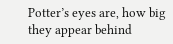Potter’s eyes are, how big they appear behind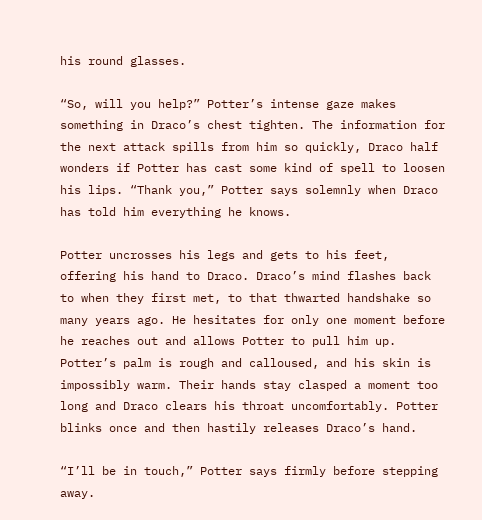his round glasses.

“So, will you help?” Potter’s intense gaze makes something in Draco’s chest tighten. The information for the next attack spills from him so quickly, Draco half wonders if Potter has cast some kind of spell to loosen his lips. “Thank you,” Potter says solemnly when Draco has told him everything he knows.

Potter uncrosses his legs and gets to his feet, offering his hand to Draco. Draco’s mind flashes back to when they first met, to that thwarted handshake so many years ago. He hesitates for only one moment before he reaches out and allows Potter to pull him up. Potter’s palm is rough and calloused, and his skin is impossibly warm. Their hands stay clasped a moment too long and Draco clears his throat uncomfortably. Potter blinks once and then hastily releases Draco’s hand.

“I’ll be in touch,” Potter says firmly before stepping away.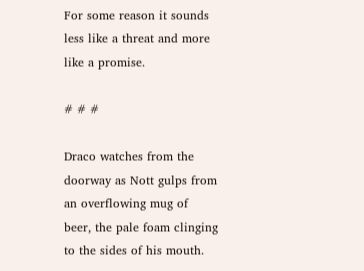For some reason it sounds less like a threat and more like a promise.

# # #

Draco watches from the doorway as Nott gulps from an overflowing mug of beer, the pale foam clinging to the sides of his mouth.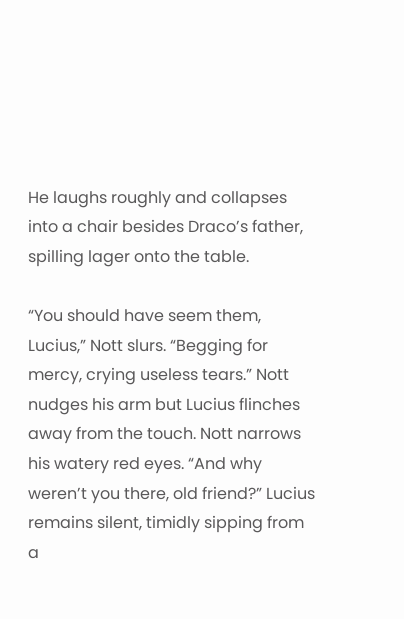He laughs roughly and collapses into a chair besides Draco’s father, spilling lager onto the table.

“You should have seem them, Lucius,” Nott slurs. “Begging for mercy, crying useless tears.” Nott nudges his arm but Lucius flinches away from the touch. Nott narrows his watery red eyes. “And why weren’t you there, old friend?” Lucius remains silent, timidly sipping from a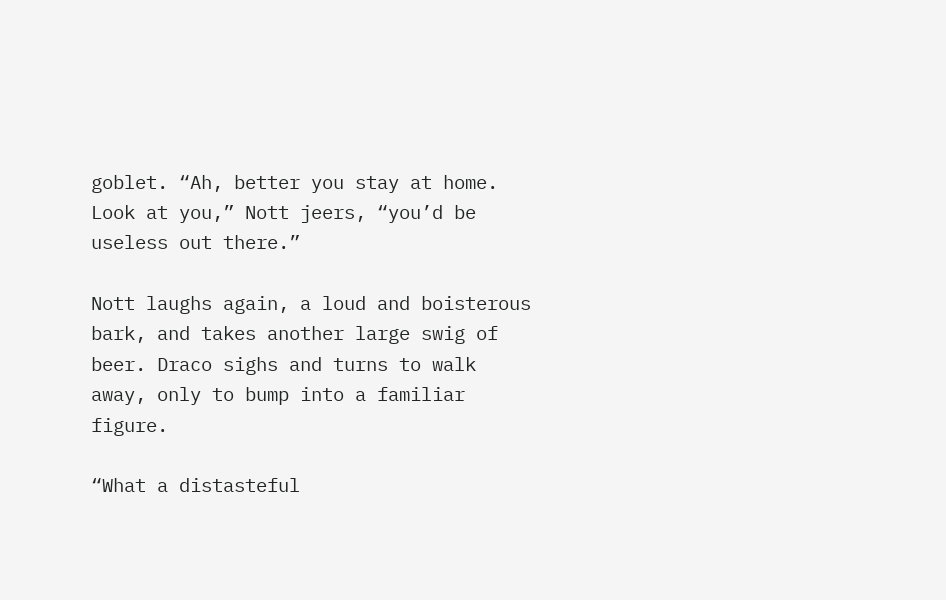goblet. “Ah, better you stay at home. Look at you,” Nott jeers, “you’d be useless out there.”

Nott laughs again, a loud and boisterous bark, and takes another large swig of beer. Draco sighs and turns to walk away, only to bump into a familiar figure.

“What a distasteful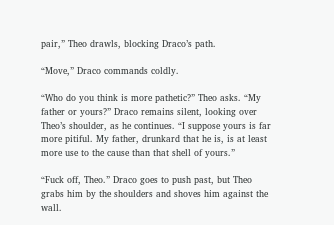pair,” Theo drawls, blocking Draco’s path.

“Move,” Draco commands coldly.

“Who do you think is more pathetic?” Theo asks. “My father or yours?” Draco remains silent, looking over Theo’s shoulder, as he continues. “I suppose yours is far more pitiful. My father, drunkard that he is, is at least more use to the cause than that shell of yours.”

“Fuck off, Theo.” Draco goes to push past, but Theo grabs him by the shoulders and shoves him against the wall.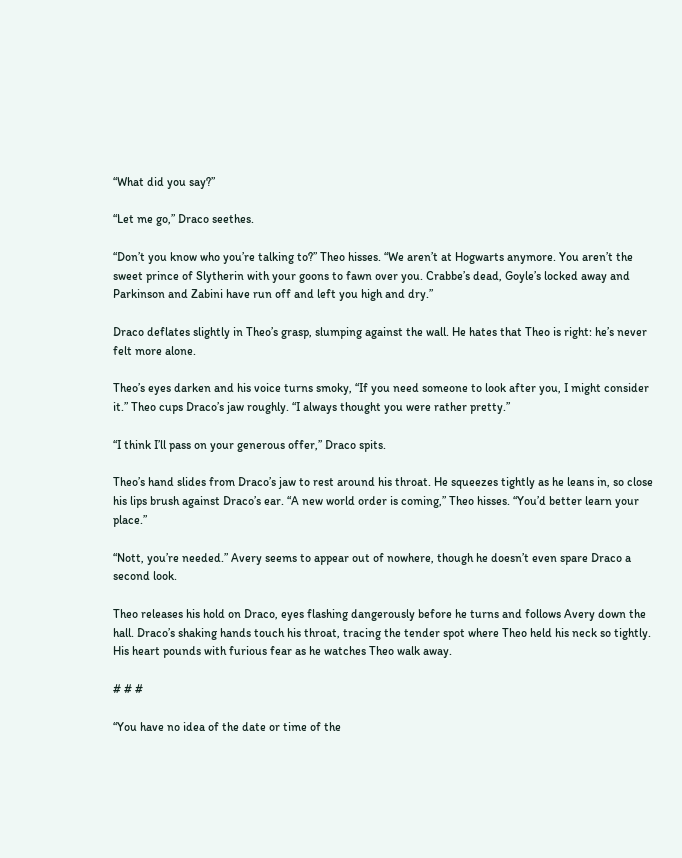“What did you say?”

“Let me go,” Draco seethes.

“Don’t you know who you’re talking to?” Theo hisses. “We aren’t at Hogwarts anymore. You aren’t the sweet prince of Slytherin with your goons to fawn over you. Crabbe’s dead, Goyle’s locked away and Parkinson and Zabini have run off and left you high and dry.”

Draco deflates slightly in Theo’s grasp, slumping against the wall. He hates that Theo is right: he’s never felt more alone.

Theo’s eyes darken and his voice turns smoky, “If you need someone to look after you, I might consider it.” Theo cups Draco’s jaw roughly. “I always thought you were rather pretty.”

“I think I’ll pass on your generous offer,” Draco spits.

Theo’s hand slides from Draco’s jaw to rest around his throat. He squeezes tightly as he leans in, so close his lips brush against Draco’s ear. “A new world order is coming,” Theo hisses. “You’d better learn your place.”

“Nott, you’re needed.” Avery seems to appear out of nowhere, though he doesn’t even spare Draco a second look.

Theo releases his hold on Draco, eyes flashing dangerously before he turns and follows Avery down the hall. Draco’s shaking hands touch his throat, tracing the tender spot where Theo held his neck so tightly. His heart pounds with furious fear as he watches Theo walk away.

# # #

“You have no idea of the date or time of the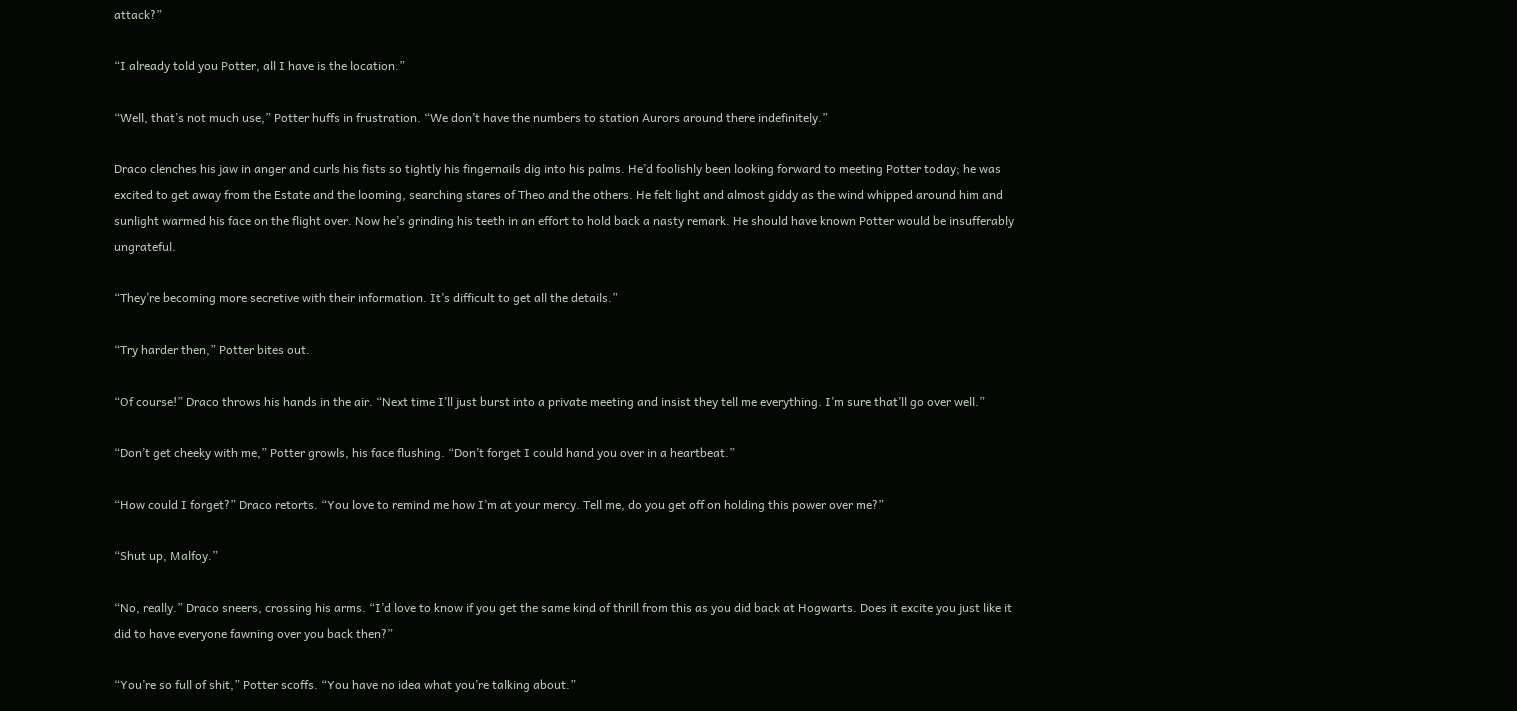attack?”

“I already told you Potter, all I have is the location.”

“Well, that’s not much use,” Potter huffs in frustration. “We don’t have the numbers to station Aurors around there indefinitely.”

Draco clenches his jaw in anger and curls his fists so tightly his fingernails dig into his palms. He’d foolishly been looking forward to meeting Potter today; he was excited to get away from the Estate and the looming, searching stares of Theo and the others. He felt light and almost giddy as the wind whipped around him and sunlight warmed his face on the flight over. Now he’s grinding his teeth in an effort to hold back a nasty remark. He should have known Potter would be insufferably ungrateful.

“They’re becoming more secretive with their information. It’s difficult to get all the details.”

“Try harder then,” Potter bites out.

“Of course!” Draco throws his hands in the air. “Next time I’ll just burst into a private meeting and insist they tell me everything. I’m sure that’ll go over well.”

“Don’t get cheeky with me,” Potter growls, his face flushing. “Don’t forget I could hand you over in a heartbeat.”

“How could I forget?” Draco retorts. “You love to remind me how I’m at your mercy. Tell me, do you get off on holding this power over me?”

“Shut up, Malfoy.”

“No, really.” Draco sneers, crossing his arms. “I’d love to know if you get the same kind of thrill from this as you did back at Hogwarts. Does it excite you just like it did to have everyone fawning over you back then?”

“You’re so full of shit,” Potter scoffs. “You have no idea what you’re talking about.”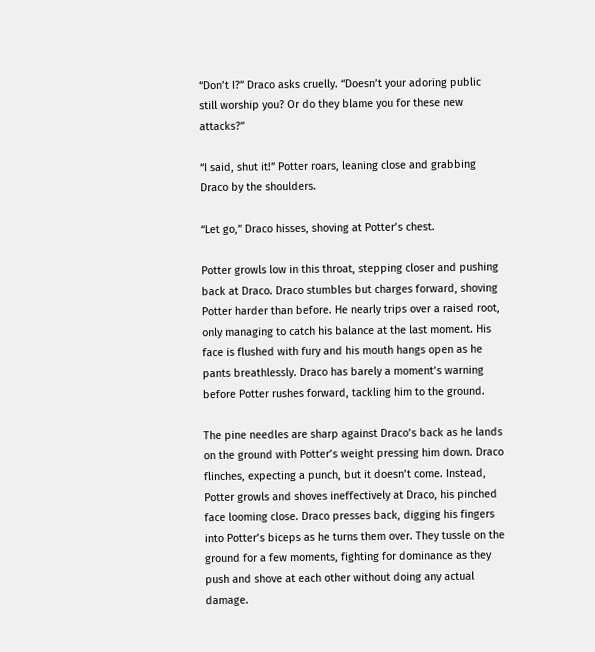“Don’t I?” Draco asks cruelly. “Doesn’t your adoring public still worship you? Or do they blame you for these new attacks?”

“I said, shut it!” Potter roars, leaning close and grabbing Draco by the shoulders.

“Let go,” Draco hisses, shoving at Potter’s chest.

Potter growls low in this throat, stepping closer and pushing back at Draco. Draco stumbles but charges forward, shoving Potter harder than before. He nearly trips over a raised root, only managing to catch his balance at the last moment. His face is flushed with fury and his mouth hangs open as he pants breathlessly. Draco has barely a moment’s warning before Potter rushes forward, tackling him to the ground.

The pine needles are sharp against Draco’s back as he lands on the ground with Potter’s weight pressing him down. Draco flinches, expecting a punch, but it doesn’t come. Instead, Potter growls and shoves ineffectively at Draco, his pinched face looming close. Draco presses back, digging his fingers into Potter’s biceps as he turns them over. They tussle on the ground for a few moments, fighting for dominance as they push and shove at each other without doing any actual damage.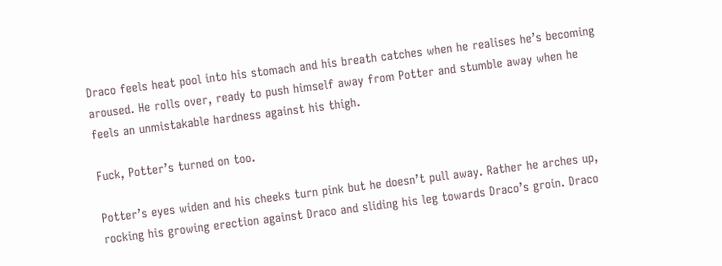Draco feels heat pool into his stomach and his breath catches when he realises he’s becoming aroused. He rolls over, ready to push himself away from Potter and stumble away when he feels an unmistakable hardness against his thigh.

Fuck, Potter’s turned on too.

Potter’s eyes widen and his cheeks turn pink but he doesn’t pull away. Rather he arches up, rocking his growing erection against Draco and sliding his leg towards Draco’s groin. Draco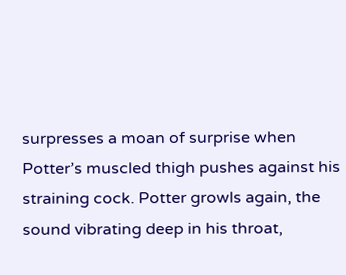surpresses a moan of surprise when Potter’s muscled thigh pushes against his straining cock. Potter growls again, the sound vibrating deep in his throat,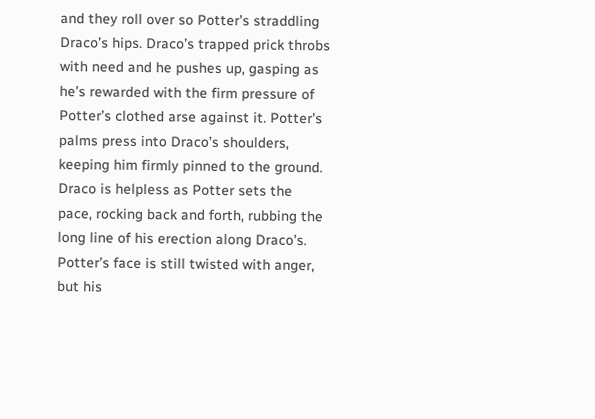and they roll over so Potter’s straddling Draco’s hips. Draco’s trapped prick throbs with need and he pushes up, gasping as he’s rewarded with the firm pressure of Potter’s clothed arse against it. Potter’s palms press into Draco’s shoulders, keeping him firmly pinned to the ground. Draco is helpless as Potter sets the pace, rocking back and forth, rubbing the long line of his erection along Draco’s. Potter’s face is still twisted with anger, but his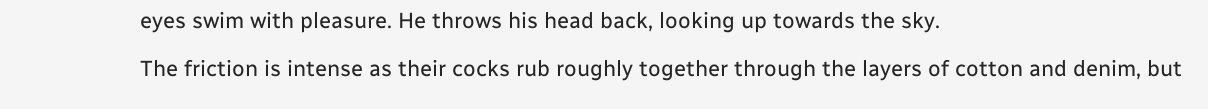eyes swim with pleasure. He throws his head back, looking up towards the sky.

The friction is intense as their cocks rub roughly together through the layers of cotton and denim, but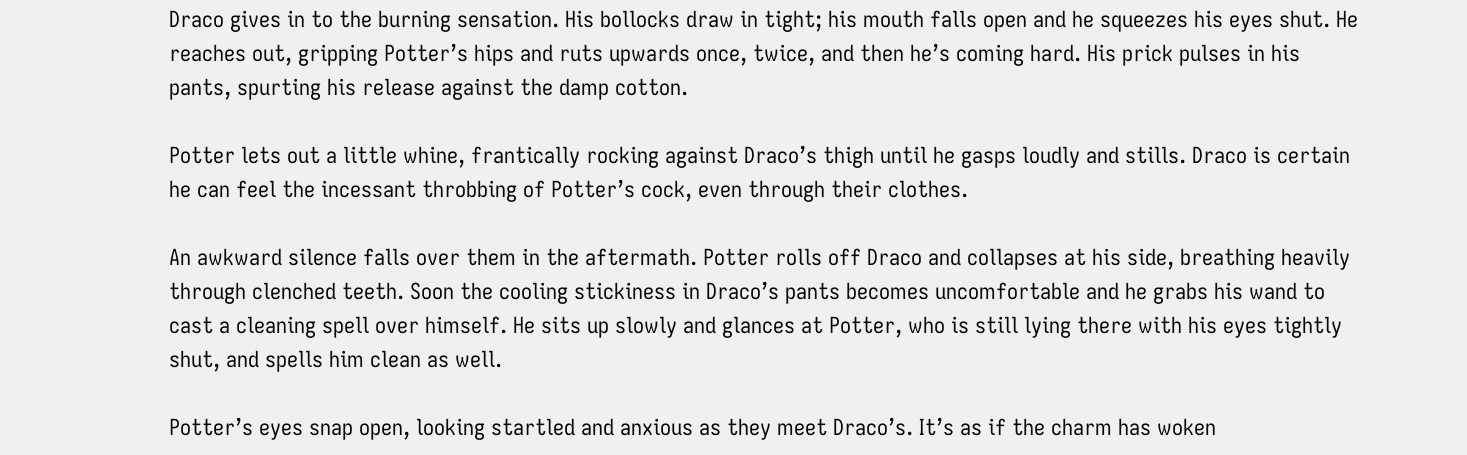Draco gives in to the burning sensation. His bollocks draw in tight; his mouth falls open and he squeezes his eyes shut. He reaches out, gripping Potter’s hips and ruts upwards once, twice, and then he’s coming hard. His prick pulses in his pants, spurting his release against the damp cotton.

Potter lets out a little whine, frantically rocking against Draco’s thigh until he gasps loudly and stills. Draco is certain he can feel the incessant throbbing of Potter’s cock, even through their clothes.

An awkward silence falls over them in the aftermath. Potter rolls off Draco and collapses at his side, breathing heavily through clenched teeth. Soon the cooling stickiness in Draco’s pants becomes uncomfortable and he grabs his wand to cast a cleaning spell over himself. He sits up slowly and glances at Potter, who is still lying there with his eyes tightly shut, and spells him clean as well.

Potter’s eyes snap open, looking startled and anxious as they meet Draco’s. It’s as if the charm has woken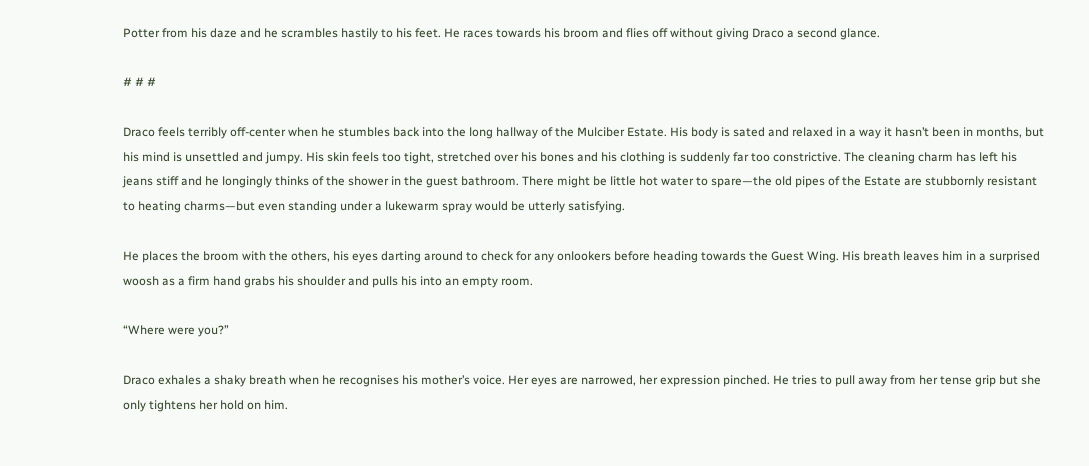Potter from his daze and he scrambles hastily to his feet. He races towards his broom and flies off without giving Draco a second glance.

# # #

Draco feels terribly off-center when he stumbles back into the long hallway of the Mulciber Estate. His body is sated and relaxed in a way it hasn’t been in months, but his mind is unsettled and jumpy. His skin feels too tight, stretched over his bones and his clothing is suddenly far too constrictive. The cleaning charm has left his jeans stiff and he longingly thinks of the shower in the guest bathroom. There might be little hot water to spare—the old pipes of the Estate are stubbornly resistant to heating charms—but even standing under a lukewarm spray would be utterly satisfying.

He places the broom with the others, his eyes darting around to check for any onlookers before heading towards the Guest Wing. His breath leaves him in a surprised woosh as a firm hand grabs his shoulder and pulls his into an empty room.

“Where were you?”

Draco exhales a shaky breath when he recognises his mother’s voice. Her eyes are narrowed, her expression pinched. He tries to pull away from her tense grip but she only tightens her hold on him.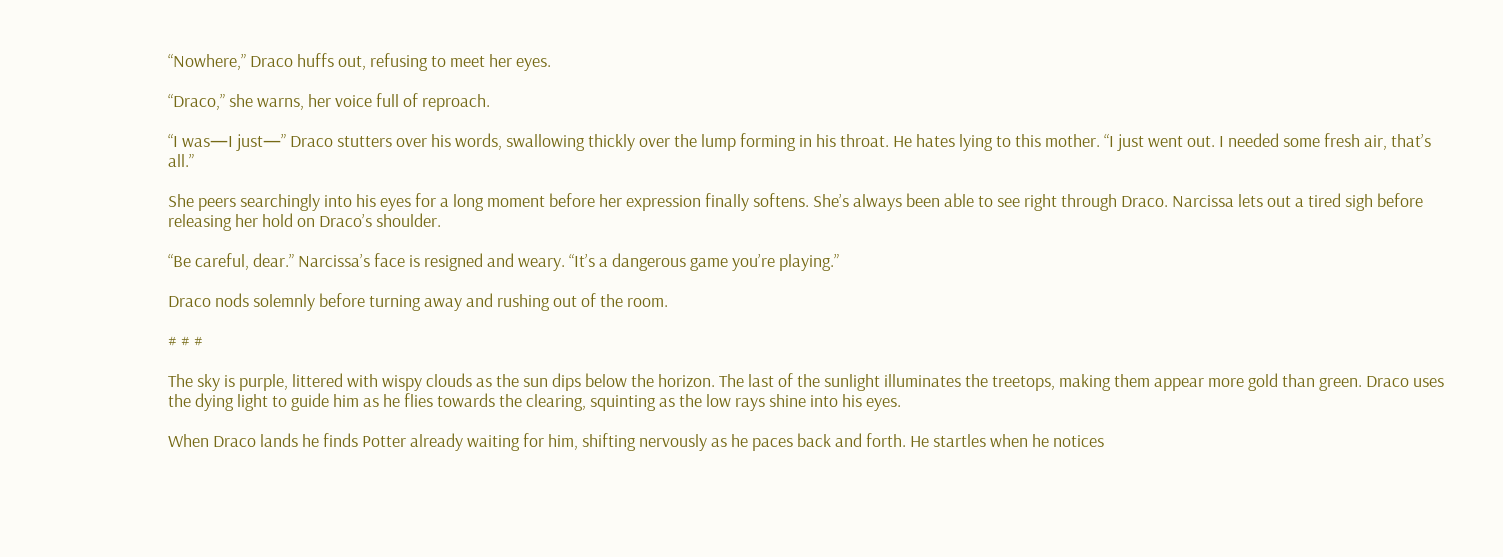“Nowhere,” Draco huffs out, refusing to meet her eyes.

“Draco,” she warns, her voice full of reproach.

“I was—I just—” Draco stutters over his words, swallowing thickly over the lump forming in his throat. He hates lying to this mother. “I just went out. I needed some fresh air, that’s all.”

She peers searchingly into his eyes for a long moment before her expression finally softens. She’s always been able to see right through Draco. Narcissa lets out a tired sigh before releasing her hold on Draco’s shoulder.

“Be careful, dear.” Narcissa’s face is resigned and weary. “It’s a dangerous game you’re playing.”

Draco nods solemnly before turning away and rushing out of the room.

# # #

The sky is purple, littered with wispy clouds as the sun dips below the horizon. The last of the sunlight illuminates the treetops, making them appear more gold than green. Draco uses the dying light to guide him as he flies towards the clearing, squinting as the low rays shine into his eyes.

When Draco lands he finds Potter already waiting for him, shifting nervously as he paces back and forth. He startles when he notices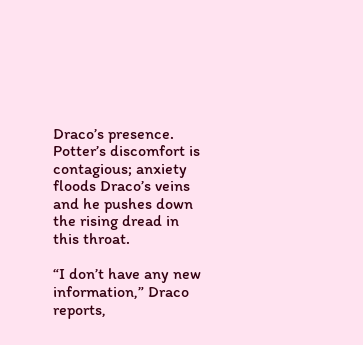Draco’s presence. Potter’s discomfort is contagious; anxiety floods Draco’s veins and he pushes down the rising dread in this throat.

“I don’t have any new information,” Draco reports,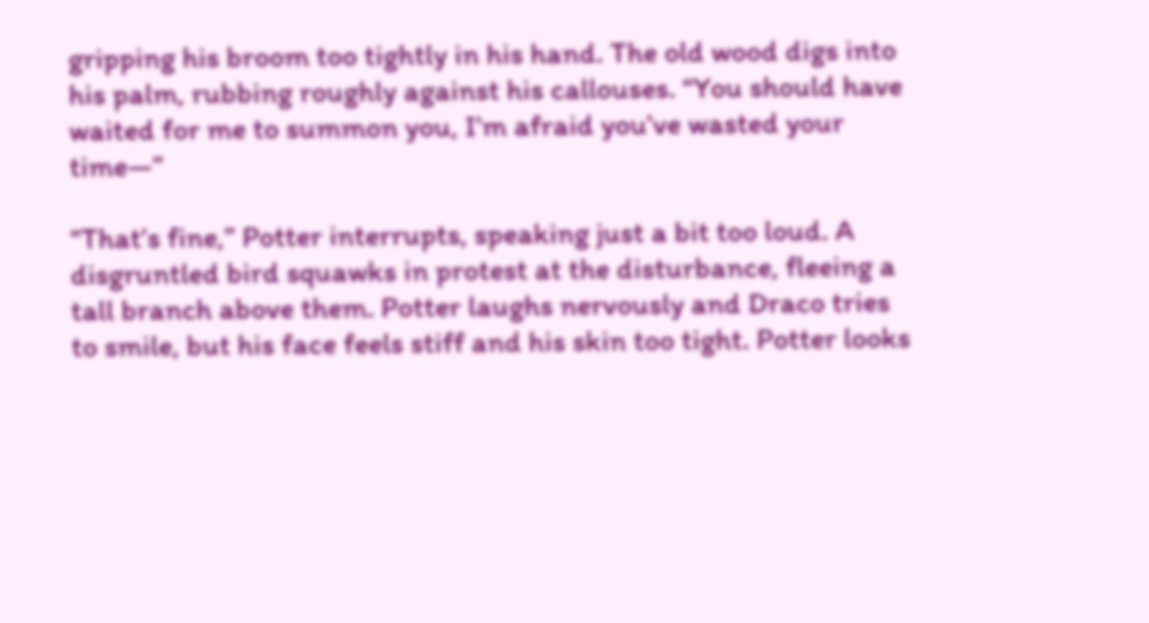gripping his broom too tightly in his hand. The old wood digs into his palm, rubbing roughly against his callouses. “You should have waited for me to summon you, I’m afraid you’ve wasted your time—”

“That’s fine,” Potter interrupts, speaking just a bit too loud. A disgruntled bird squawks in protest at the disturbance, fleeing a tall branch above them. Potter laughs nervously and Draco tries to smile, but his face feels stiff and his skin too tight. Potter looks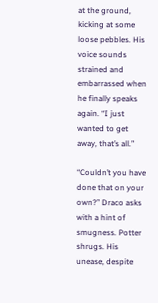at the ground, kicking at some loose pebbles. His voice sounds strained and embarrassed when he finally speaks again. “I just wanted to get away, that’s all.”

“Couldn’t you have done that on your own?” Draco asks with a hint of smugness. Potter shrugs. His unease, despite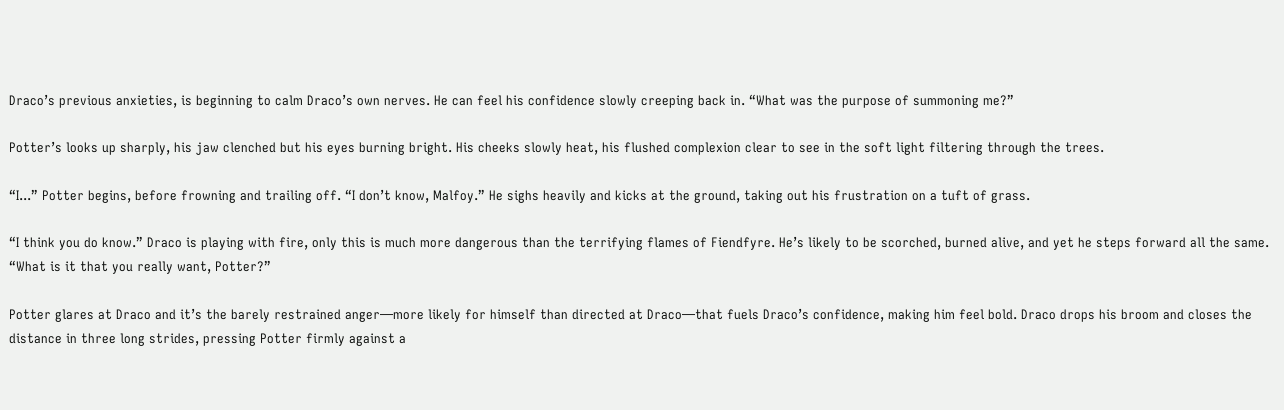Draco’s previous anxieties, is beginning to calm Draco’s own nerves. He can feel his confidence slowly creeping back in. “What was the purpose of summoning me?”

Potter’s looks up sharply, his jaw clenched but his eyes burning bright. His cheeks slowly heat, his flushed complexion clear to see in the soft light filtering through the trees.

“I...” Potter begins, before frowning and trailing off. “I don’t know, Malfoy.” He sighs heavily and kicks at the ground, taking out his frustration on a tuft of grass.

“I think you do know.” Draco is playing with fire, only this is much more dangerous than the terrifying flames of Fiendfyre. He’s likely to be scorched, burned alive, and yet he steps forward all the same. “What is it that you really want, Potter?”

Potter glares at Draco and it’s the barely restrained anger—more likely for himself than directed at Draco—that fuels Draco’s confidence, making him feel bold. Draco drops his broom and closes the distance in three long strides, pressing Potter firmly against a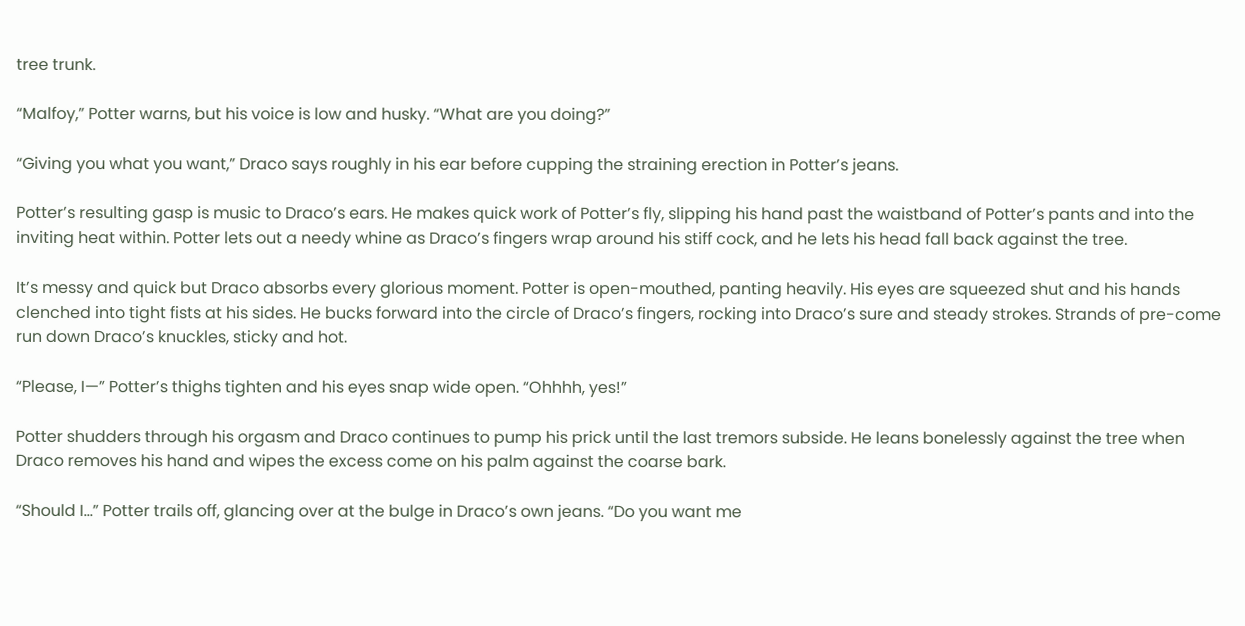tree trunk.

“Malfoy,” Potter warns, but his voice is low and husky. “What are you doing?”

“Giving you what you want,” Draco says roughly in his ear before cupping the straining erection in Potter’s jeans.

Potter’s resulting gasp is music to Draco’s ears. He makes quick work of Potter’s fly, slipping his hand past the waistband of Potter’s pants and into the inviting heat within. Potter lets out a needy whine as Draco’s fingers wrap around his stiff cock, and he lets his head fall back against the tree.

It’s messy and quick but Draco absorbs every glorious moment. Potter is open-mouthed, panting heavily. His eyes are squeezed shut and his hands clenched into tight fists at his sides. He bucks forward into the circle of Draco’s fingers, rocking into Draco’s sure and steady strokes. Strands of pre-come run down Draco’s knuckles, sticky and hot.

“Please, I—” Potter’s thighs tighten and his eyes snap wide open. “Ohhhh, yes!”

Potter shudders through his orgasm and Draco continues to pump his prick until the last tremors subside. He leans bonelessly against the tree when Draco removes his hand and wipes the excess come on his palm against the coarse bark.

“Should I…” Potter trails off, glancing over at the bulge in Draco’s own jeans. “Do you want me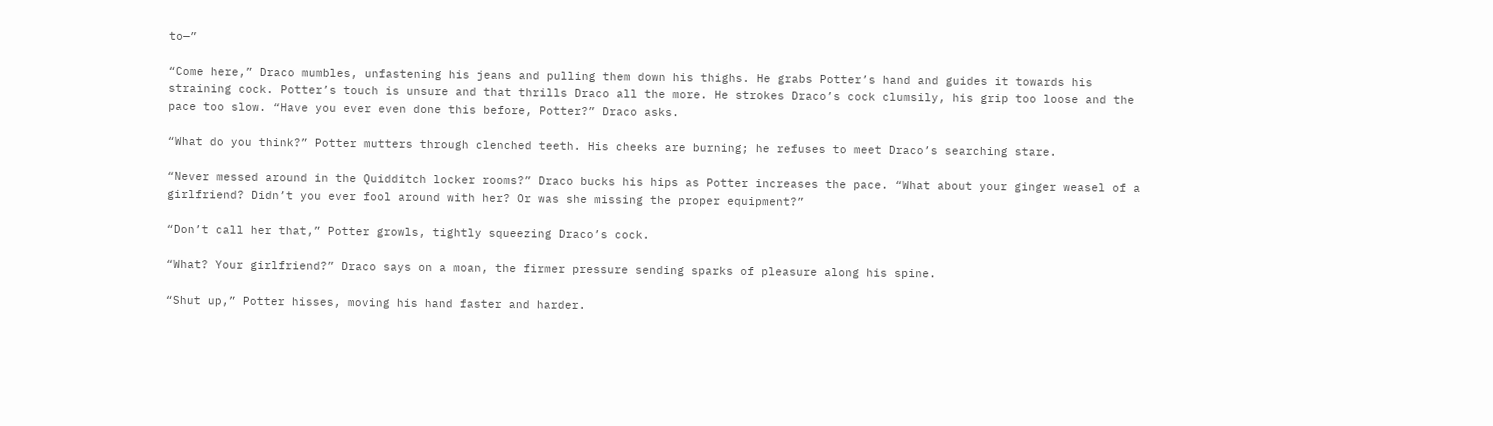to—”

“Come here,” Draco mumbles, unfastening his jeans and pulling them down his thighs. He grabs Potter’s hand and guides it towards his straining cock. Potter’s touch is unsure and that thrills Draco all the more. He strokes Draco’s cock clumsily, his grip too loose and the pace too slow. “Have you ever even done this before, Potter?” Draco asks.

“What do you think?” Potter mutters through clenched teeth. His cheeks are burning; he refuses to meet Draco’s searching stare.

“Never messed around in the Quidditch locker rooms?” Draco bucks his hips as Potter increases the pace. “What about your ginger weasel of a girlfriend? Didn’t you ever fool around with her? Or was she missing the proper equipment?”

“Don’t call her that,” Potter growls, tightly squeezing Draco’s cock.

“What? Your girlfriend?” Draco says on a moan, the firmer pressure sending sparks of pleasure along his spine.

“Shut up,” Potter hisses, moving his hand faster and harder.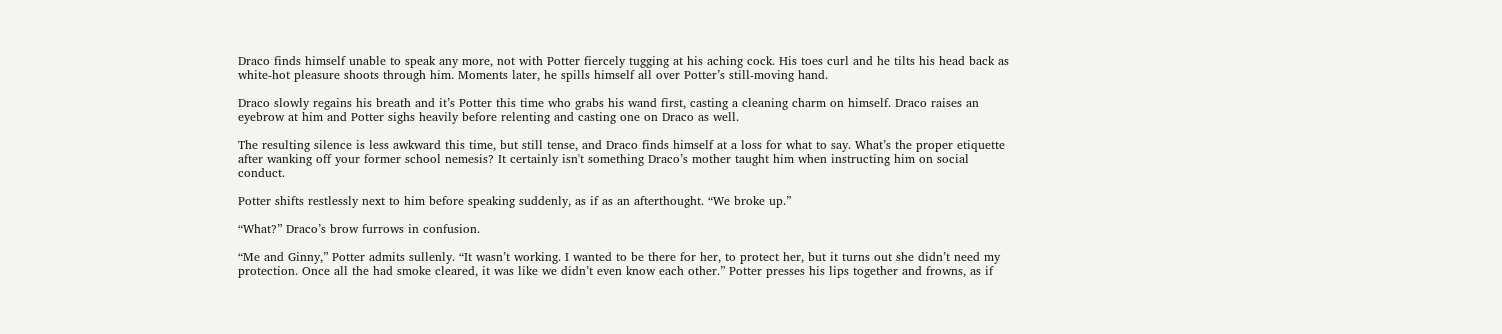Draco finds himself unable to speak any more, not with Potter fiercely tugging at his aching cock. His toes curl and he tilts his head back as white-hot pleasure shoots through him. Moments later, he spills himself all over Potter’s still-moving hand.

Draco slowly regains his breath and it’s Potter this time who grabs his wand first, casting a cleaning charm on himself. Draco raises an eyebrow at him and Potter sighs heavily before relenting and casting one on Draco as well.

The resulting silence is less awkward this time, but still tense, and Draco finds himself at a loss for what to say. What’s the proper etiquette after wanking off your former school nemesis? It certainly isn't something Draco’s mother taught him when instructing him on social conduct.

Potter shifts restlessly next to him before speaking suddenly, as if as an afterthought. “We broke up.”

“What?” Draco’s brow furrows in confusion.

“Me and Ginny,” Potter admits sullenly. “It wasn’t working. I wanted to be there for her, to protect her, but it turns out she didn’t need my protection. Once all the had smoke cleared, it was like we didn’t even know each other.” Potter presses his lips together and frowns, as if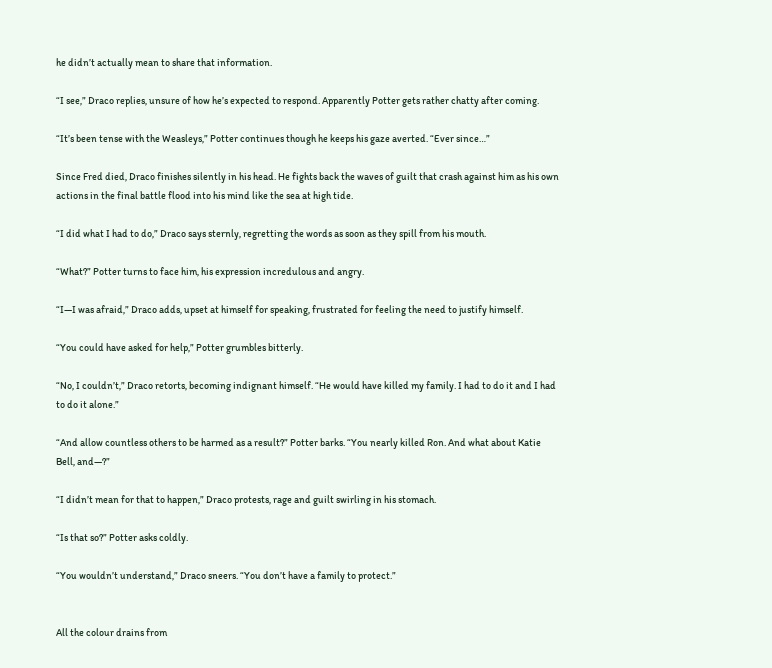he didn’t actually mean to share that information.

“I see,” Draco replies, unsure of how he’s expected to respond. Apparently Potter gets rather chatty after coming.

“It’s been tense with the Weasleys,” Potter continues though he keeps his gaze averted. “Ever since…”

Since Fred died, Draco finishes silently in his head. He fights back the waves of guilt that crash against him as his own actions in the final battle flood into his mind like the sea at high tide.

“I did what I had to do,” Draco says sternly, regretting the words as soon as they spill from his mouth.

“What?” Potter turns to face him, his expression incredulous and angry.

“I—I was afraid,” Draco adds, upset at himself for speaking, frustrated for feeling the need to justify himself.

“You could have asked for help,” Potter grumbles bitterly.

“No, I couldn’t,” Draco retorts, becoming indignant himself. “He would have killed my family. I had to do it and I had to do it alone.”

“And allow countless others to be harmed as a result?” Potter barks. “You nearly killed Ron. And what about Katie Bell, and—?”

“I didn’t mean for that to happen,” Draco protests, rage and guilt swirling in his stomach.

“Is that so?” Potter asks coldly.

“You wouldn’t understand,” Draco sneers. “You don’t have a family to protect.”


All the colour drains from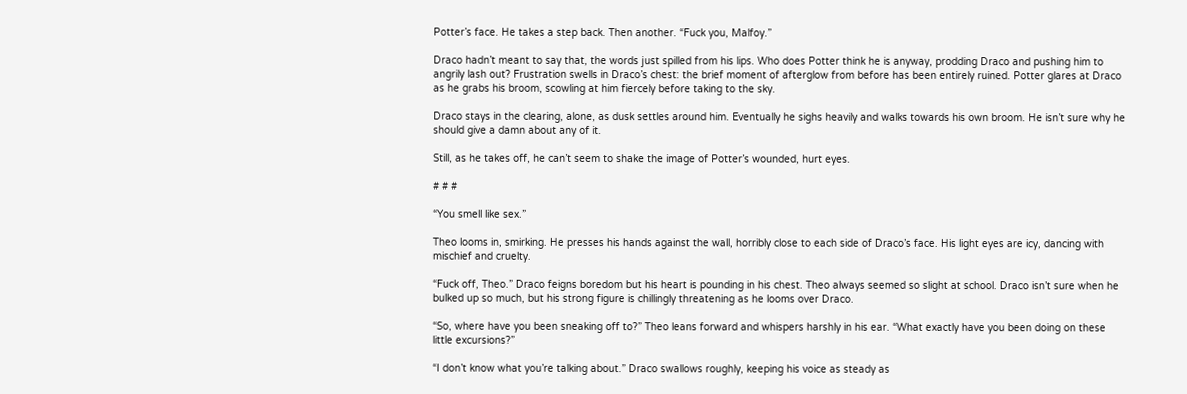Potter’s face. He takes a step back. Then another. “Fuck you, Malfoy.”

Draco hadn’t meant to say that, the words just spilled from his lips. Who does Potter think he is anyway, prodding Draco and pushing him to angrily lash out? Frustration swells in Draco’s chest: the brief moment of afterglow from before has been entirely ruined. Potter glares at Draco as he grabs his broom, scowling at him fiercely before taking to the sky.

Draco stays in the clearing, alone, as dusk settles around him. Eventually he sighs heavily and walks towards his own broom. He isn’t sure why he should give a damn about any of it.

Still, as he takes off, he can’t seem to shake the image of Potter’s wounded, hurt eyes.

# # #

“You smell like sex.”

Theo looms in, smirking. He presses his hands against the wall, horribly close to each side of Draco’s face. His light eyes are icy, dancing with mischief and cruelty.

“Fuck off, Theo.” Draco feigns boredom but his heart is pounding in his chest. Theo always seemed so slight at school. Draco isn’t sure when he bulked up so much, but his strong figure is chillingly threatening as he looms over Draco.

“So, where have you been sneaking off to?” Theo leans forward and whispers harshly in his ear. “What exactly have you been doing on these little excursions?”

“I don’t know what you’re talking about.” Draco swallows roughly, keeping his voice as steady as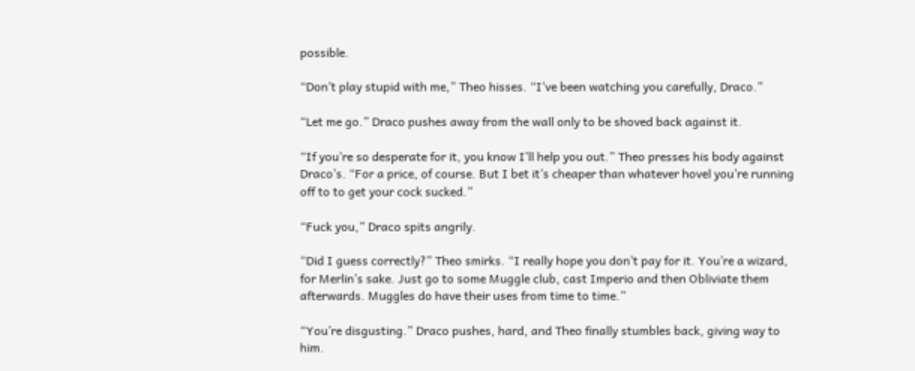possible.

“Don’t play stupid with me,” Theo hisses. “I’ve been watching you carefully, Draco.”

“Let me go.” Draco pushes away from the wall only to be shoved back against it.

“If you’re so desperate for it, you know I’ll help you out.” Theo presses his body against Draco’s. “For a price, of course. But I bet it’s cheaper than whatever hovel you’re running off to to get your cock sucked.”

“Fuck you,” Draco spits angrily.

“Did I guess correctly?” Theo smirks. “I really hope you don’t pay for it. You’re a wizard, for Merlin’s sake. Just go to some Muggle club, cast Imperio and then Obliviate them afterwards. Muggles do have their uses from time to time.”

“You’re disgusting.” Draco pushes, hard, and Theo finally stumbles back, giving way to him.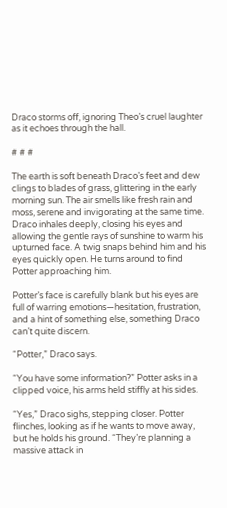Draco storms off, ignoring Theo’s cruel laughter as it echoes through the hall.

# # #

The earth is soft beneath Draco’s feet and dew clings to blades of grass, glittering in the early morning sun. The air smells like fresh rain and moss, serene and invigorating at the same time. Draco inhales deeply, closing his eyes and allowing the gentle rays of sunshine to warm his upturned face. A twig snaps behind him and his eyes quickly open. He turns around to find Potter approaching him.

Potter’s face is carefully blank but his eyes are full of warring emotions—hesitation, frustration, and a hint of something else, something Draco can’t quite discern.

“Potter,” Draco says.

“You have some information?” Potter asks in a clipped voice, his arms held stiffly at his sides.

“Yes,” Draco sighs, stepping closer. Potter flinches, looking as if he wants to move away, but he holds his ground. “They’re planning a massive attack in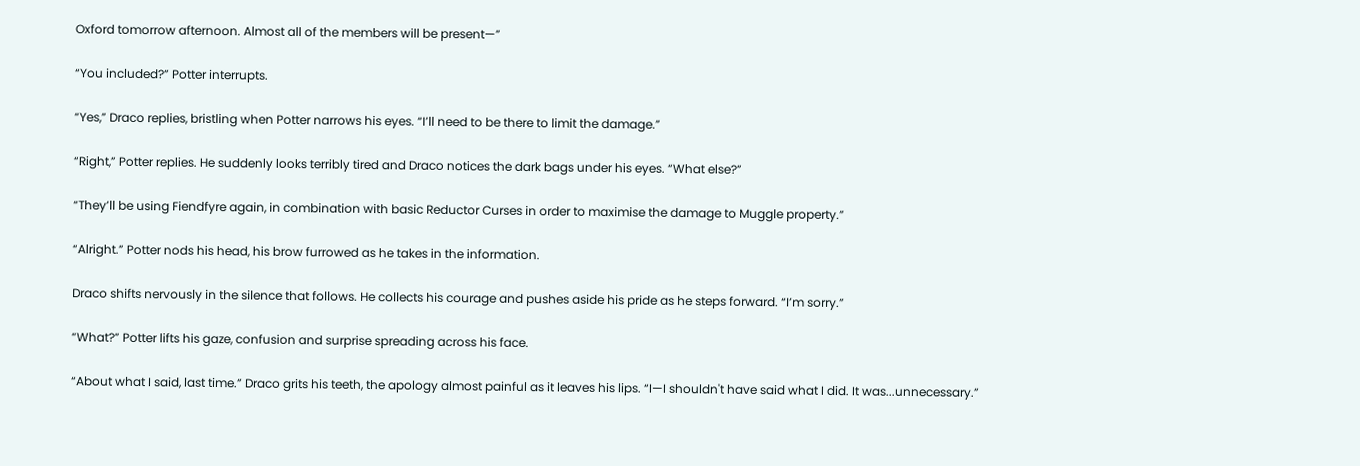Oxford tomorrow afternoon. Almost all of the members will be present—”

“You included?” Potter interrupts.

“Yes,” Draco replies, bristling when Potter narrows his eyes. “I’ll need to be there to limit the damage.”

“Right,” Potter replies. He suddenly looks terribly tired and Draco notices the dark bags under his eyes. “What else?”

“They’ll be using Fiendfyre again, in combination with basic Reductor Curses in order to maximise the damage to Muggle property.”

“Alright.” Potter nods his head, his brow furrowed as he takes in the information.

Draco shifts nervously in the silence that follows. He collects his courage and pushes aside his pride as he steps forward. “I’m sorry.”

“What?” Potter lifts his gaze, confusion and surprise spreading across his face.

“About what I said, last time.” Draco grits his teeth, the apology almost painful as it leaves his lips. “I—I shouldn't have said what I did. It was...unnecessary.”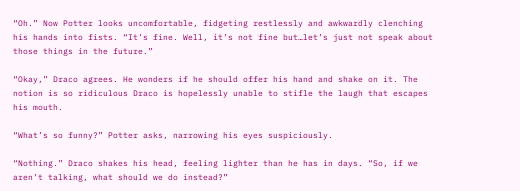“Oh.” Now Potter looks uncomfortable, fidgeting restlessly and awkwardly clenching his hands into fists. “It’s fine. Well, it’s not fine but…let’s just not speak about those things in the future.”

“Okay,” Draco agrees. He wonders if he should offer his hand and shake on it. The notion is so ridiculous Draco is hopelessly unable to stifle the laugh that escapes his mouth.

“What’s so funny?” Potter asks, narrowing his eyes suspiciously.

“Nothing.” Draco shakes his head, feeling lighter than he has in days. “So, if we aren’t talking, what should we do instead?”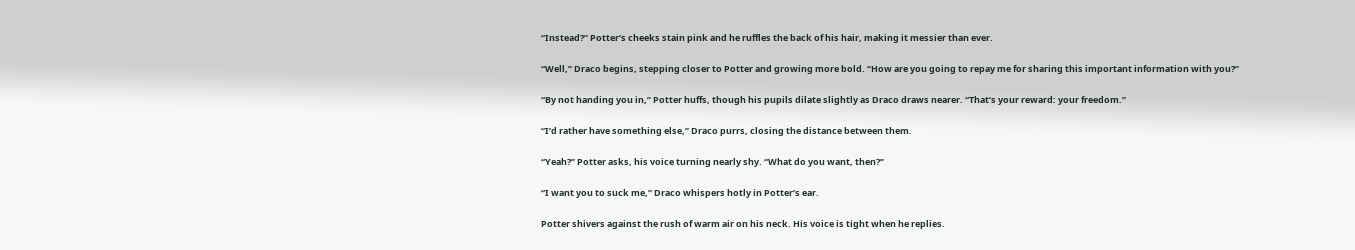“Instead?” Potter’s cheeks stain pink and he ruffles the back of his hair, making it messier than ever.

“Well,” Draco begins, stepping closer to Potter and growing more bold. “How are you going to repay me for sharing this important information with you?”

“By not handing you in,” Potter huffs, though his pupils dilate slightly as Draco draws nearer. “That’s your reward: your freedom.”

“I’d rather have something else,” Draco purrs, closing the distance between them.

“Yeah?” Potter asks, his voice turning nearly shy. “What do you want, then?”

“I want you to suck me,” Draco whispers hotly in Potter’s ear.

Potter shivers against the rush of warm air on his neck. His voice is tight when he replies.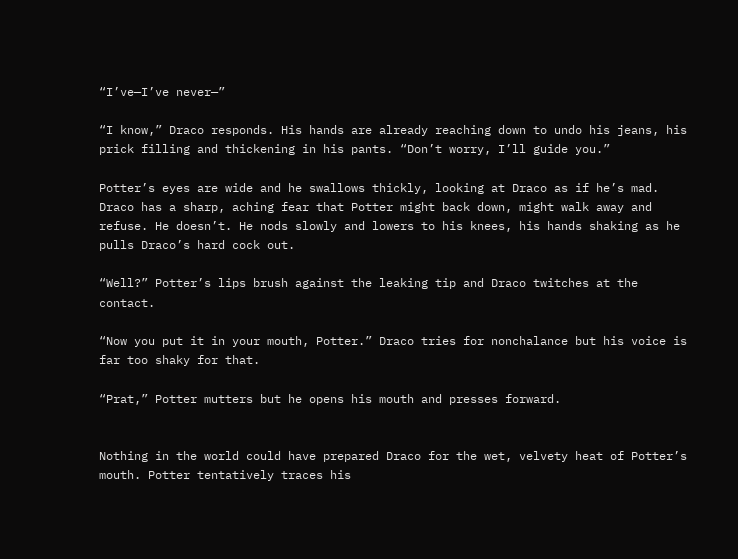“I’ve—I’ve never—”

“I know,” Draco responds. His hands are already reaching down to undo his jeans, his prick filling and thickening in his pants. “Don’t worry, I’ll guide you.”

Potter’s eyes are wide and he swallows thickly, looking at Draco as if he’s mad. Draco has a sharp, aching fear that Potter might back down, might walk away and refuse. He doesn’t. He nods slowly and lowers to his knees, his hands shaking as he pulls Draco’s hard cock out.

“Well?” Potter’s lips brush against the leaking tip and Draco twitches at the contact.

“Now you put it in your mouth, Potter.” Draco tries for nonchalance but his voice is far too shaky for that.

“Prat,” Potter mutters but he opens his mouth and presses forward.


Nothing in the world could have prepared Draco for the wet, velvety heat of Potter’s mouth. Potter tentatively traces his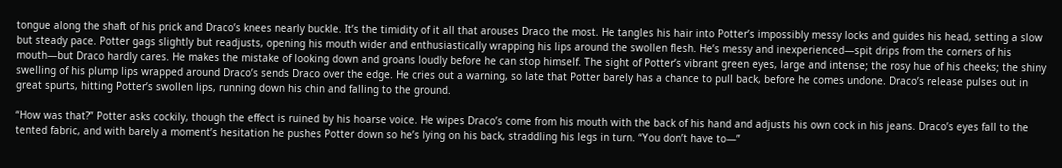tongue along the shaft of his prick and Draco’s knees nearly buckle. It’s the timidity of it all that arouses Draco the most. He tangles his hair into Potter’s impossibly messy locks and guides his head, setting a slow but steady pace. Potter gags slightly but readjusts, opening his mouth wider and enthusiastically wrapping his lips around the swollen flesh. He’s messy and inexperienced—spit drips from the corners of his mouth—but Draco hardly cares. He makes the mistake of looking down and groans loudly before he can stop himself. The sight of Potter’s vibrant green eyes, large and intense; the rosy hue of his cheeks; the shiny swelling of his plump lips wrapped around Draco’s sends Draco over the edge. He cries out a warning, so late that Potter barely has a chance to pull back, before he comes undone. Draco’s release pulses out in great spurts, hitting Potter’s swollen lips, running down his chin and falling to the ground.

“How was that?” Potter asks cockily, though the effect is ruined by his hoarse voice. He wipes Draco’s come from his mouth with the back of his hand and adjusts his own cock in his jeans. Draco’s eyes fall to the tented fabric, and with barely a moment’s hesitation he pushes Potter down so he’s lying on his back, straddling his legs in turn. “You don’t have to—”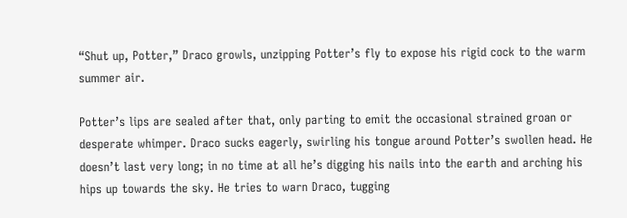“Shut up, Potter,” Draco growls, unzipping Potter’s fly to expose his rigid cock to the warm summer air.

Potter’s lips are sealed after that, only parting to emit the occasional strained groan or desperate whimper. Draco sucks eagerly, swirling his tongue around Potter’s swollen head. He doesn’t last very long; in no time at all he’s digging his nails into the earth and arching his hips up towards the sky. He tries to warn Draco, tugging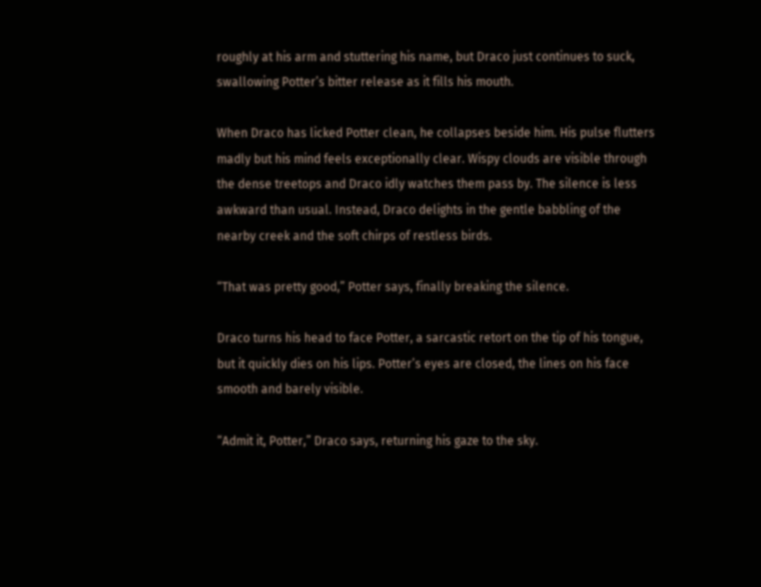roughly at his arm and stuttering his name, but Draco just continues to suck, swallowing Potter’s bitter release as it fills his mouth.

When Draco has licked Potter clean, he collapses beside him. His pulse flutters madly but his mind feels exceptionally clear. Wispy clouds are visible through the dense treetops and Draco idly watches them pass by. The silence is less awkward than usual. Instead, Draco delights in the gentle babbling of the nearby creek and the soft chirps of restless birds.

“That was pretty good,” Potter says, finally breaking the silence.

Draco turns his head to face Potter, a sarcastic retort on the tip of his tongue, but it quickly dies on his lips. Potter’s eyes are closed, the lines on his face smooth and barely visible.

“Admit it, Potter,” Draco says, returning his gaze to the sky.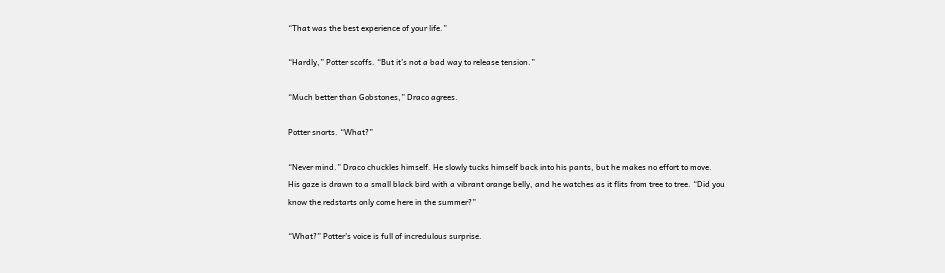“That was the best experience of your life.”

“Hardly,” Potter scoffs. “But it’s not a bad way to release tension.”

“Much better than Gobstones,” Draco agrees.

Potter snorts. “What?”

“Never mind.” Draco chuckles himself. He slowly tucks himself back into his pants, but he makes no effort to move. His gaze is drawn to a small black bird with a vibrant orange belly, and he watches as it flits from tree to tree. “Did you know the redstarts only come here in the summer?”

“What?” Potter’s voice is full of incredulous surprise.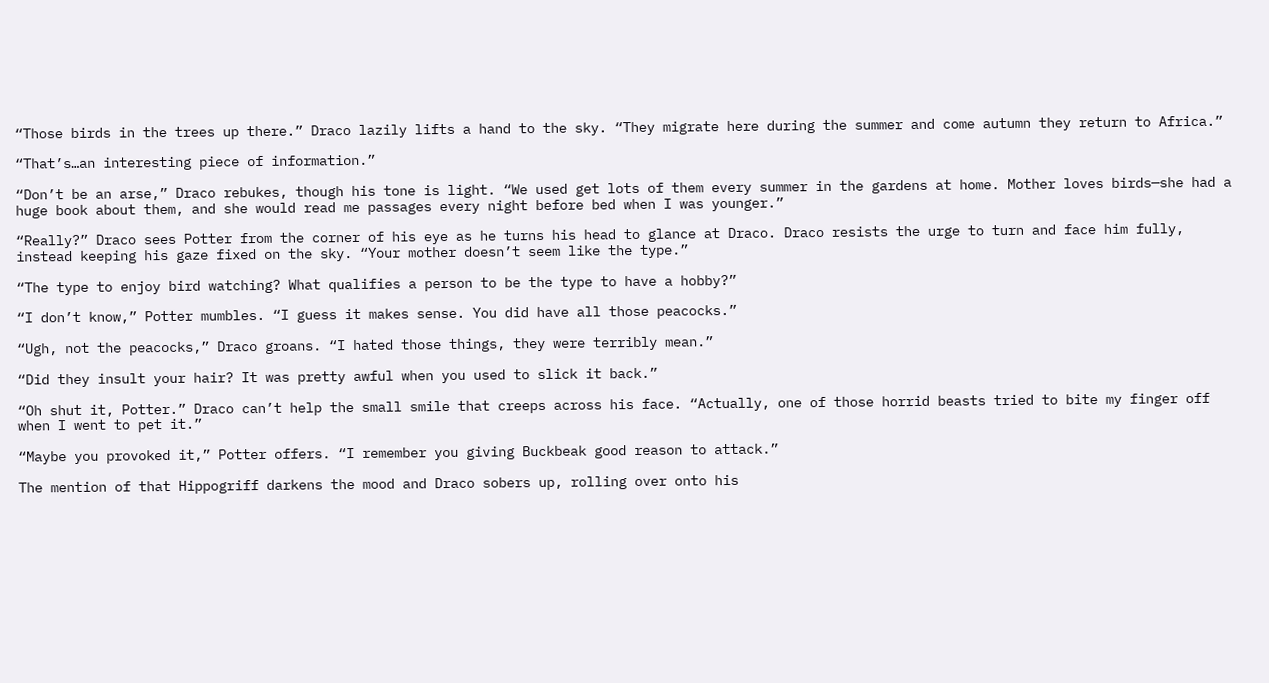“Those birds in the trees up there.” Draco lazily lifts a hand to the sky. “They migrate here during the summer and come autumn they return to Africa.”

“That’s…an interesting piece of information.”

“Don’t be an arse,” Draco rebukes, though his tone is light. “We used get lots of them every summer in the gardens at home. Mother loves birds—she had a huge book about them, and she would read me passages every night before bed when I was younger.”

“Really?” Draco sees Potter from the corner of his eye as he turns his head to glance at Draco. Draco resists the urge to turn and face him fully, instead keeping his gaze fixed on the sky. “Your mother doesn’t seem like the type.”

“The type to enjoy bird watching? What qualifies a person to be the type to have a hobby?”

“I don’t know,” Potter mumbles. “I guess it makes sense. You did have all those peacocks.”

“Ugh, not the peacocks,” Draco groans. “I hated those things, they were terribly mean.”

“Did they insult your hair? It was pretty awful when you used to slick it back.”

“Oh shut it, Potter.” Draco can’t help the small smile that creeps across his face. “Actually, one of those horrid beasts tried to bite my finger off when I went to pet it.”

“Maybe you provoked it,” Potter offers. “I remember you giving Buckbeak good reason to attack.”

The mention of that Hippogriff darkens the mood and Draco sobers up, rolling over onto his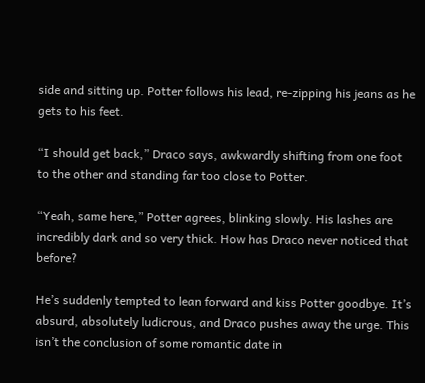side and sitting up. Potter follows his lead, re-zipping his jeans as he gets to his feet.

“I should get back,” Draco says, awkwardly shifting from one foot to the other and standing far too close to Potter.

“Yeah, same here,” Potter agrees, blinking slowly. His lashes are incredibly dark and so very thick. How has Draco never noticed that before?

He’s suddenly tempted to lean forward and kiss Potter goodbye. It’s absurd, absolutely ludicrous, and Draco pushes away the urge. This isn’t the conclusion of some romantic date in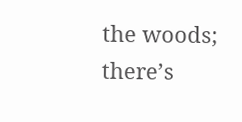the woods; there’s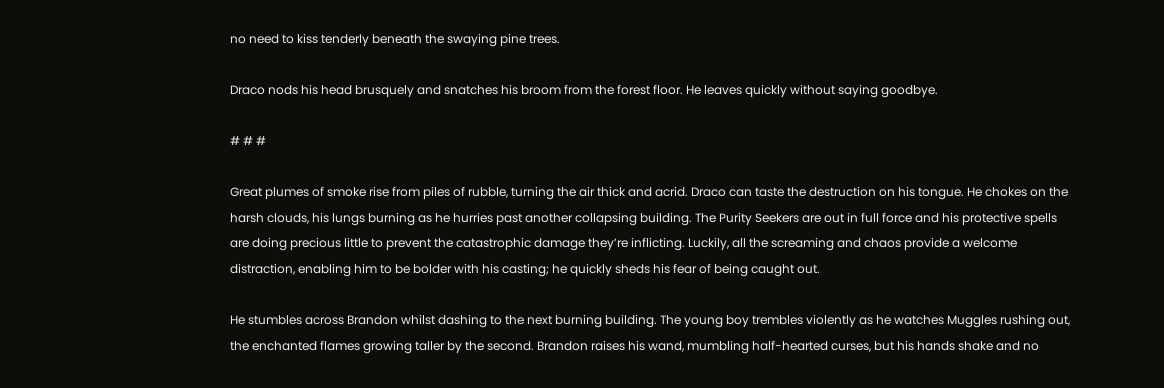no need to kiss tenderly beneath the swaying pine trees.

Draco nods his head brusquely and snatches his broom from the forest floor. He leaves quickly without saying goodbye.

# # #

Great plumes of smoke rise from piles of rubble, turning the air thick and acrid. Draco can taste the destruction on his tongue. He chokes on the harsh clouds, his lungs burning as he hurries past another collapsing building. The Purity Seekers are out in full force and his protective spells are doing precious little to prevent the catastrophic damage they’re inflicting. Luckily, all the screaming and chaos provide a welcome distraction, enabling him to be bolder with his casting; he quickly sheds his fear of being caught out.

He stumbles across Brandon whilst dashing to the next burning building. The young boy trembles violently as he watches Muggles rushing out, the enchanted flames growing taller by the second. Brandon raises his wand, mumbling half-hearted curses, but his hands shake and no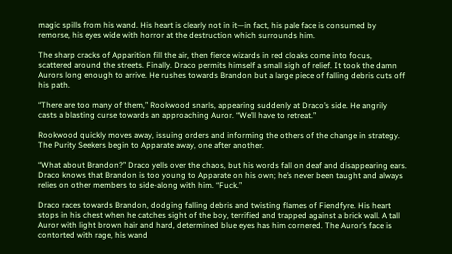magic spills from his wand. His heart is clearly not in it—in fact, his pale face is consumed by remorse, his eyes wide with horror at the destruction which surrounds him.

The sharp cracks of Apparition fill the air, then fierce wizards in red cloaks come into focus, scattered around the streets. Finally. Draco permits himself a small sigh of relief. It took the damn Aurors long enough to arrive. He rushes towards Brandon but a large piece of falling debris cuts off his path.

“There are too many of them,” Rookwood snarls, appearing suddenly at Draco’s side. He angrily casts a blasting curse towards an approaching Auror. “We’ll have to retreat.”

Rookwood quickly moves away, issuing orders and informing the others of the change in strategy. The Purity Seekers begin to Apparate away, one after another.

“What about Brandon?” Draco yells over the chaos, but his words fall on deaf and disappearing ears. Draco knows that Brandon is too young to Apparate on his own; he’s never been taught and always relies on other members to side-along with him. “Fuck.”

Draco races towards Brandon, dodging falling debris and twisting flames of Fiendfyre. His heart stops in his chest when he catches sight of the boy, terrified and trapped against a brick wall. A tall Auror with light brown hair and hard, determined blue eyes has him cornered. The Auror’s face is contorted with rage, his wand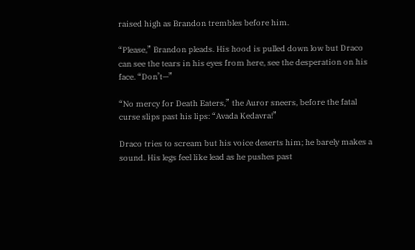raised high as Brandon trembles before him.

“Please,” Brandon pleads. His hood is pulled down low but Draco can see the tears in his eyes from here, see the desperation on his face. “Don’t—”

“No mercy for Death Eaters,” the Auror sneers, before the fatal curse slips past his lips: “Avada Kedavra!”

Draco tries to scream but his voice deserts him; he barely makes a sound. His legs feel like lead as he pushes past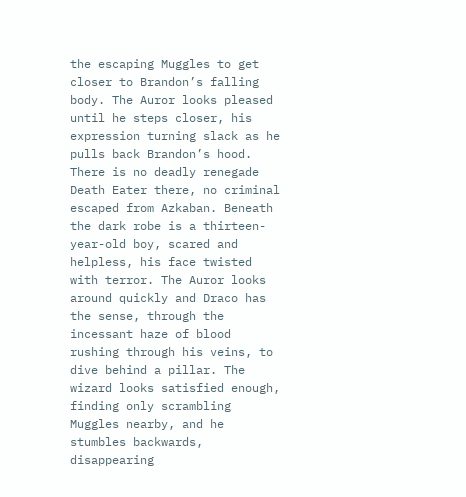the escaping Muggles to get closer to Brandon’s falling body. The Auror looks pleased until he steps closer, his expression turning slack as he pulls back Brandon’s hood. There is no deadly renegade Death Eater there, no criminal escaped from Azkaban. Beneath the dark robe is a thirteen-year-old boy, scared and helpless, his face twisted with terror. The Auror looks around quickly and Draco has the sense, through the incessant haze of blood rushing through his veins, to dive behind a pillar. The wizard looks satisfied enough, finding only scrambling Muggles nearby, and he stumbles backwards, disappearing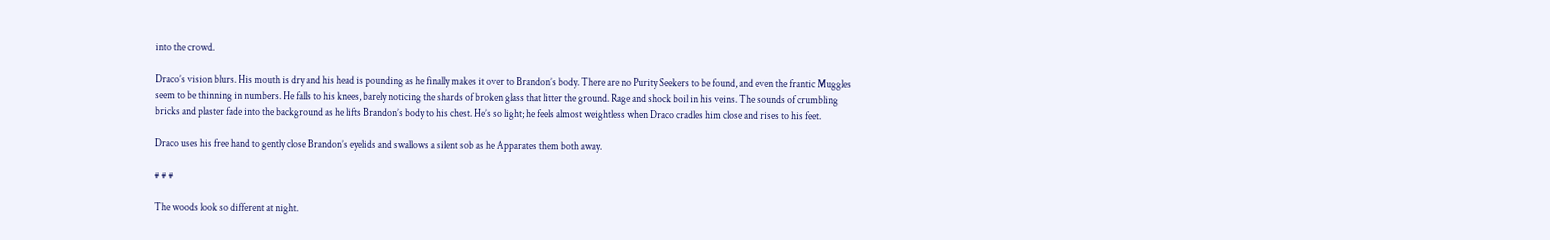into the crowd.

Draco’s vision blurs. His mouth is dry and his head is pounding as he finally makes it over to Brandon’s body. There are no Purity Seekers to be found, and even the frantic Muggles seem to be thinning in numbers. He falls to his knees, barely noticing the shards of broken glass that litter the ground. Rage and shock boil in his veins. The sounds of crumbling bricks and plaster fade into the background as he lifts Brandon’s body to his chest. He’s so light; he feels almost weightless when Draco cradles him close and rises to his feet.

Draco uses his free hand to gently close Brandon’s eyelids and swallows a silent sob as he Apparates them both away.

# # #

The woods look so different at night.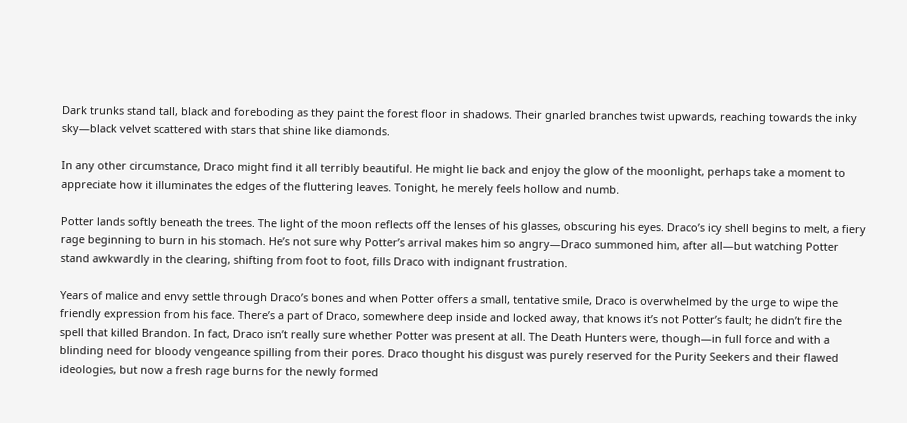Dark trunks stand tall, black and foreboding as they paint the forest floor in shadows. Their gnarled branches twist upwards, reaching towards the inky sky—black velvet scattered with stars that shine like diamonds.

In any other circumstance, Draco might find it all terribly beautiful. He might lie back and enjoy the glow of the moonlight, perhaps take a moment to appreciate how it illuminates the edges of the fluttering leaves. Tonight, he merely feels hollow and numb.

Potter lands softly beneath the trees. The light of the moon reflects off the lenses of his glasses, obscuring his eyes. Draco’s icy shell begins to melt, a fiery rage beginning to burn in his stomach. He’s not sure why Potter’s arrival makes him so angry—Draco summoned him, after all—but watching Potter stand awkwardly in the clearing, shifting from foot to foot, fills Draco with indignant frustration.

Years of malice and envy settle through Draco’s bones and when Potter offers a small, tentative smile, Draco is overwhelmed by the urge to wipe the friendly expression from his face. There’s a part of Draco, somewhere deep inside and locked away, that knows it’s not Potter’s fault; he didn’t fire the spell that killed Brandon. In fact, Draco isn’t really sure whether Potter was present at all. The Death Hunters were, though—in full force and with a blinding need for bloody vengeance spilling from their pores. Draco thought his disgust was purely reserved for the Purity Seekers and their flawed ideologies, but now a fresh rage burns for the newly formed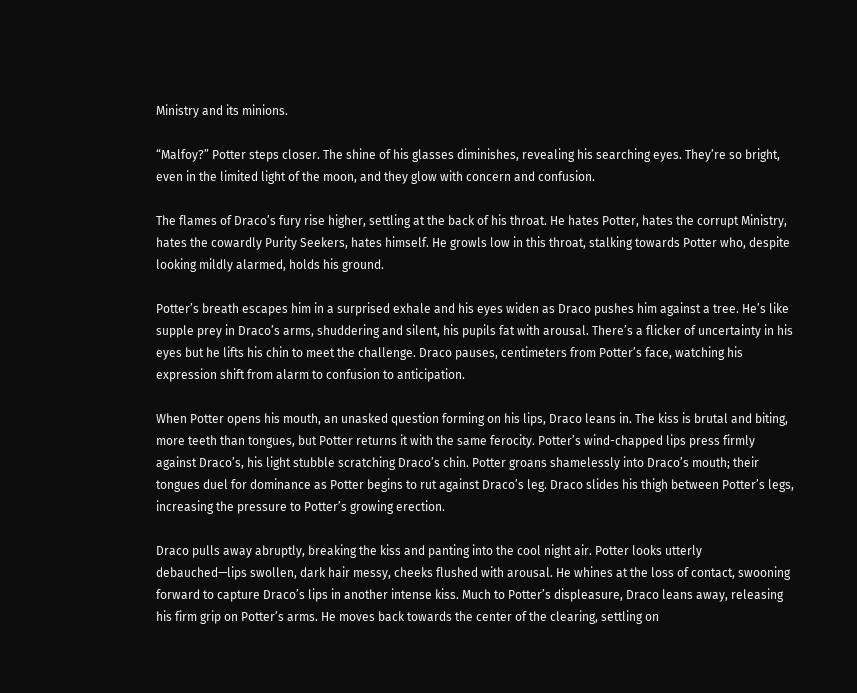Ministry and its minions.

“Malfoy?” Potter steps closer. The shine of his glasses diminishes, revealing his searching eyes. They’re so bright, even in the limited light of the moon, and they glow with concern and confusion.

The flames of Draco’s fury rise higher, settling at the back of his throat. He hates Potter, hates the corrupt Ministry, hates the cowardly Purity Seekers, hates himself. He growls low in this throat, stalking towards Potter who, despite looking mildly alarmed, holds his ground.

Potter’s breath escapes him in a surprised exhale and his eyes widen as Draco pushes him against a tree. He’s like supple prey in Draco’s arms, shuddering and silent, his pupils fat with arousal. There’s a flicker of uncertainty in his eyes but he lifts his chin to meet the challenge. Draco pauses, centimeters from Potter’s face, watching his expression shift from alarm to confusion to anticipation.

When Potter opens his mouth, an unasked question forming on his lips, Draco leans in. The kiss is brutal and biting, more teeth than tongues, but Potter returns it with the same ferocity. Potter’s wind-chapped lips press firmly against Draco’s, his light stubble scratching Draco’s chin. Potter groans shamelessly into Draco’s mouth; their tongues duel for dominance as Potter begins to rut against Draco’s leg. Draco slides his thigh between Potter’s legs, increasing the pressure to Potter’s growing erection.

Draco pulls away abruptly, breaking the kiss and panting into the cool night air. Potter looks utterly debauched—lips swollen, dark hair messy, cheeks flushed with arousal. He whines at the loss of contact, swooning forward to capture Draco’s lips in another intense kiss. Much to Potter’s displeasure, Draco leans away, releasing his firm grip on Potter’s arms. He moves back towards the center of the clearing, settling on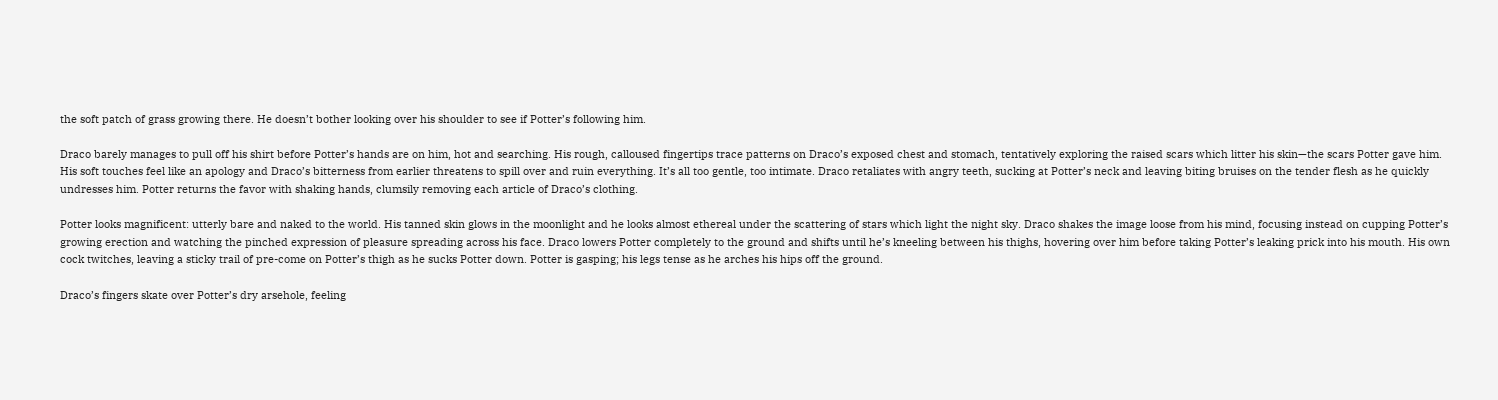the soft patch of grass growing there. He doesn’t bother looking over his shoulder to see if Potter’s following him.

Draco barely manages to pull off his shirt before Potter’s hands are on him, hot and searching. His rough, calloused fingertips trace patterns on Draco’s exposed chest and stomach, tentatively exploring the raised scars which litter his skin—the scars Potter gave him. His soft touches feel like an apology and Draco’s bitterness from earlier threatens to spill over and ruin everything. It’s all too gentle, too intimate. Draco retaliates with angry teeth, sucking at Potter’s neck and leaving biting bruises on the tender flesh as he quickly undresses him. Potter returns the favor with shaking hands, clumsily removing each article of Draco’s clothing.

Potter looks magnificent: utterly bare and naked to the world. His tanned skin glows in the moonlight and he looks almost ethereal under the scattering of stars which light the night sky. Draco shakes the image loose from his mind, focusing instead on cupping Potter’s growing erection and watching the pinched expression of pleasure spreading across his face. Draco lowers Potter completely to the ground and shifts until he’s kneeling between his thighs, hovering over him before taking Potter’s leaking prick into his mouth. His own cock twitches, leaving a sticky trail of pre-come on Potter’s thigh as he sucks Potter down. Potter is gasping; his legs tense as he arches his hips off the ground.

Draco’s fingers skate over Potter’s dry arsehole, feeling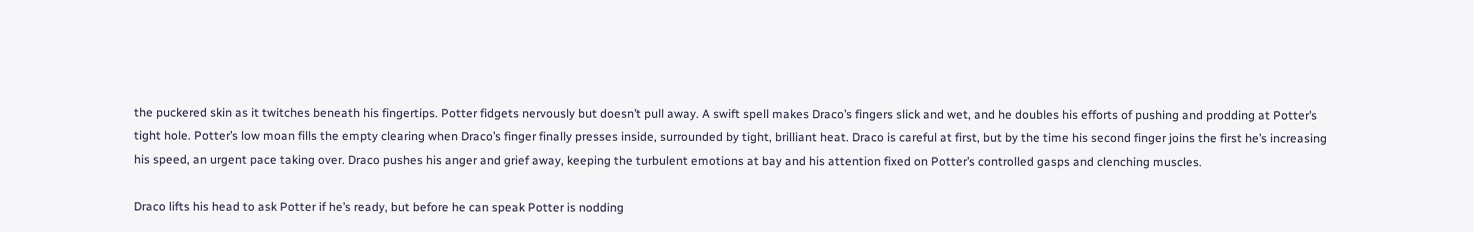the puckered skin as it twitches beneath his fingertips. Potter fidgets nervously but doesn’t pull away. A swift spell makes Draco’s fingers slick and wet, and he doubles his efforts of pushing and prodding at Potter’s tight hole. Potter’s low moan fills the empty clearing when Draco’s finger finally presses inside, surrounded by tight, brilliant heat. Draco is careful at first, but by the time his second finger joins the first he’s increasing his speed, an urgent pace taking over. Draco pushes his anger and grief away, keeping the turbulent emotions at bay and his attention fixed on Potter’s controlled gasps and clenching muscles.

Draco lifts his head to ask Potter if he’s ready, but before he can speak Potter is nodding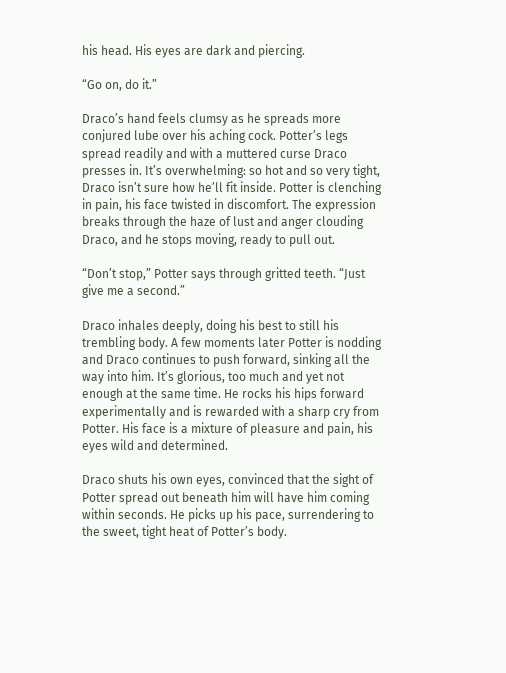his head. His eyes are dark and piercing.

“Go on, do it.”

Draco’s hand feels clumsy as he spreads more conjured lube over his aching cock. Potter’s legs spread readily and with a muttered curse Draco presses in. It’s overwhelming: so hot and so very tight, Draco isn’t sure how he’ll fit inside. Potter is clenching in pain, his face twisted in discomfort. The expression breaks through the haze of lust and anger clouding Draco, and he stops moving, ready to pull out.

“Don’t stop,” Potter says through gritted teeth. “Just give me a second.”

Draco inhales deeply, doing his best to still his trembling body. A few moments later Potter is nodding and Draco continues to push forward, sinking all the way into him. It’s glorious, too much and yet not enough at the same time. He rocks his hips forward experimentally and is rewarded with a sharp cry from Potter. His face is a mixture of pleasure and pain, his eyes wild and determined.

Draco shuts his own eyes, convinced that the sight of Potter spread out beneath him will have him coming within seconds. He picks up his pace, surrendering to the sweet, tight heat of Potter’s body.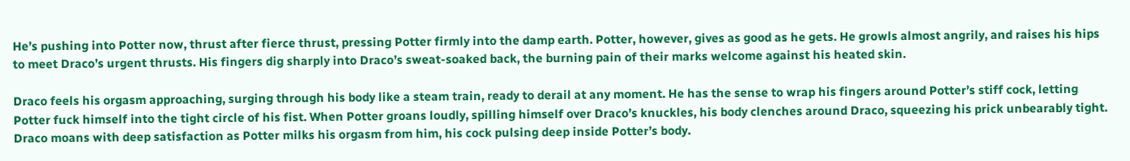He’s pushing into Potter now, thrust after fierce thrust, pressing Potter firmly into the damp earth. Potter, however, gives as good as he gets. He growls almost angrily, and raises his hips to meet Draco’s urgent thrusts. His fingers dig sharply into Draco’s sweat-soaked back, the burning pain of their marks welcome against his heated skin.

Draco feels his orgasm approaching, surging through his body like a steam train, ready to derail at any moment. He has the sense to wrap his fingers around Potter’s stiff cock, letting Potter fuck himself into the tight circle of his fist. When Potter groans loudly, spilling himself over Draco’s knuckles, his body clenches around Draco, squeezing his prick unbearably tight. Draco moans with deep satisfaction as Potter milks his orgasm from him, his cock pulsing deep inside Potter’s body.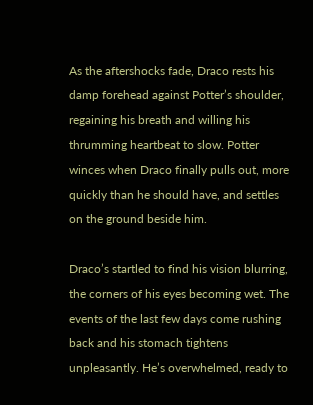As the aftershocks fade, Draco rests his damp forehead against Potter’s shoulder, regaining his breath and willing his thrumming heartbeat to slow. Potter winces when Draco finally pulls out, more quickly than he should have, and settles on the ground beside him.

Draco’s startled to find his vision blurring, the corners of his eyes becoming wet. The events of the last few days come rushing back and his stomach tightens unpleasantly. He’s overwhelmed, ready to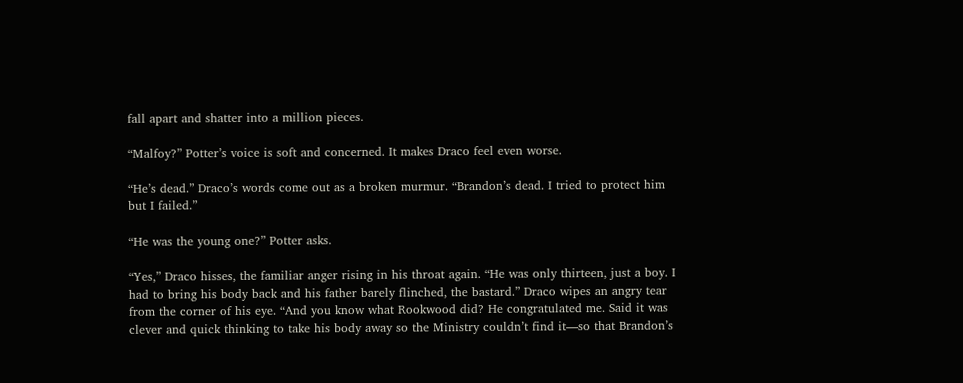fall apart and shatter into a million pieces.

“Malfoy?” Potter’s voice is soft and concerned. It makes Draco feel even worse.

“He’s dead.” Draco’s words come out as a broken murmur. “Brandon’s dead. I tried to protect him but I failed.”

“He was the young one?” Potter asks.

“Yes,” Draco hisses, the familiar anger rising in his throat again. “He was only thirteen, just a boy. I had to bring his body back and his father barely flinched, the bastard.” Draco wipes an angry tear from the corner of his eye. “And you know what Rookwood did? He congratulated me. Said it was clever and quick thinking to take his body away so the Ministry couldn’t find it—so that Brandon’s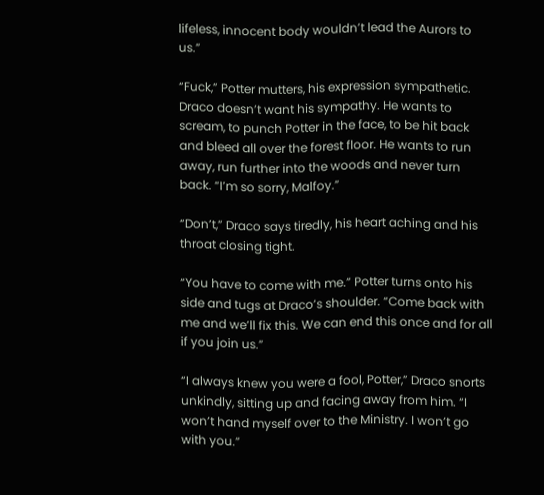lifeless, innocent body wouldn’t lead the Aurors to us.”

“Fuck,” Potter mutters, his expression sympathetic. Draco doesn’t want his sympathy. He wants to scream, to punch Potter in the face, to be hit back and bleed all over the forest floor. He wants to run away, run further into the woods and never turn back. “I’m so sorry, Malfoy.”

“Don’t,” Draco says tiredly, his heart aching and his throat closing tight.

“You have to come with me.” Potter turns onto his side and tugs at Draco’s shoulder. “Come back with me and we’ll fix this. We can end this once and for all if you join us.”

“I always knew you were a fool, Potter,” Draco snorts unkindly, sitting up and facing away from him. “I won’t hand myself over to the Ministry. I won’t go with you.”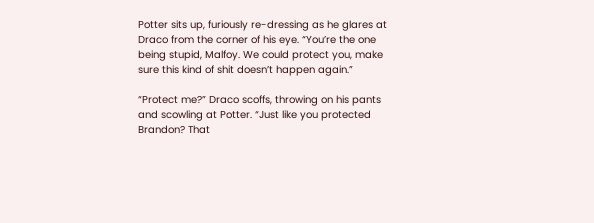Potter sits up, furiously re-dressing as he glares at Draco from the corner of his eye. “You’re the one being stupid, Malfoy. We could protect you, make sure this kind of shit doesn’t happen again.”

“Protect me?” Draco scoffs, throwing on his pants and scowling at Potter. “Just like you protected Brandon? That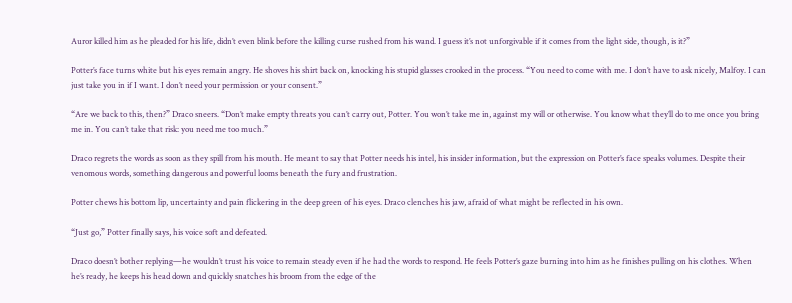Auror killed him as he pleaded for his life, didn’t even blink before the killing curse rushed from his wand. I guess it’s not unforgivable if it comes from the light side, though, is it?”

Potter’s face turns white but his eyes remain angry. He shoves his shirt back on, knocking his stupid glasses crooked in the process. “You need to come with me. I don’t have to ask nicely, Malfoy. I can just take you in if I want. I don’t need your permission or your consent.”

“Are we back to this, then?” Draco sneers. “Don’t make empty threats you can’t carry out, Potter. You won’t take me in, against my will or otherwise. You know what they’ll do to me once you bring me in. You can’t take that risk: you need me too much.”

Draco regrets the words as soon as they spill from his mouth. He meant to say that Potter needs his intel, his insider information, but the expression on Potter’s face speaks volumes. Despite their venomous words, something dangerous and powerful looms beneath the fury and frustration.

Potter chews his bottom lip, uncertainty and pain flickering in the deep green of his eyes. Draco clenches his jaw, afraid of what might be reflected in his own.

“Just go,” Potter finally says, his voice soft and defeated.

Draco doesn’t bother replying—he wouldn’t trust his voice to remain steady even if he had the words to respond. He feels Potter’s gaze burning into him as he finishes pulling on his clothes. When he’s ready, he keeps his head down and quickly snatches his broom from the edge of the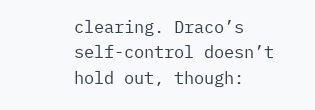clearing. Draco’s self-control doesn’t hold out, though: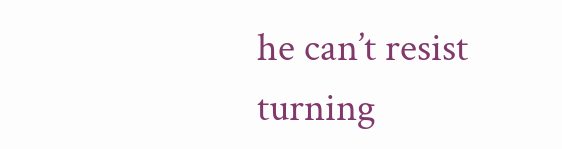he can’t resist turning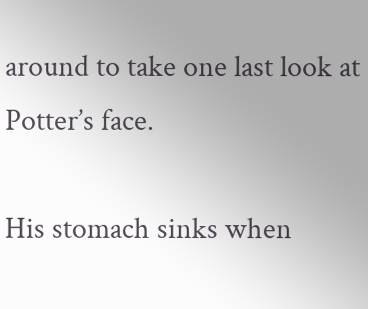around to take one last look at Potter’s face.

His stomach sinks when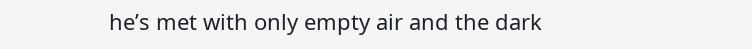he’s met with only empty air and the dark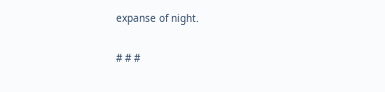expanse of night.

# # #